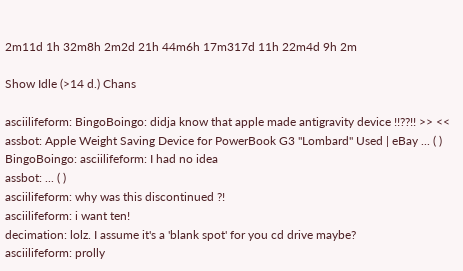2m11d 1h 32m8h 2m2d 21h 44m6h 17m317d 11h 22m4d 9h 2m

Show Idle (>14 d.) Chans

asciilifeform: BingoBoingo: didja know that apple made antigravity device !!??!! >> <<
assbot: Apple Weight Saving Device for PowerBook G3 "Lombard" Used | eBay ... ( )
BingoBoingo: asciilifeform: I had no idea
assbot: ... ( )
asciilifeform: why was this discontinued ?!
asciilifeform: i want ten!
decimation: lolz. I assume it's a 'blank spot' for you cd drive maybe?
asciilifeform: prolly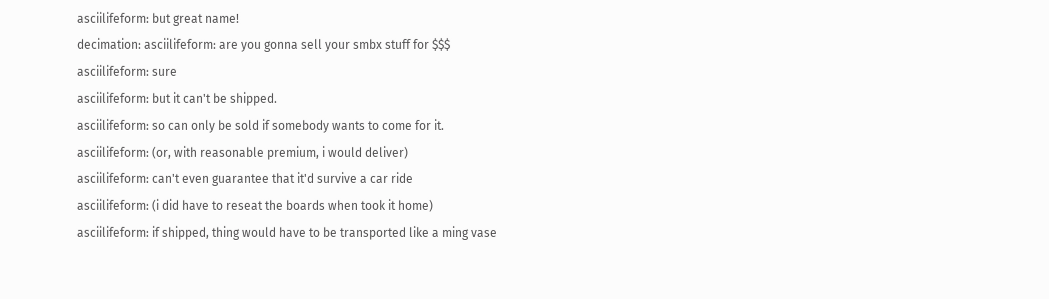asciilifeform: but great name!
decimation: asciilifeform: are you gonna sell your smbx stuff for $$$
asciilifeform: sure
asciilifeform: but it can't be shipped.
asciilifeform: so can only be sold if somebody wants to come for it.
asciilifeform: (or, with reasonable premium, i would deliver)
asciilifeform: can't even guarantee that it'd survive a car ride
asciilifeform: (i did have to reseat the boards when took it home)
asciilifeform: if shipped, thing would have to be transported like a ming vase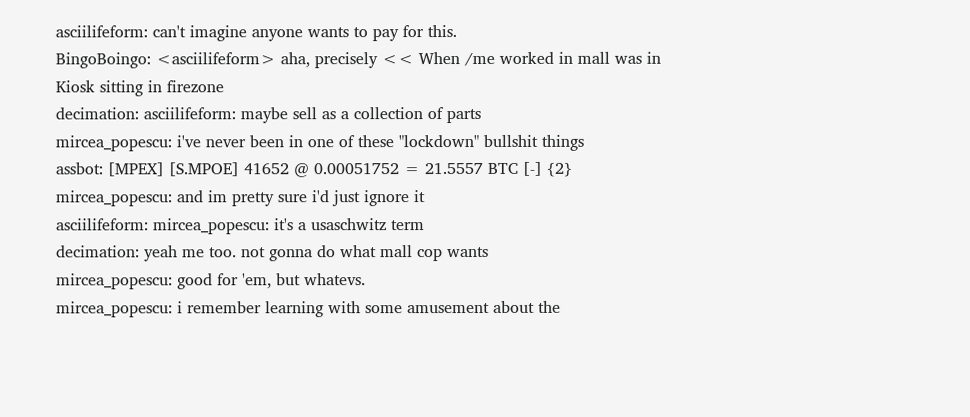asciilifeform: can't imagine anyone wants to pay for this.
BingoBoingo: <asciilifeform> aha, precisely << When /me worked in mall was in Kiosk sitting in firezone
decimation: asciilifeform: maybe sell as a collection of parts
mircea_popescu: i've never been in one of these "lockdown" bullshit things
assbot: [MPEX] [S.MPOE] 41652 @ 0.00051752 = 21.5557 BTC [-] {2}
mircea_popescu: and im pretty sure i'd just ignore it
asciilifeform: mircea_popescu: it's a usaschwitz term
decimation: yeah me too. not gonna do what mall cop wants
mircea_popescu: good for 'em, but whatevs.
mircea_popescu: i remember learning with some amusement about the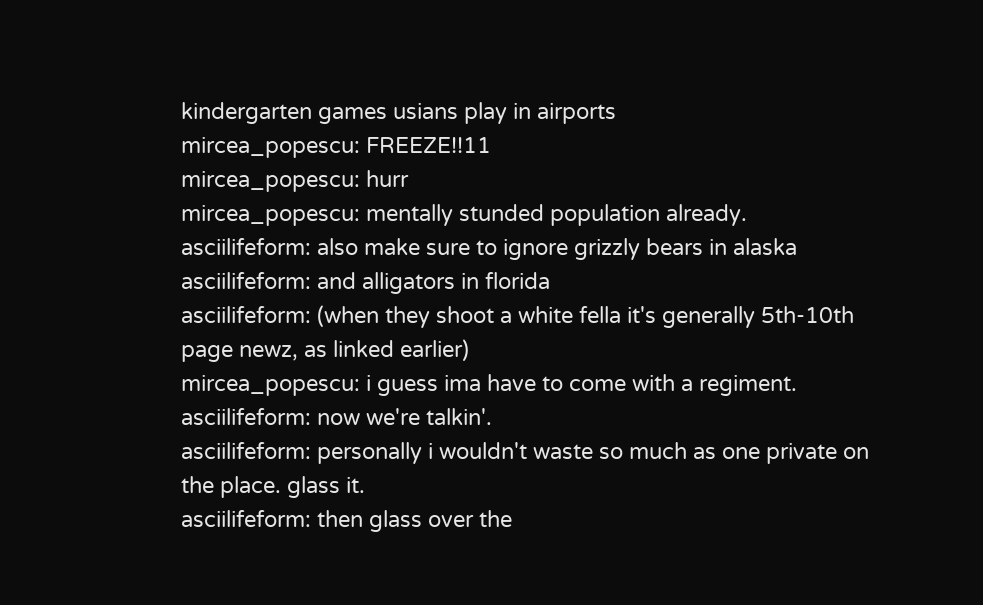kindergarten games usians play in airports
mircea_popescu: FREEZE!!11
mircea_popescu: hurr
mircea_popescu: mentally stunded population already.
asciilifeform: also make sure to ignore grizzly bears in alaska
asciilifeform: and alligators in florida
asciilifeform: (when they shoot a white fella it's generally 5th-10th page newz, as linked earlier)
mircea_popescu: i guess ima have to come with a regiment.
asciilifeform: now we're talkin'.
asciilifeform: personally i wouldn't waste so much as one private on the place. glass it.
asciilifeform: then glass over the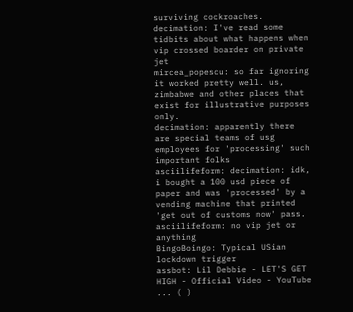surviving cockroaches.
decimation: I've read some tidbits about what happens when vip crossed boarder on private jet
mircea_popescu: so far ignoring it worked pretty well. us, zimbabwe and other places that exist for illustrative purposes only.
decimation: apparently there are special teams of usg employees for 'processing' such important folks
asciilifeform: decimation: idk, i bought a 100 usd piece of paper and was 'processed' by a vending machine that printed 'get out of customs now' pass.
asciilifeform: no vip jet or anything
BingoBoingo: Typical USian lockdown trigger
assbot: Lil Debbie - LET'S GET HIGH - Official Video - YouTube ... ( )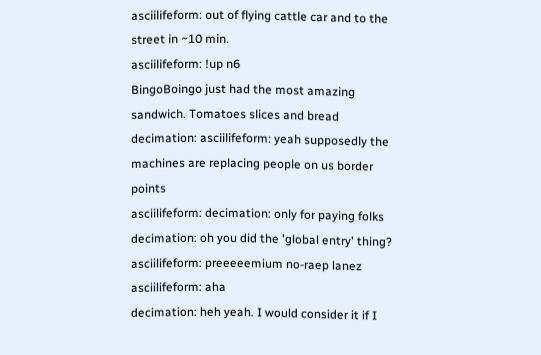asciilifeform: out of flying cattle car and to the street in ~10 min.
asciilifeform: !up n6
BingoBoingo just had the most amazing sandwich. Tomatoes slices and bread
decimation: asciilifeform: yeah supposedly the machines are replacing people on us border points
asciilifeform: decimation: only for paying folks
decimation: oh you did the 'global entry' thing?
asciilifeform: preeeeemium no-raep lanez
asciilifeform: aha
decimation: heh yeah. I would consider it if I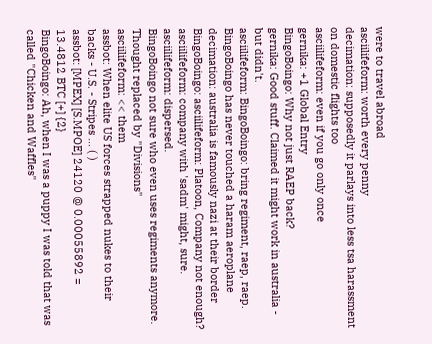were to travel abroad
asciilifeform: worth every penny
decimation: supposedly it parlays into less tsa harassment on domestic flights too
asciilifeform: even if you go only once
gernika: +1 Global Entry
BingoBoingo: Why not just RAEP back?
gernika: Good stuff. Claimed it might work in australia - but didn't.
asciilifeform: BingoBoingo: bring regiment, raep, raep.
BingoBoingo has never touched a haram aeroplane
decimation: australia is famously nazi at their border
BingoBoingo: asciilifeform: Platoon, Company not enough?
asciilifeform: company with 'sadm' might, sure.
asciilifeform: dispersed.
BingoBoingo not sure who even uses regiments anymore. Thought replaced by "Divisions"
asciilifeform: << them
assbot: When elite US forces strapped nukes to their backs - U.S. - Stripes ... ( )
assbot: [MPEX] [S.MPOE] 24120 @ 0.00055892 = 13.4812 BTC [+] {2}
BingoBoingo: Ah, when I was a puppy I was told that was called "Chicken and Waffles"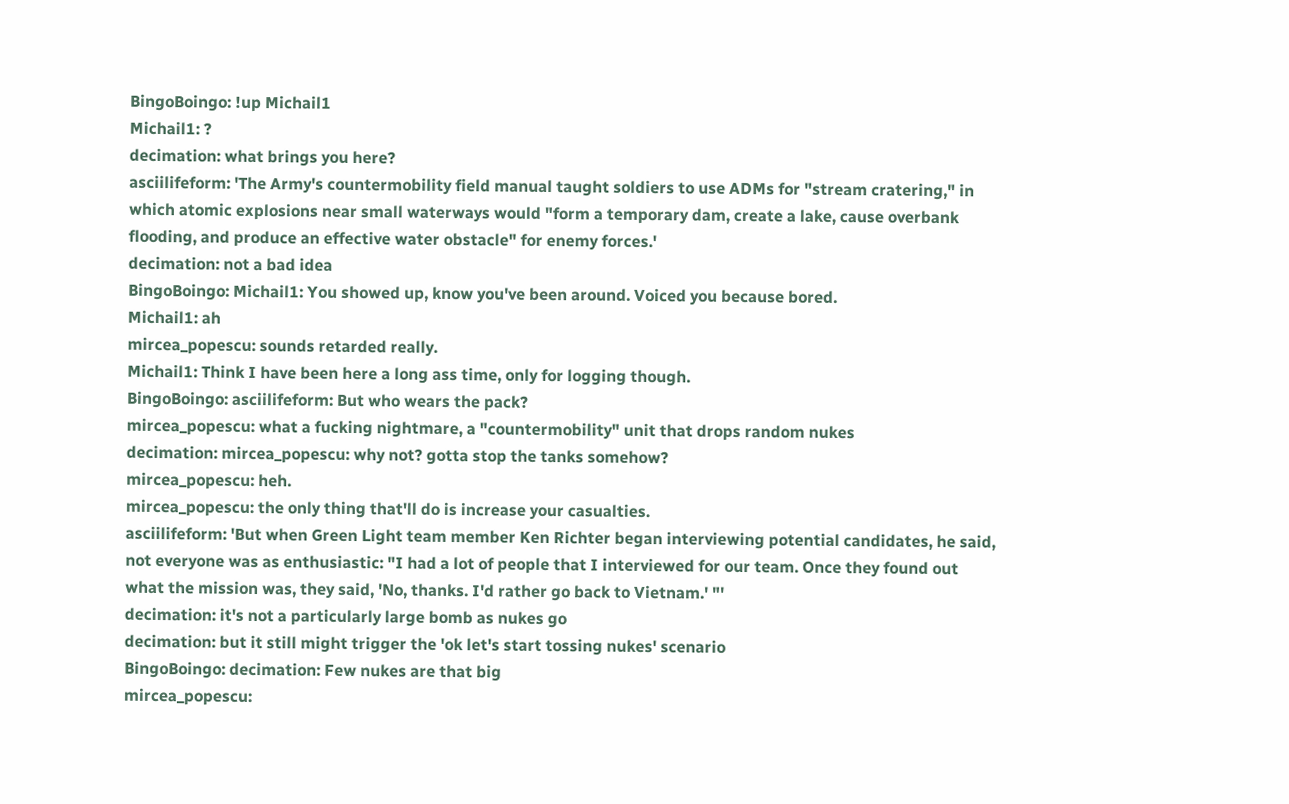BingoBoingo: !up Michail1
Michail1: ?
decimation: what brings you here?
asciilifeform: 'The Army's countermobility field manual taught soldiers to use ADMs for "stream cratering," in which atomic explosions near small waterways would "form a temporary dam, create a lake, cause overbank flooding, and produce an effective water obstacle" for enemy forces.'
decimation: not a bad idea
BingoBoingo: Michail1: You showed up, know you've been around. Voiced you because bored.
Michail1: ah
mircea_popescu: sounds retarded really.
Michail1: Think I have been here a long ass time, only for logging though.
BingoBoingo: asciilifeform: But who wears the pack?
mircea_popescu: what a fucking nightmare, a "countermobility" unit that drops random nukes
decimation: mircea_popescu: why not? gotta stop the tanks somehow?
mircea_popescu: heh.
mircea_popescu: the only thing that'll do is increase your casualties.
asciilifeform: 'But when Green Light team member Ken Richter began interviewing potential candidates, he said, not everyone was as enthusiastic: "I had a lot of people that I interviewed for our team. Once they found out what the mission was, they said, 'No, thanks. I'd rather go back to Vietnam.' "'
decimation: it's not a particularly large bomb as nukes go
decimation: but it still might trigger the 'ok let's start tossing nukes' scenario
BingoBoingo: decimation: Few nukes are that big
mircea_popescu: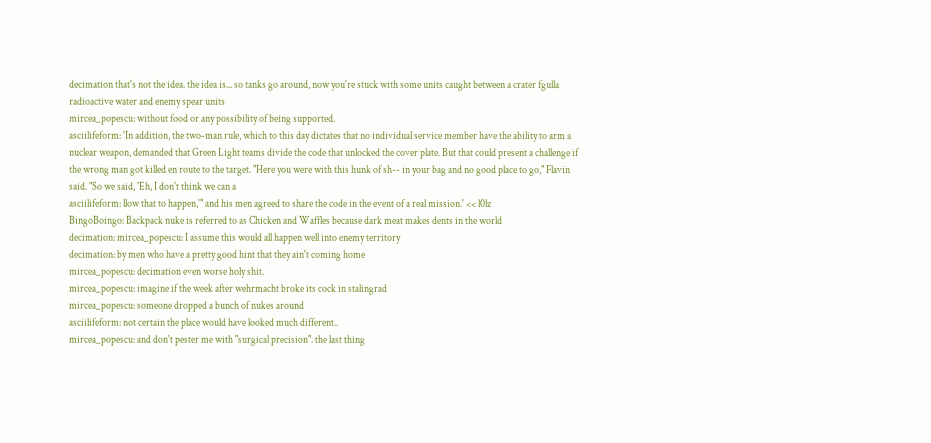decimation that's not the idea. the idea is... so tanks go around, now you're stuck with some units caught between a crater fgulla radioactive water and enemy spear units
mircea_popescu: without food or any possibility of being supported.
asciilifeform: 'In addition, the two-man rule, which to this day dictates that no individual service member have the ability to arm a nuclear weapon, demanded that Green Light teams divide the code that unlocked the cover plate. But that could present a challenge if the wrong man got killed en route to the target. "Here you were with this hunk of sh-- in your bag and no good place to go," Flavin said. "So we said, 'Eh, I don't think we can a
asciilifeform: llow that to happen,'" and his men agreed to share the code in the event of a real mission.' << l0lz
BingoBoingo: Backpack nuke is referred to as Chicken and Waffles because dark meat makes dents in the world
decimation: mircea_popescu: I assume this would all happen well into enemy territory
decimation: by men who have a pretty good hint that they ain't coming home
mircea_popescu: decimation even worse holy shit.
mircea_popescu: imagine if the week after wehrmacht broke its cock in stalingrad
mircea_popescu: someone dropped a bunch of nukes around
asciilifeform: not certain the place would have looked much different..
mircea_popescu: and don't pester me with "surgical precision". the last thing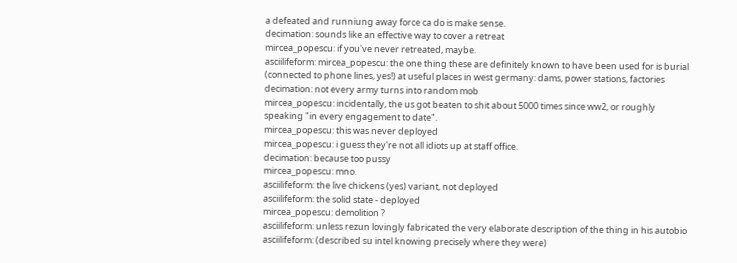a defeated and runniung away force ca do is make sense.
decimation: sounds like an effective way to cover a retreat
mircea_popescu: if you've never retreated, maybe.
asciilifeform: mircea_popescu: the one thing these are definitely known to have been used for is burial (connected to phone lines, yes!) at useful places in west germany: dams, power stations, factories
decimation: not every army turns into random mob
mircea_popescu: incidentally, the us got beaten to shit about 5000 times since ww2, or roughly speaking "in every engagement to date".
mircea_popescu: this was never deployed
mircea_popescu: i guess they're not all idiots up at staff office.
decimation: because too pussy
mircea_popescu: mno.
asciilifeform: the live chickens (yes) variant, not deployed
asciilifeform: the solid state - deployed
mircea_popescu: demolition ?
asciilifeform: unless rezun lovingly fabricated the very elaborate description of the thing in his autobio
asciilifeform: (described su intel knowing precisely where they were)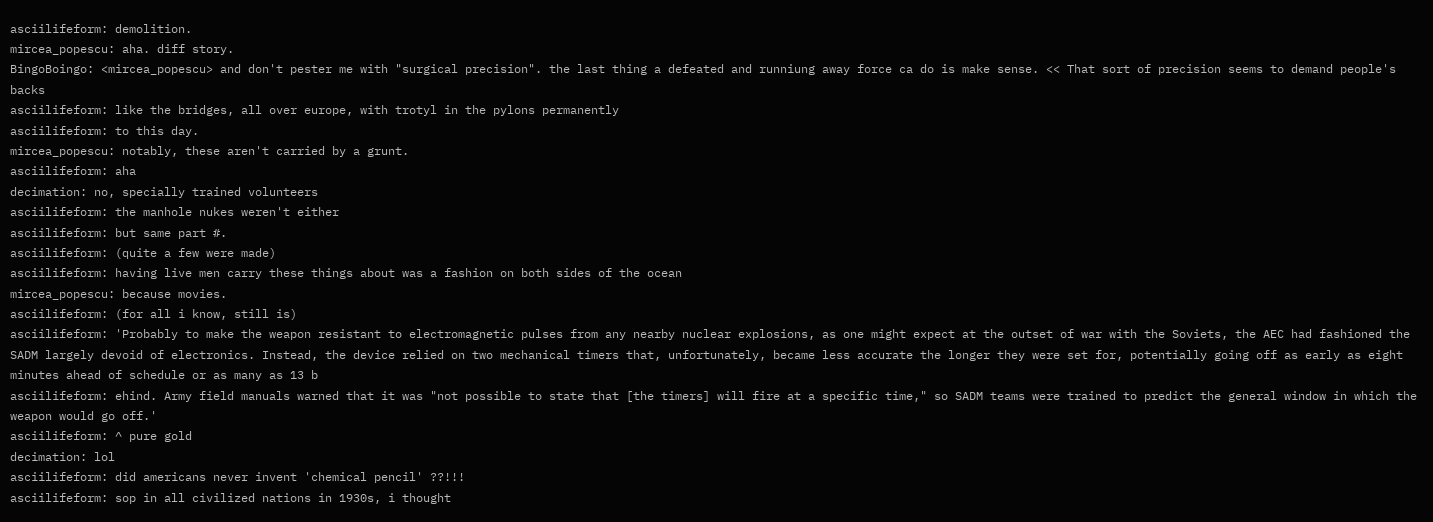asciilifeform: demolition.
mircea_popescu: aha. diff story.
BingoBoingo: <mircea_popescu> and don't pester me with "surgical precision". the last thing a defeated and runniung away force ca do is make sense. << That sort of precision seems to demand people's backs
asciilifeform: like the bridges, all over europe, with trotyl in the pylons permanently
asciilifeform: to this day.
mircea_popescu: notably, these aren't carried by a grunt.
asciilifeform: aha
decimation: no, specially trained volunteers
asciilifeform: the manhole nukes weren't either
asciilifeform: but same part #.
asciilifeform: (quite a few were made)
asciilifeform: having live men carry these things about was a fashion on both sides of the ocean
mircea_popescu: because movies.
asciilifeform: (for all i know, still is)
asciilifeform: 'Probably to make the weapon resistant to electromagnetic pulses from any nearby nuclear explosions, as one might expect at the outset of war with the Soviets, the AEC had fashioned the SADM largely devoid of electronics. Instead, the device relied on two mechanical timers that, unfortunately, became less accurate the longer they were set for, potentially going off as early as eight minutes ahead of schedule or as many as 13 b
asciilifeform: ehind. Army field manuals warned that it was "not possible to state that [the timers] will fire at a specific time," so SADM teams were trained to predict the general window in which the weapon would go off.'
asciilifeform: ^ pure gold
decimation: lol
asciilifeform: did americans never invent 'chemical pencil' ??!!!
asciilifeform: sop in all civilized nations in 1930s, i thought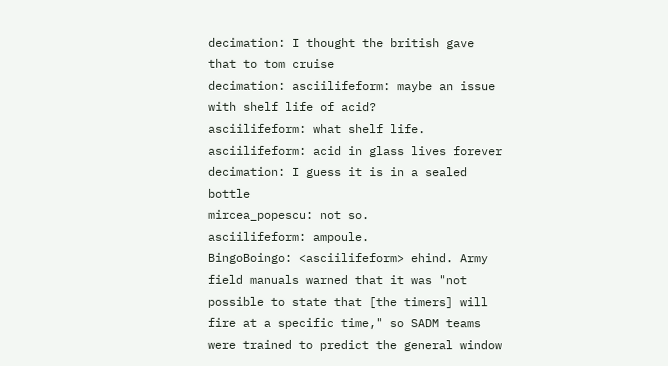decimation: I thought the british gave that to tom cruise
decimation: asciilifeform: maybe an issue with shelf life of acid?
asciilifeform: what shelf life.
asciilifeform: acid in glass lives forever
decimation: I guess it is in a sealed bottle
mircea_popescu: not so.
asciilifeform: ampoule.
BingoBoingo: <asciilifeform> ehind. Army field manuals warned that it was "not possible to state that [the timers] will fire at a specific time," so SADM teams were trained to predict the general window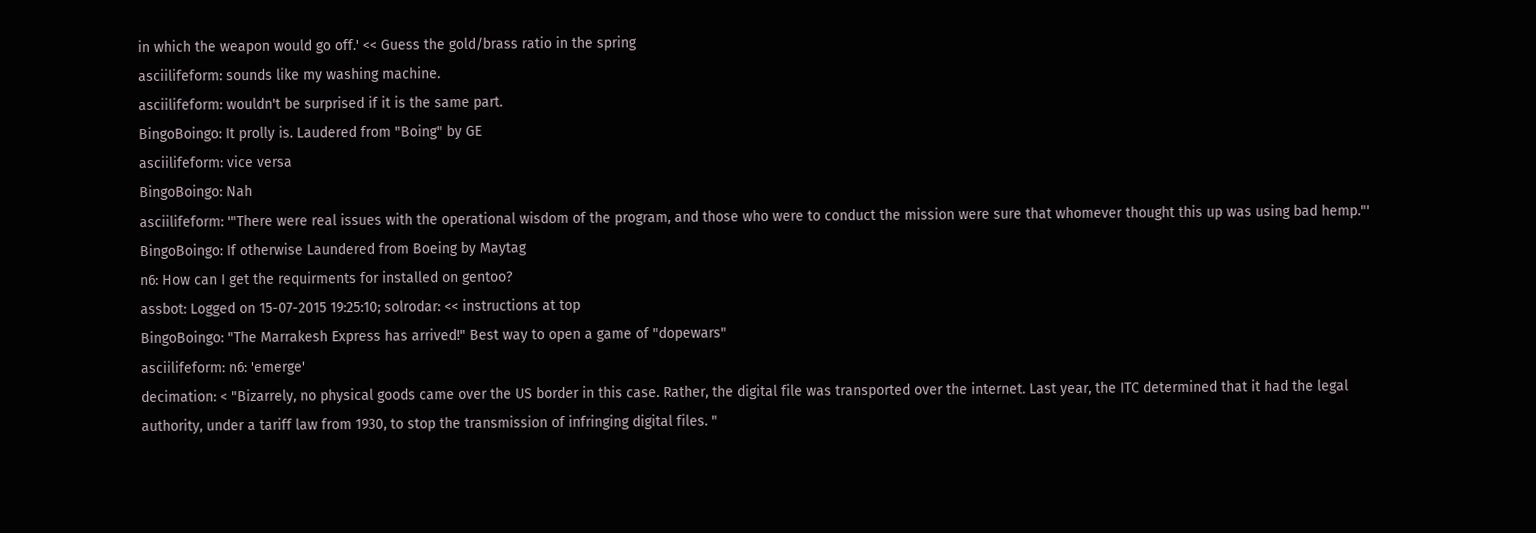in which the weapon would go off.' << Guess the gold/brass ratio in the spring
asciilifeform: sounds like my washing machine.
asciilifeform: wouldn't be surprised if it is the same part.
BingoBoingo: It prolly is. Laudered from "Boing" by GE
asciilifeform: vice versa
BingoBoingo: Nah
asciilifeform: '"There were real issues with the operational wisdom of the program, and those who were to conduct the mission were sure that whomever thought this up was using bad hemp."'
BingoBoingo: If otherwise Laundered from Boeing by Maytag
n6: How can I get the requirments for installed on gentoo?
assbot: Logged on 15-07-2015 19:25:10; solrodar: << instructions at top
BingoBoingo: "The Marrakesh Express has arrived!" Best way to open a game of "dopewars"
asciilifeform: n6: 'emerge'
decimation: < "Bizarrely, no physical goods came over the US border in this case. Rather, the digital file was transported over the internet. Last year, the ITC determined that it had the legal authority, under a tariff law from 1930, to stop the transmission of infringing digital files. "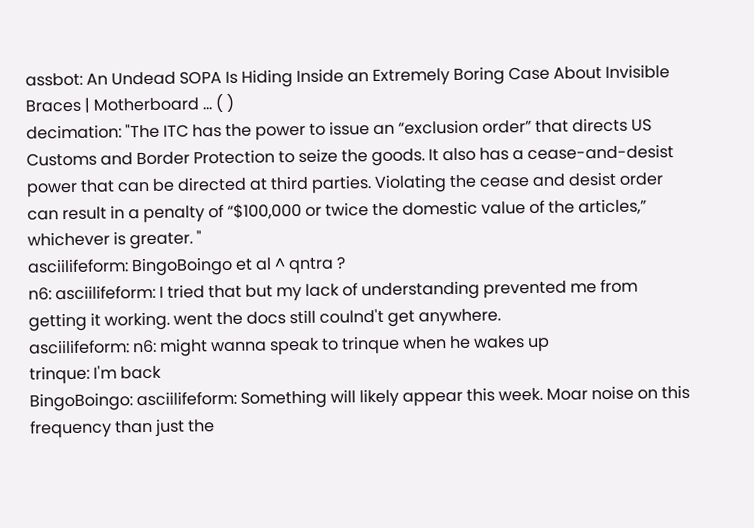assbot: An Undead SOPA Is Hiding Inside an Extremely Boring Case About Invisible Braces | Motherboard ... ( )
decimation: "The ITC has the power to issue an “exclusion order” that directs US Customs and Border Protection to seize the goods. It also has a cease-and-desist power that can be directed at third parties. Violating the cease and desist order can result in a penalty of “$100,000 or twice the domestic value of the articles,” whichever is greater. "
asciilifeform: BingoBoingo et al ^ qntra ?
n6: asciilifeform: I tried that but my lack of understanding prevented me from getting it working. went the docs still coulnd't get anywhere.
asciilifeform: n6: might wanna speak to trinque when he wakes up
trinque: I'm back
BingoBoingo: asciilifeform: Something will likely appear this week. Moar noise on this frequency than just the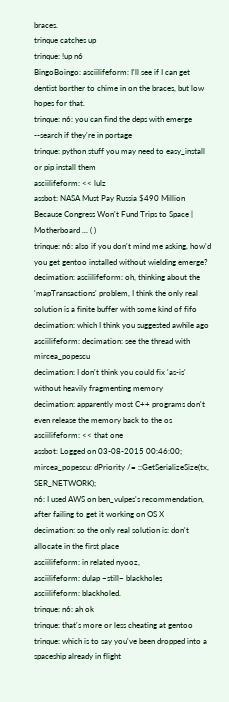braces.
trinque catches up
trinque: !up n6
BingoBoingo: asciilifeform: I'll see if I can get dentist borther to chime in on the braces, but low hopes for that.
trinque: n6: you can find the deps with emerge --search if they're in portage
trinque: python stuff you may need to easy_install or pip install them
asciilifeform: << lulz
assbot: NASA Must Pay Russia $490 Million Because Congress Won't Fund Trips to Space | Motherboard ... ( )
trinque: n6: also if you don't mind me asking, how'd you get gentoo installed without wielding emerge?
decimation: asciilifeform: oh, thinking about the 'mapTransactions' problem, I think the only real solution is a finite buffer with some kind of fifo
decimation: which I think you suggested awhile ago
asciilifeform: decimation: see the thread with mircea_popescu
decimation: I don't think you could fix 'as-is' without heavily fragmenting memory
decimation: apparently most C++ programs don't even release the memory back to the os
asciilifeform: << that one
assbot: Logged on 03-08-2015 00:46:00; mircea_popescu: dPriority /= ::GetSerializeSize(tx, SER_NETWORK);
n6: I used AWS on ben_vulpes's recommendation, after failing to get it working on OS X
decimation: so the only real solution is: don't allocate in the first place
asciilifeform: in related nyooz,
asciilifeform: dulap ~still~ blackholes
asciilifeform: blackholed.
trinque: n6: ah ok
trinque: that's more or less cheating at gentoo
trinque: which is to say you've been dropped into a spaceship already in flight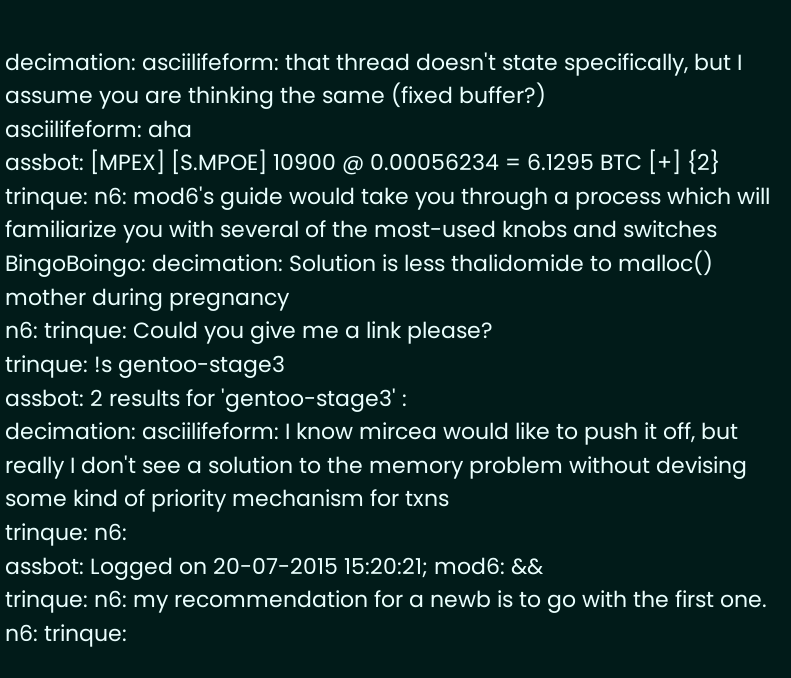decimation: asciilifeform: that thread doesn't state specifically, but I assume you are thinking the same (fixed buffer?)
asciilifeform: aha
assbot: [MPEX] [S.MPOE] 10900 @ 0.00056234 = 6.1295 BTC [+] {2}
trinque: n6: mod6's guide would take you through a process which will familiarize you with several of the most-used knobs and switches
BingoBoingo: decimation: Solution is less thalidomide to malloc() mother during pregnancy
n6: trinque: Could you give me a link please?
trinque: !s gentoo-stage3
assbot: 2 results for 'gentoo-stage3' :
decimation: asciilifeform: I know mircea would like to push it off, but really I don't see a solution to the memory problem without devising some kind of priority mechanism for txns
trinque: n6:
assbot: Logged on 20-07-2015 15:20:21; mod6: &&
trinque: n6: my recommendation for a newb is to go with the first one.
n6: trinque: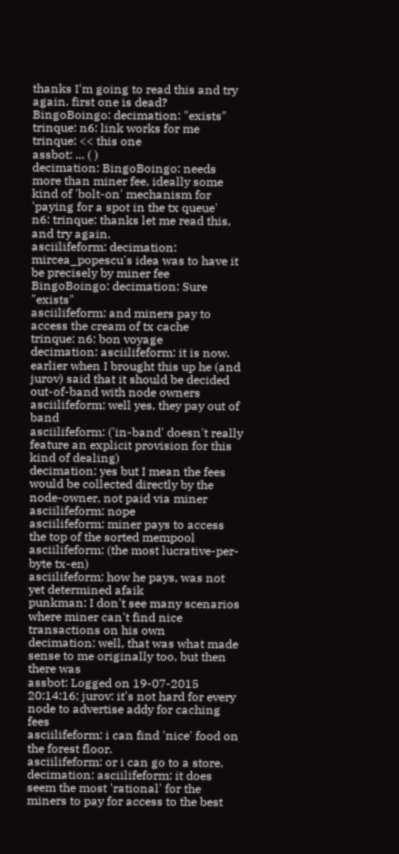thanks I'm going to read this and try again. first one is dead?
BingoBoingo: decimation: "exists"
trinque: n6: link works for me
trinque: << this one
assbot: ... ( )
decimation: BingoBoingo: needs more than miner fee, ideally some kind of 'bolt-on' mechanism for 'paying for a spot in the tx queue'
n6: trinque: thanks let me read this, and try again.
asciilifeform: decimation: mircea_popescu's idea was to have it be precisely by miner fee
BingoBoingo: decimation: Sure "exists"
asciilifeform: and miners pay to access the cream of tx cache
trinque: n6: bon voyage
decimation: asciilifeform: it is now. earlier when I brought this up he (and jurov) said that it should be decided out-of-band with node owners
asciilifeform: well yes, they pay out of band
asciilifeform: ('in-band' doesn't really feature an explicit provision for this kind of dealing)
decimation: yes but I mean the fees would be collected directly by the node-owner, not paid via miner
asciilifeform: nope
asciilifeform: miner pays to access the top of the sorted mempool
asciilifeform: (the most lucrative-per-byte tx-en)
asciilifeform: how he pays, was not yet determined afaik
punkman: I don't see many scenarios where miner can't find nice transactions on his own
decimation: well, that was what made sense to me originally too, but then there was
assbot: Logged on 19-07-2015 20:14:16; jurov: it's not hard for every node to advertise addy for caching fees
asciilifeform: i can find 'nice' food on the forest floor.
asciilifeform: or i can go to a store.
decimation: asciilifeform: it does seem the most 'rational' for the miners to pay for access to the best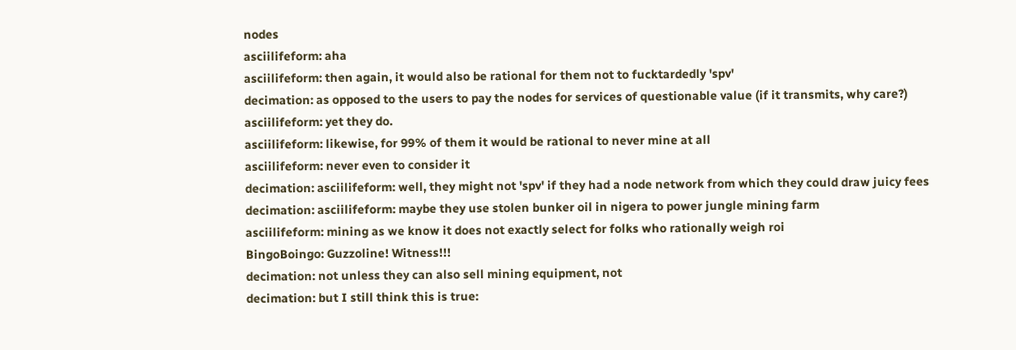nodes
asciilifeform: aha
asciilifeform: then again, it would also be rational for them not to fucktardedly 'spv'
decimation: as opposed to the users to pay the nodes for services of questionable value (if it transmits, why care?)
asciilifeform: yet they do.
asciilifeform: likewise, for 99% of them it would be rational to never mine at all
asciilifeform: never even to consider it
decimation: asciilifeform: well, they might not 'spv' if they had a node network from which they could draw juicy fees
decimation: asciilifeform: maybe they use stolen bunker oil in nigera to power jungle mining farm
asciilifeform: mining as we know it does not exactly select for folks who rationally weigh roi
BingoBoingo: Guzzoline! Witness!!!
decimation: not unless they can also sell mining equipment, not
decimation: but I still think this is true: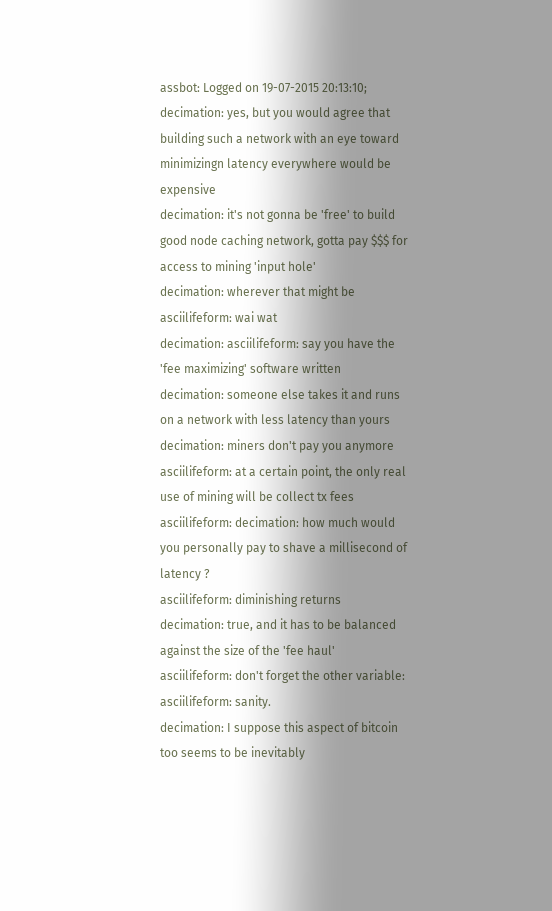assbot: Logged on 19-07-2015 20:13:10; decimation: yes, but you would agree that building such a network with an eye toward minimizingn latency everywhere would be expensive
decimation: it's not gonna be 'free' to build good node caching network, gotta pay $$$ for access to mining 'input hole'
decimation: wherever that might be
asciilifeform: wai wat
decimation: asciilifeform: say you have the 'fee maximizing' software written
decimation: someone else takes it and runs on a network with less latency than yours
decimation: miners don't pay you anymore
asciilifeform: at a certain point, the only real use of mining will be collect tx fees
asciilifeform: decimation: how much would you personally pay to shave a millisecond of latency ?
asciilifeform: diminishing returns
decimation: true, and it has to be balanced against the size of the 'fee haul'
asciilifeform: don't forget the other variable:
asciilifeform: sanity.
decimation: I suppose this aspect of bitcoin too seems to be inevitably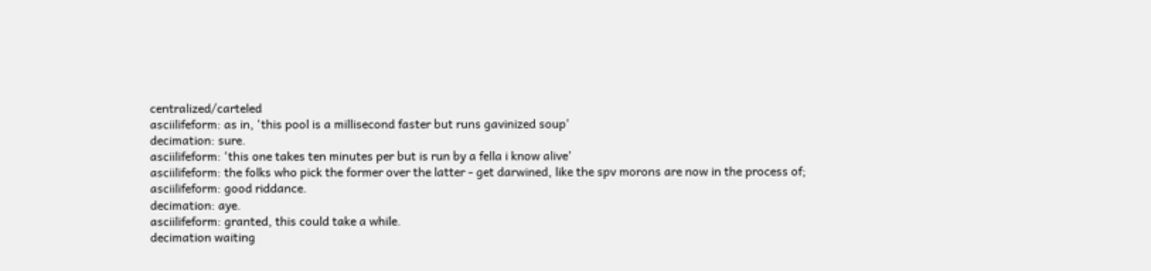centralized/carteled
asciilifeform: as in, 'this pool is a millisecond faster but runs gavinized soup'
decimation: sure.
asciilifeform: 'this one takes ten minutes per but is run by a fella i know alive'
asciilifeform: the folks who pick the former over the latter - get darwined, like the spv morons are now in the process of;
asciilifeform: good riddance.
decimation: aye.
asciilifeform: granted, this could take a while.
decimation waiting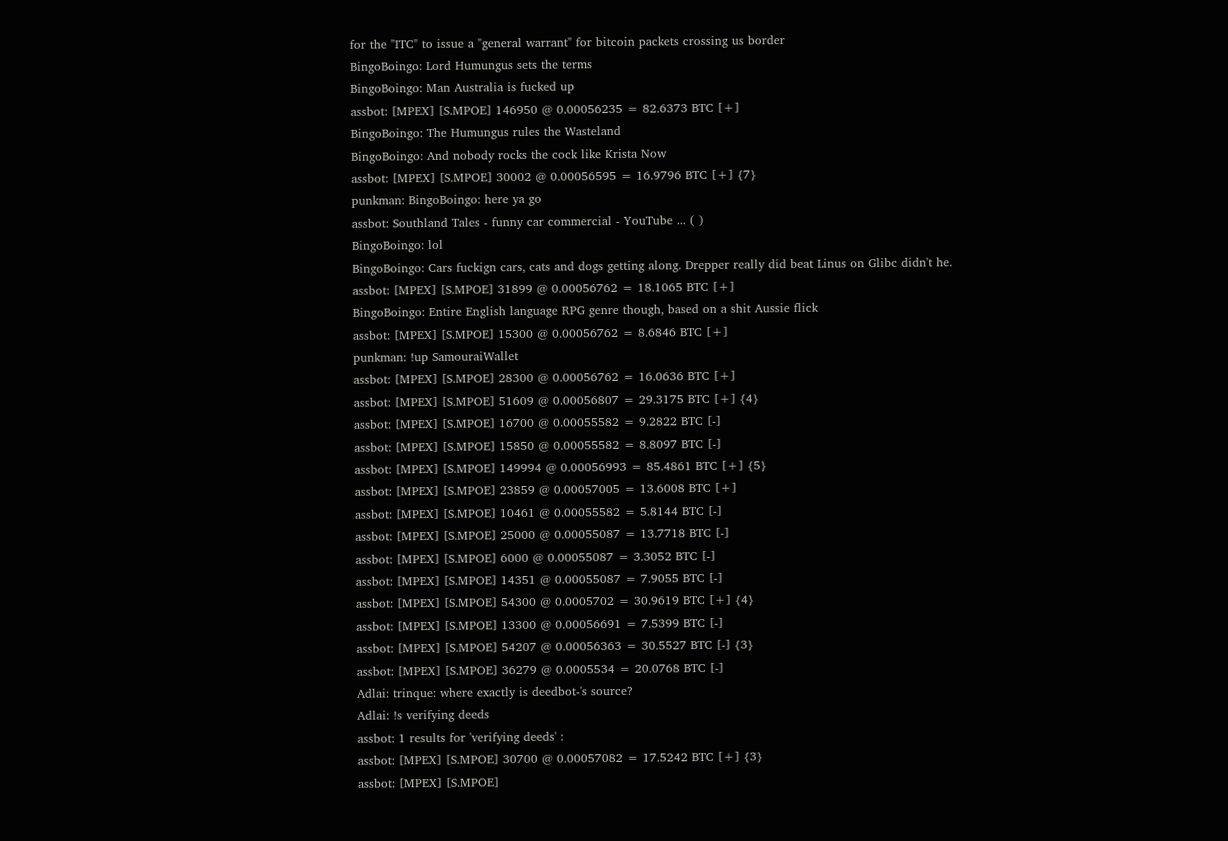for the "ITC" to issue a "general warrant" for bitcoin packets crossing us border
BingoBoingo: Lord Humungus sets the terms
BingoBoingo: Man Australia is fucked up
assbot: [MPEX] [S.MPOE] 146950 @ 0.00056235 = 82.6373 BTC [+]
BingoBoingo: The Humungus rules the Wasteland
BingoBoingo: And nobody rocks the cock like Krista Now
assbot: [MPEX] [S.MPOE] 30002 @ 0.00056595 = 16.9796 BTC [+] {7}
punkman: BingoBoingo: here ya go
assbot: Southland Tales - funny car commercial - YouTube ... ( )
BingoBoingo: lol
BingoBoingo: Cars fuckign cars, cats and dogs getting along. Drepper really did beat Linus on Glibc didn't he.
assbot: [MPEX] [S.MPOE] 31899 @ 0.00056762 = 18.1065 BTC [+]
BingoBoingo: Entire English language RPG genre though, based on a shit Aussie flick
assbot: [MPEX] [S.MPOE] 15300 @ 0.00056762 = 8.6846 BTC [+]
punkman: !up SamouraiWallet
assbot: [MPEX] [S.MPOE] 28300 @ 0.00056762 = 16.0636 BTC [+]
assbot: [MPEX] [S.MPOE] 51609 @ 0.00056807 = 29.3175 BTC [+] {4}
assbot: [MPEX] [S.MPOE] 16700 @ 0.00055582 = 9.2822 BTC [-]
assbot: [MPEX] [S.MPOE] 15850 @ 0.00055582 = 8.8097 BTC [-]
assbot: [MPEX] [S.MPOE] 149994 @ 0.00056993 = 85.4861 BTC [+] {5}
assbot: [MPEX] [S.MPOE] 23859 @ 0.00057005 = 13.6008 BTC [+]
assbot: [MPEX] [S.MPOE] 10461 @ 0.00055582 = 5.8144 BTC [-]
assbot: [MPEX] [S.MPOE] 25000 @ 0.00055087 = 13.7718 BTC [-]
assbot: [MPEX] [S.MPOE] 6000 @ 0.00055087 = 3.3052 BTC [-]
assbot: [MPEX] [S.MPOE] 14351 @ 0.00055087 = 7.9055 BTC [-]
assbot: [MPEX] [S.MPOE] 54300 @ 0.0005702 = 30.9619 BTC [+] {4}
assbot: [MPEX] [S.MPOE] 13300 @ 0.00056691 = 7.5399 BTC [-]
assbot: [MPEX] [S.MPOE] 54207 @ 0.00056363 = 30.5527 BTC [-] {3}
assbot: [MPEX] [S.MPOE] 36279 @ 0.0005534 = 20.0768 BTC [-]
Adlai: trinque: where exactly is deedbot-'s source?
Adlai: !s verifying deeds
assbot: 1 results for 'verifying deeds' :
assbot: [MPEX] [S.MPOE] 30700 @ 0.00057082 = 17.5242 BTC [+] {3}
assbot: [MPEX] [S.MPOE]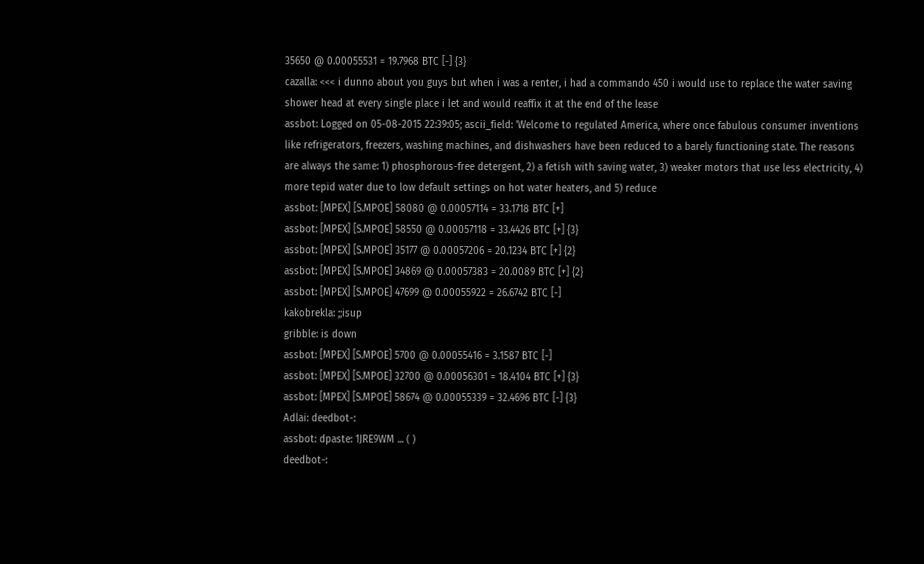35650 @ 0.00055531 = 19.7968 BTC [-] {3}
cazalla: <<< i dunno about you guys but when i was a renter, i had a commando 450 i would use to replace the water saving shower head at every single place i let and would reaffix it at the end of the lease
assbot: Logged on 05-08-2015 22:39:05; ascii_field: 'Welcome to regulated America, where once fabulous consumer inventions like refrigerators, freezers, washing machines, and dishwashers have been reduced to a barely functioning state. The reasons are always the same: 1) phosphorous-free detergent, 2) a fetish with saving water, 3) weaker motors that use less electricity, 4) more tepid water due to low default settings on hot water heaters, and 5) reduce
assbot: [MPEX] [S.MPOE] 58080 @ 0.00057114 = 33.1718 BTC [+]
assbot: [MPEX] [S.MPOE] 58550 @ 0.00057118 = 33.4426 BTC [+] {3}
assbot: [MPEX] [S.MPOE] 35177 @ 0.00057206 = 20.1234 BTC [+] {2}
assbot: [MPEX] [S.MPOE] 34869 @ 0.00057383 = 20.0089 BTC [+] {2}
assbot: [MPEX] [S.MPOE] 47699 @ 0.00055922 = 26.6742 BTC [-]
kakobrekla: ;;isup
gribble: is down
assbot: [MPEX] [S.MPOE] 5700 @ 0.00055416 = 3.1587 BTC [-]
assbot: [MPEX] [S.MPOE] 32700 @ 0.00056301 = 18.4104 BTC [+] {3}
assbot: [MPEX] [S.MPOE] 58674 @ 0.00055339 = 32.4696 BTC [-] {3}
Adlai: deedbot-:
assbot: dpaste: 1JRE9WM ... ( )
deedbot-: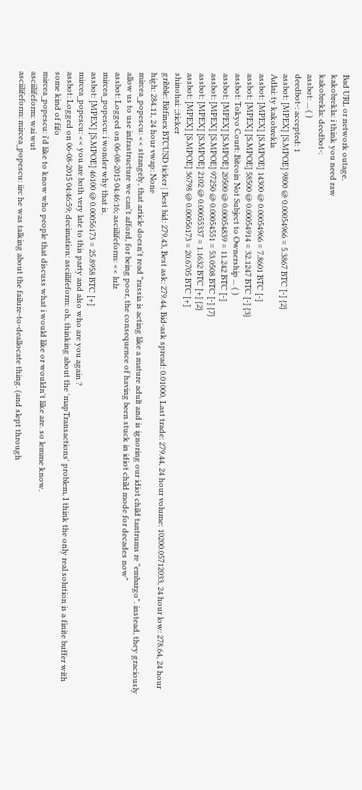Bad URL or network outage.
kakobrekla: i think you need raw
kakobrekla: deedbot-:
assbot: ... ( )
deedbot-: accepted: 1
assbot: [MPEX] [S.MPOE] 9800 @ 0.00054966 = 5.3867 BTC [-] {2}
Adlai: ty kakobrekla
assbot: [MPEX] [S.MPOE] 14300 @ 0.00054966 = 7.8601 BTC [-]
assbot: [MPEX] [S.MPOE] 58500 @ 0.00054914 = 32.1247 BTC [-] {3}
assbot: Tokyo Court: Bitcoin Not Subject to Ownership ... ( )
assbot: [MPEX] [S.MPOE] 20500 @ 0.00054839 = 11.242 BTC [-]
assbot: [MPEX] [S.MPOE] 97250 @ 0.00054551 = 53.0508 BTC [-] {7}
assbot: [MPEX] [S.MPOE] 2102 @ 0.00055337 = 1.1632 BTC [+] {2}
assbot: [MPEX] [S.MPOE] 36798 @ 0.00056173 = 20.6705 BTC [+]
shinohai: ;;ticker
gribble: Bitfinex BTCUSD ticker | Best bid: 279.43, Best ask: 279.44, Bid-ask spread: 0.01000, Last trade: 279.44, 24 hour volume: 10200.05712033, 24 hour low: 278.64, 24 hour high: 284.11, 24 hour vwap: None
mircea_popescu: << strangely, that article doesn't read "russia is acting like a mature adult and is ignoring our idiot child tantrums re "embargo". instead, they graciously allow us to use infrastructure we can't afford, for being poor, the consequence of having been stuck in idiot child mode for decades now"
assbot: Logged on 06-08-2015 04:46:16; asciilifeform: << lulz
mircea_popescu: i wonder why that is.
assbot: [MPEX] [S.MPOE] 46100 @ 0.00056173 = 25.8958 BTC [+]
mircea_popescu: << you are both very late to this party and also who are you again ?
assbot: Logged on 06-08-2015 04:46:59; decimation: asciilifeform: oh, thinking about the 'mapTransactions' problem, I think the only real solution is a finite buffer with some kind of fifo
mircea_popescu: i'd like to know who people that discuss what i would like or wouldn't like are. so lemme know.
asciilifeform: wai wut
asciilifeform: mircea_popescu: iirc he was talking about the failure-to-deallocate thing. (and slept through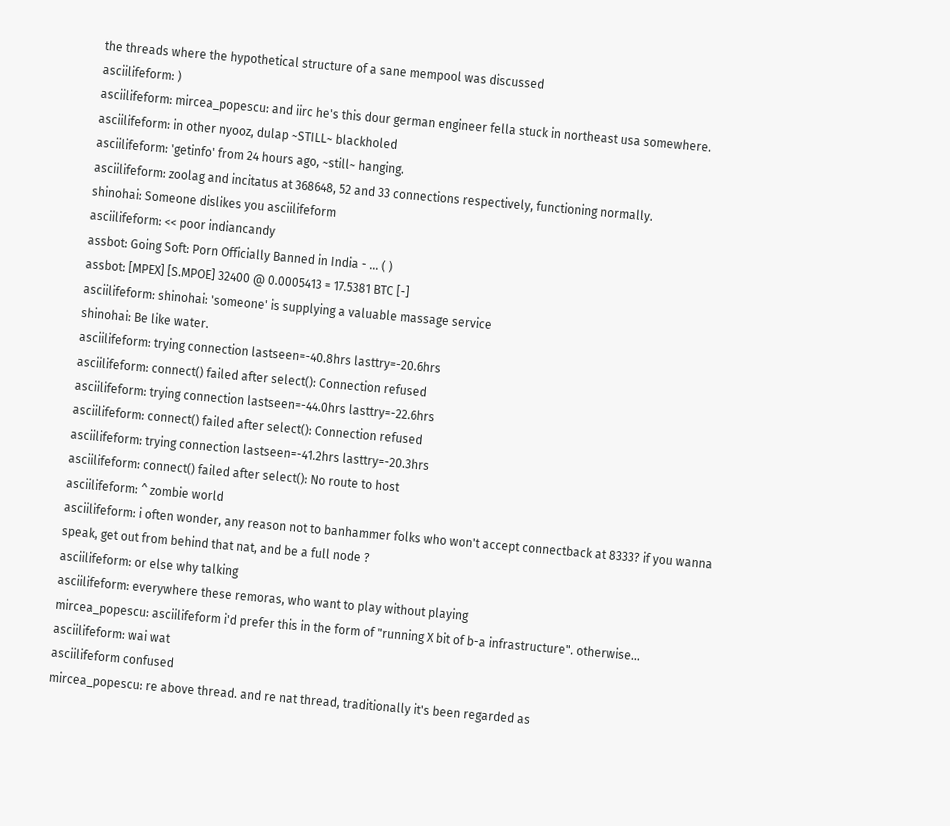the threads where the hypothetical structure of a sane mempool was discussed
asciilifeform: )
asciilifeform: mircea_popescu: and iirc he's this dour german engineer fella stuck in northeast usa somewhere.
asciilifeform: in other nyooz, dulap ~STILL~ blackholed
asciilifeform: 'getinfo' from 24 hours ago, ~still~ hanging.
asciilifeform: zoolag and incitatus at 368648, 52 and 33 connections respectively, functioning normally.
shinohai: Someone dislikes you asciilifeform
asciilifeform: << poor indiancandy
assbot: Going Soft: Porn Officially Banned in India - ... ( )
assbot: [MPEX] [S.MPOE] 32400 @ 0.0005413 = 17.5381 BTC [-]
asciilifeform: shinohai: 'someone' is supplying a valuable massage service
shinohai: Be like water.
asciilifeform: trying connection lastseen=-40.8hrs lasttry=-20.6hrs
asciilifeform: connect() failed after select(): Connection refused
asciilifeform: trying connection lastseen=-44.0hrs lasttry=-22.6hrs
asciilifeform: connect() failed after select(): Connection refused
asciilifeform: trying connection lastseen=-41.2hrs lasttry=-20.3hrs
asciilifeform: connect() failed after select(): No route to host
asciilifeform: ^ zombie world
asciilifeform: i often wonder, any reason not to banhammer folks who won't accept connectback at 8333? if you wanna speak, get out from behind that nat, and be a full node ?
asciilifeform: or else why talking
asciilifeform: everywhere these remoras, who want to play without playing
mircea_popescu: asciilifeform i'd prefer this in the form of "running X bit of b-a infrastructure". otherwise...
asciilifeform: wai wat
asciilifeform confused
mircea_popescu: re above thread. and re nat thread, traditionally it's been regarded as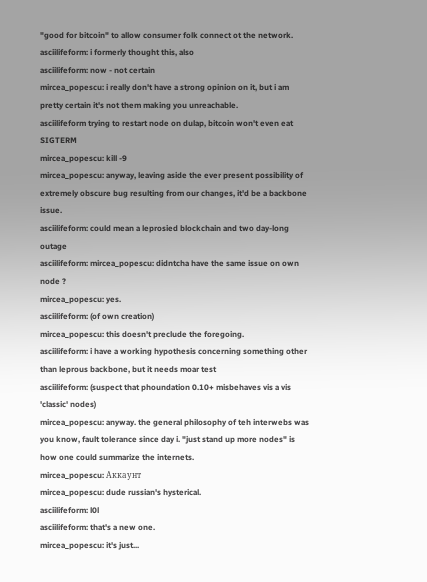"good for bitcoin" to allow consumer folk connect ot the network.
asciilifeform: i formerly thought this, also
asciilifeform: now - not certain
mircea_popescu: i really don't have a strong opinion on it, but i am pretty certain it's not them making you unreachable.
asciilifeform trying to restart node on dulap, bitcoin won't even eat SIGTERM
mircea_popescu: kill -9
mircea_popescu: anyway, leaving aside the ever present possibility of extremely obscure bug resulting from our changes, it'd be a backbone issue.
asciilifeform: could mean a leprosied blockchain and two day-long outage
asciilifeform: mircea_popescu: didntcha have the same issue on own node ?
mircea_popescu: yes.
asciilifeform: (of own creation)
mircea_popescu: this doesn't preclude the foregoing.
asciilifeform: i have a working hypothesis concerning something other than leprous backbone, but it needs moar test
asciilifeform: (suspect that phoundation 0.10+ misbehaves vis a vis 'classic' nodes)
mircea_popescu: anyway. the general philosophy of teh interwebs was you know, fault tolerance since day i. "just stand up more nodes" is how one could summarize the internets.
mircea_popescu: Аккаунт
mircea_popescu: dude russian's hysterical.
asciilifeform: l0l
asciilifeform: that's a new one.
mircea_popescu: it's just...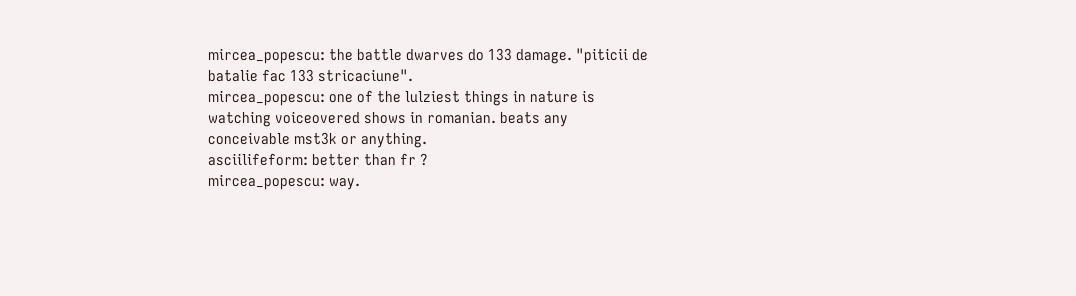mircea_popescu: the battle dwarves do 133 damage. "piticii de batalie fac 133 stricaciune".
mircea_popescu: one of the lulziest things in nature is watching voiceovered shows in romanian. beats any conceivable mst3k or anything.
asciilifeform: better than fr ?
mircea_popescu: way.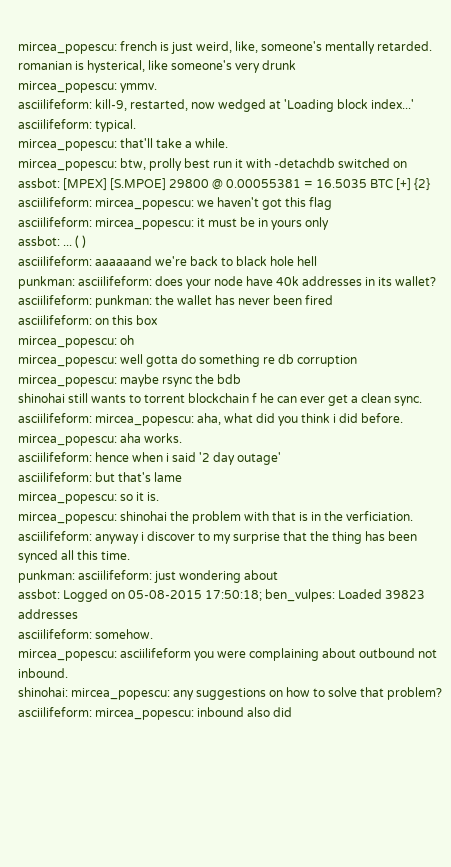mircea_popescu: french is just weird, like, someone's mentally retarded. romanian is hysterical, like someone's very drunk
mircea_popescu: ymmv.
asciilifeform: kill-9, restarted, now wedged at 'Loading block index...'
asciilifeform: typical.
mircea_popescu: that'll take a while.
mircea_popescu: btw, prolly best run it with -detachdb switched on
assbot: [MPEX] [S.MPOE] 29800 @ 0.00055381 = 16.5035 BTC [+] {2}
asciilifeform: mircea_popescu: we haven't got this flag
asciilifeform: mircea_popescu: it must be in yours only
assbot: ... ( )
asciilifeform: aaaaaand we're back to black hole hell
punkman: asciilifeform: does your node have 40k addresses in its wallet?
asciilifeform: punkman: the wallet has never been fired
asciilifeform: on this box
mircea_popescu: oh
mircea_popescu: well gotta do something re db corruption
mircea_popescu: maybe rsync the bdb
shinohai still wants to torrent blockchain f he can ever get a clean sync.
asciilifeform: mircea_popescu: aha, what did you think i did before.
mircea_popescu: aha works.
asciilifeform: hence when i said '2 day outage'
asciilifeform: but that's lame
mircea_popescu: so it is.
mircea_popescu: shinohai the problem with that is in the verficiation.
asciilifeform: anyway i discover to my surprise that the thing has been synced all this time.
punkman: asciilifeform: just wondering about
assbot: Logged on 05-08-2015 17:50:18; ben_vulpes: Loaded 39823 addresses
asciilifeform: somehow.
mircea_popescu: asciilifeform you were complaining about outbound not inbound.
shinohai: mircea_popescu: any suggestions on how to solve that problem?
asciilifeform: mircea_popescu: inbound also did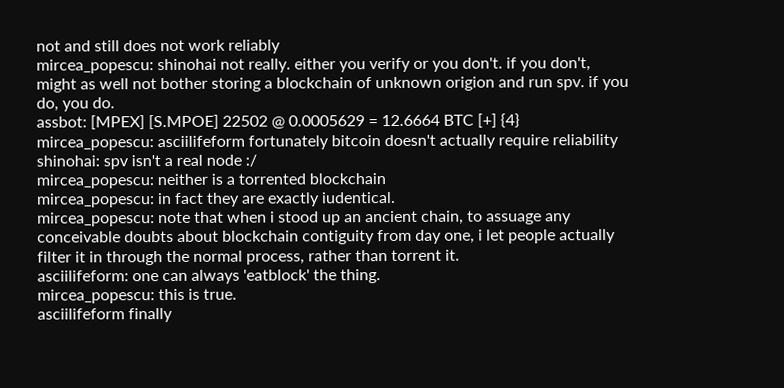not and still does not work reliably
mircea_popescu: shinohai not really. either you verify or you don't. if you don't, might as well not bother storing a blockchain of unknown origion and run spv. if you do, you do.
assbot: [MPEX] [S.MPOE] 22502 @ 0.0005629 = 12.6664 BTC [+] {4}
mircea_popescu: asciilifeform fortunately bitcoin doesn't actually require reliability
shinohai: spv isn't a real node :/
mircea_popescu: neither is a torrented blockchain
mircea_popescu: in fact they are exactly iudentical.
mircea_popescu: note that when i stood up an ancient chain, to assuage any conceivable doubts about blockchain contiguity from day one, i let people actually filter it in through the normal process, rather than torrent it.
asciilifeform: one can always 'eatblock' the thing.
mircea_popescu: this is true.
asciilifeform finally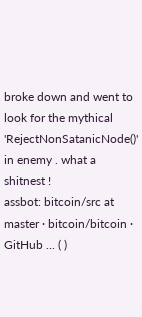broke down and went to look for the mythical 'RejectNonSatanicNode()' in enemy . what a shitnest !
assbot: bitcoin/src at master · bitcoin/bitcoin · GitHub ... ( )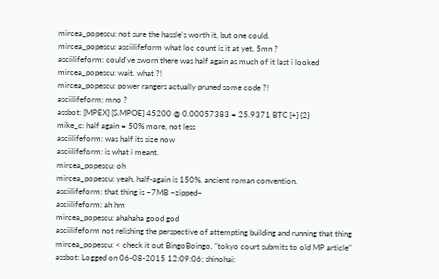mircea_popescu: not sure the hassle's worth it, but one could.
mircea_popescu: asciilifeform what loc count is it at yet, 5mn ?
asciilifeform: could've sworn there was half again as much of it last i looked
mircea_popescu: wait. what ?!
mircea_popescu: power rangers actually pruned some code ?!
asciilifeform: mno ?
assbot: [MPEX] [S.MPOE] 45200 @ 0.00057383 = 25.9371 BTC [+] {2}
mike_c: half again = 50% more, not less
asciilifeform: was half its size now
asciilifeform: is what i meant.
mircea_popescu: oh
mircea_popescu: yeah, half-again is 150%. ancient roman convention.
asciilifeform: that thing is ~7MB ~zipped~
asciilifeform: ah hm
mircea_popescu: ahahaha good god
asciilifeform not relishing the perspective of attempting building and running that thing
mircea_popescu: < check it out BingoBoingo, "tokyo court submits to old MP article"
assbot: Logged on 06-08-2015 12:09:06; shinohai: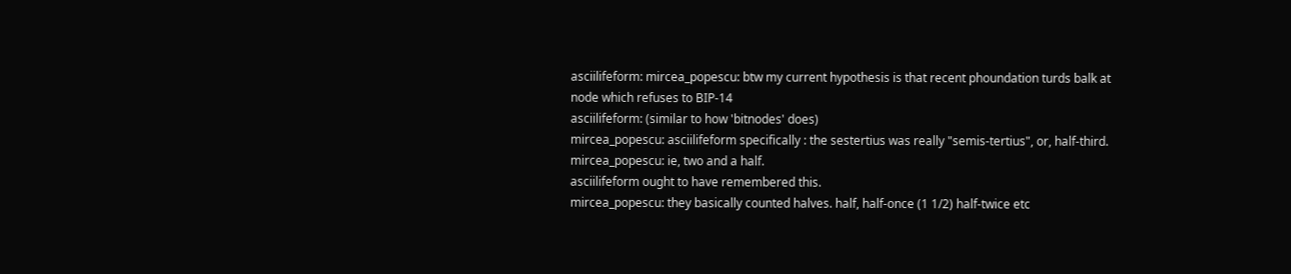asciilifeform: mircea_popescu: btw my current hypothesis is that recent phoundation turds balk at node which refuses to BIP-14
asciilifeform: (similar to how 'bitnodes' does)
mircea_popescu: asciilifeform specifically : the sestertius was really "semis-tertius", or, half-third.
mircea_popescu: ie, two and a half.
asciilifeform ought to have remembered this.
mircea_popescu: they basically counted halves. half, half-once (1 1/2) half-twice etc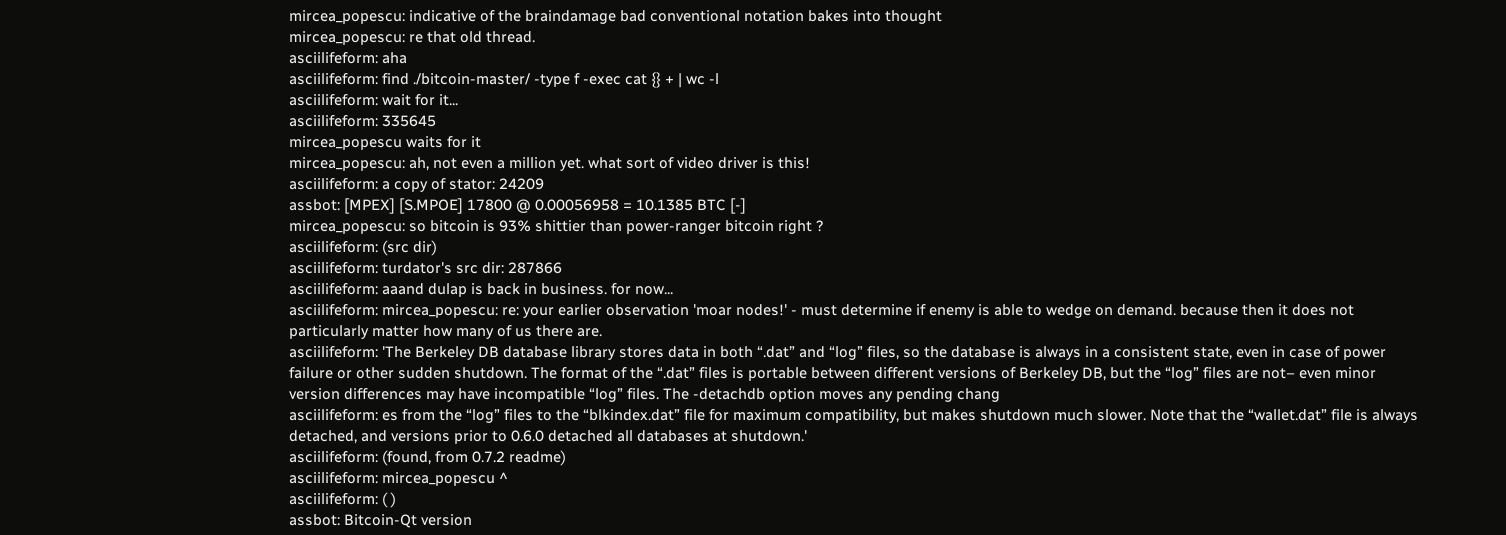mircea_popescu: indicative of the braindamage bad conventional notation bakes into thought
mircea_popescu: re that old thread.
asciilifeform: aha
asciilifeform: find ./bitcoin-master/ -type f -exec cat {} + | wc -l
asciilifeform: wait for it...
asciilifeform: 335645
mircea_popescu waits for it
mircea_popescu: ah, not even a million yet. what sort of video driver is this!
asciilifeform: a copy of stator: 24209
assbot: [MPEX] [S.MPOE] 17800 @ 0.00056958 = 10.1385 BTC [-]
mircea_popescu: so bitcoin is 93% shittier than power-ranger bitcoin right ?
asciilifeform: (src dir)
asciilifeform: turdator's src dir: 287866
asciilifeform: aaand dulap is back in business. for now...
asciilifeform: mircea_popescu: re: your earlier observation 'moar nodes!' - must determine if enemy is able to wedge on demand. because then it does not particularly matter how many of us there are.
asciilifeform: 'The Berkeley DB database library stores data in both “.dat” and “log” files, so the database is always in a consistent state, even in case of power failure or other sudden shutdown. The format of the “.dat” files is portable between different versions of Berkeley DB, but the “log” files are not– even minor version differences may have incompatible “log” files. The -detachdb option moves any pending chang
asciilifeform: es from the “log” files to the “blkindex.dat” file for maximum compatibility, but makes shutdown much slower. Note that the “wallet.dat” file is always detached, and versions prior to 0.6.0 detached all databases at shutdown.'
asciilifeform: (found, from 0.7.2 readme)
asciilifeform: mircea_popescu ^
asciilifeform: ( )
assbot: Bitcoin-Qt version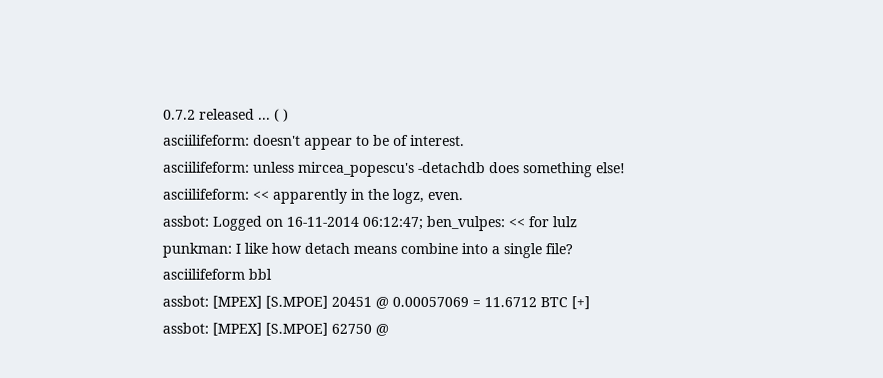0.7.2 released ... ( )
asciilifeform: doesn't appear to be of interest.
asciilifeform: unless mircea_popescu's -detachdb does something else!
asciilifeform: << apparently in the logz, even.
assbot: Logged on 16-11-2014 06:12:47; ben_vulpes: << for lulz
punkman: I like how detach means combine into a single file?
asciilifeform bbl
assbot: [MPEX] [S.MPOE] 20451 @ 0.00057069 = 11.6712 BTC [+]
assbot: [MPEX] [S.MPOE] 62750 @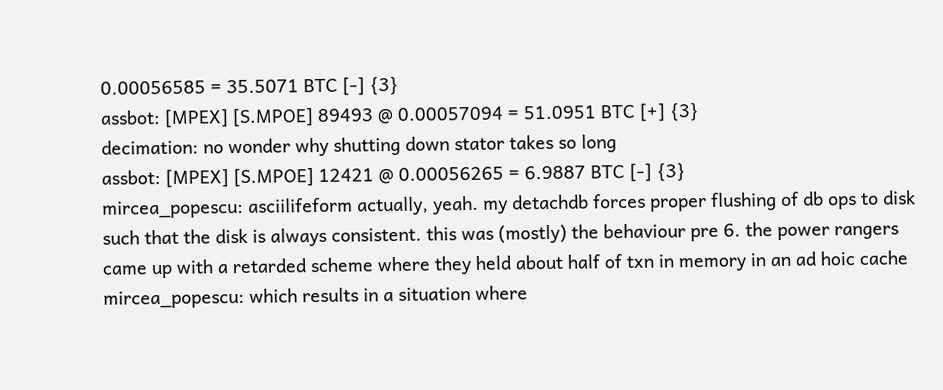0.00056585 = 35.5071 BTC [-] {3}
assbot: [MPEX] [S.MPOE] 89493 @ 0.00057094 = 51.0951 BTC [+] {3}
decimation: no wonder why shutting down stator takes so long
assbot: [MPEX] [S.MPOE] 12421 @ 0.00056265 = 6.9887 BTC [-] {3}
mircea_popescu: asciilifeform actually, yeah. my detachdb forces proper flushing of db ops to disk such that the disk is always consistent. this was (mostly) the behaviour pre 6. the power rangers came up with a retarded scheme where they held about half of txn in memory in an ad hoic cache
mircea_popescu: which results in a situation where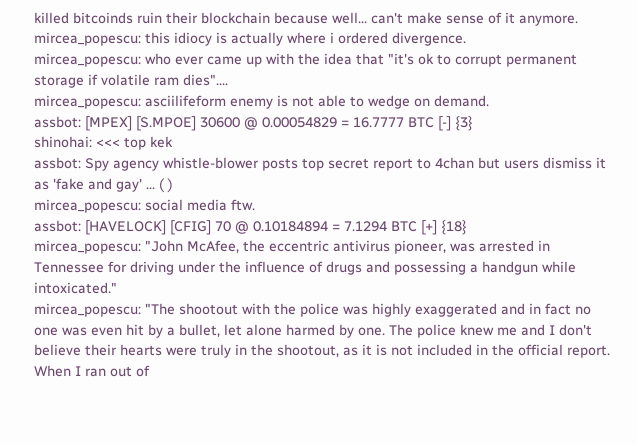killed bitcoinds ruin their blockchain because well... can't make sense of it anymore.
mircea_popescu: this idiocy is actually where i ordered divergence.
mircea_popescu: who ever came up with the idea that "it's ok to corrupt permanent storage if volatile ram dies"....
mircea_popescu: asciilifeform enemy is not able to wedge on demand.
assbot: [MPEX] [S.MPOE] 30600 @ 0.00054829 = 16.7777 BTC [-] {3}
shinohai: <<< top kek
assbot: Spy agency whistle-blower posts top secret report to 4chan but users dismiss it as 'fake and gay' ... ( )
mircea_popescu: social media ftw.
assbot: [HAVELOCK] [CFIG] 70 @ 0.10184894 = 7.1294 BTC [+] {18}
mircea_popescu: "John McAfee, the eccentric antivirus pioneer, was arrested in Tennessee for driving under the influence of drugs and possessing a handgun while intoxicated."
mircea_popescu: "The shootout with the police was highly exaggerated and in fact no one was even hit by a bullet, let alone harmed by one. The police knew me and I don't believe their hearts were truly in the shootout, as it is not included in the official report. When I ran out of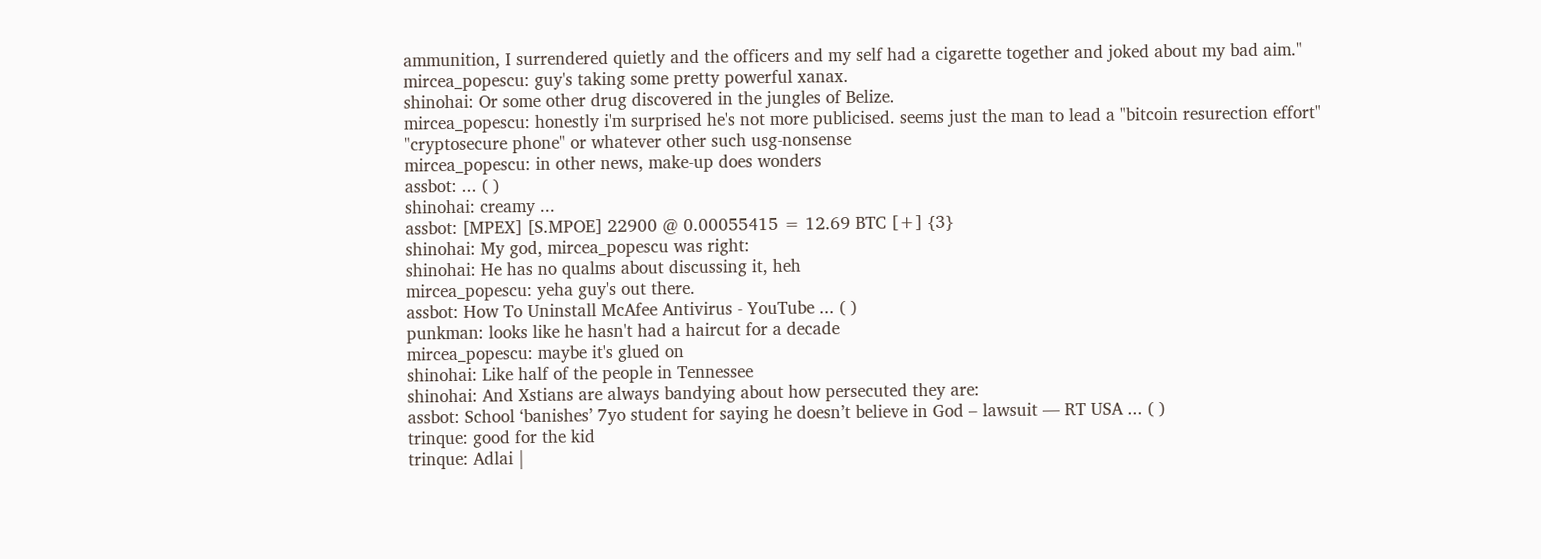ammunition, I surrendered quietly and the officers and my self had a cigarette together and joked about my bad aim."
mircea_popescu: guy's taking some pretty powerful xanax.
shinohai: Or some other drug discovered in the jungles of Belize.
mircea_popescu: honestly i'm surprised he's not more publicised. seems just the man to lead a "bitcoin resurection effort" "cryptosecure phone" or whatever other such usg-nonsense
mircea_popescu: in other news, make-up does wonders
assbot: ... ( )
shinohai: creamy ...
assbot: [MPEX] [S.MPOE] 22900 @ 0.00055415 = 12.69 BTC [+] {3}
shinohai: My god, mircea_popescu was right:
shinohai: He has no qualms about discussing it, heh
mircea_popescu: yeha guy's out there.
assbot: How To Uninstall McAfee Antivirus - YouTube ... ( )
punkman: looks like he hasn't had a haircut for a decade
mircea_popescu: maybe it's glued on
shinohai: Like half of the people in Tennessee
shinohai: And Xstians are always bandying about how persecuted they are:
assbot: School ‘banishes’ 7yo student for saying he doesn’t believe in God – lawsuit — RT USA ... ( )
trinque: good for the kid
trinque: Adlai |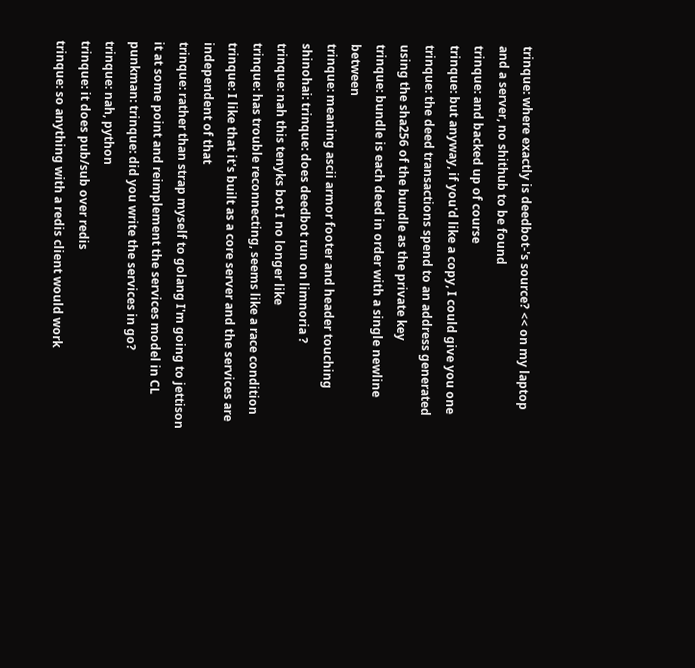trinque: where exactly is deedbot-'s source? << on my laptop and a server, no shithub to be found
trinque: and backed up of course
trinque: but anyway, if you'd like a copy, I could give you one
trinque: the deed transactions spend to an address generated using the sha256 of the bundle as the private key
trinque: bundle is each deed in order with a single newline between
trinque: meaning ascii armor footer and header touching
shinohai: trinque: does deedbot run on limnoria ?
trinque: nah this tenyks bot I no longer like
trinque: has trouble reconnecting, seems like a race condition
trinque: I like that it's built as a core server and the services are independent of that
trinque: rather than strap myself to golang I'm going to jettison it at some point and reimplement the services model in CL
punkman: trinque: did you write the services in go?
trinque: nah, python
trinque: it does pub/sub over redis
trinque: so anything with a redis client would work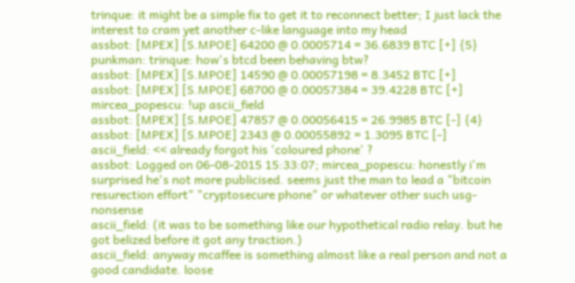trinque: it might be a simple fix to get it to reconnect better; I just lack the interest to cram yet another c-like language into my head
assbot: [MPEX] [S.MPOE] 64200 @ 0.0005714 = 36.6839 BTC [+] {5}
punkman: trinque: how's btcd been behaving btw?
assbot: [MPEX] [S.MPOE] 14590 @ 0.00057198 = 8.3452 BTC [+]
assbot: [MPEX] [S.MPOE] 68700 @ 0.00057384 = 39.4228 BTC [+]
mircea_popescu: !up ascii_field
assbot: [MPEX] [S.MPOE] 47857 @ 0.00056415 = 26.9985 BTC [-] {4}
assbot: [MPEX] [S.MPOE] 2343 @ 0.00055892 = 1.3095 BTC [-]
ascii_field: << already forgot his 'coloured phone' ?
assbot: Logged on 06-08-2015 15:33:07; mircea_popescu: honestly i'm surprised he's not more publicised. seems just the man to lead a "bitcoin resurection effort" "cryptosecure phone" or whatever other such usg-nonsense
ascii_field: (it was to be something like our hypothetical radio relay. but he got belized before it got any traction.)
ascii_field: anyway mcaffee is something almost like a real person and not a good candidate. loose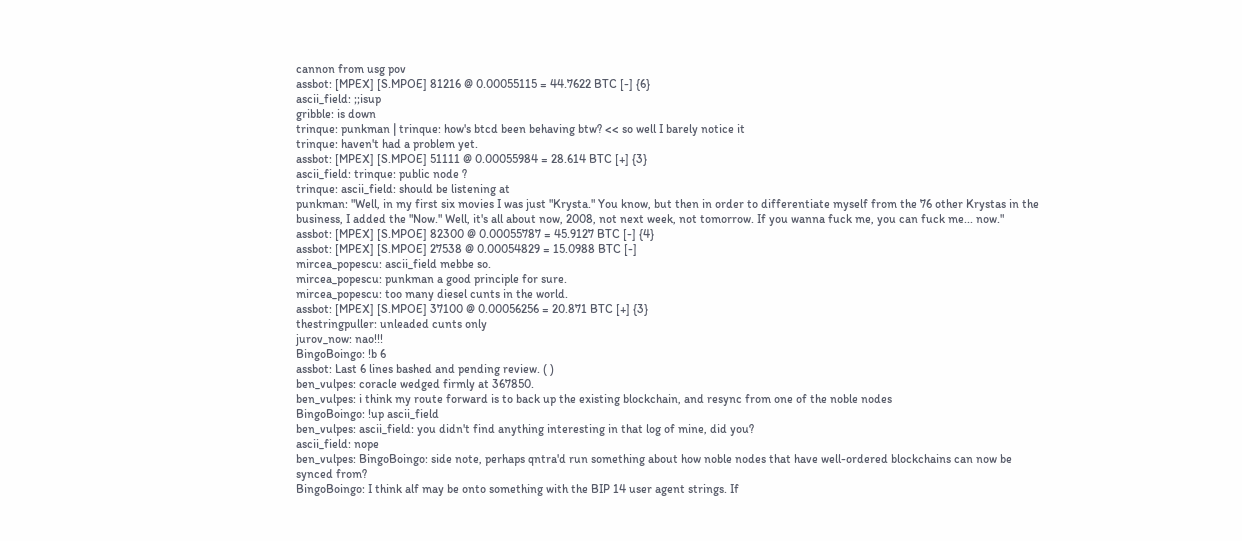cannon from usg pov
assbot: [MPEX] [S.MPOE] 81216 @ 0.00055115 = 44.7622 BTC [-] {6}
ascii_field: ;;isup
gribble: is down
trinque: punkman | trinque: how's btcd been behaving btw? << so well I barely notice it
trinque: haven't had a problem yet.
assbot: [MPEX] [S.MPOE] 51111 @ 0.00055984 = 28.614 BTC [+] {3}
ascii_field: trinque: public node ?
trinque: ascii_field: should be listening at
punkman: "Well, in my first six movies I was just "Krysta." You know, but then in order to differentiate myself from the 76 other Krystas in the business, I added the "Now." Well, it's all about now, 2008, not next week, not tomorrow. If you wanna fuck me, you can fuck me... now."
assbot: [MPEX] [S.MPOE] 82300 @ 0.00055787 = 45.9127 BTC [-] {4}
assbot: [MPEX] [S.MPOE] 27538 @ 0.00054829 = 15.0988 BTC [-]
mircea_popescu: ascii_field mebbe so.
mircea_popescu: punkman a good principle for sure.
mircea_popescu: too many diesel cunts in the world.
assbot: [MPEX] [S.MPOE] 37100 @ 0.00056256 = 20.871 BTC [+] {3}
thestringpuller: unleaded cunts only
jurov_now: nao!!!
BingoBoingo: !b 6
assbot: Last 6 lines bashed and pending review. ( )
ben_vulpes: coracle wedged firmly at 367850.
ben_vulpes: i think my route forward is to back up the existing blockchain, and resync from one of the noble nodes
BingoBoingo: !up ascii_field
ben_vulpes: ascii_field: you didn't find anything interesting in that log of mine, did you?
ascii_field: nope
ben_vulpes: BingoBoingo: side note, perhaps qntra'd run something about how noble nodes that have well-ordered blockchains can now be synced from?
BingoBoingo: I think alf may be onto something with the BIP 14 user agent strings. If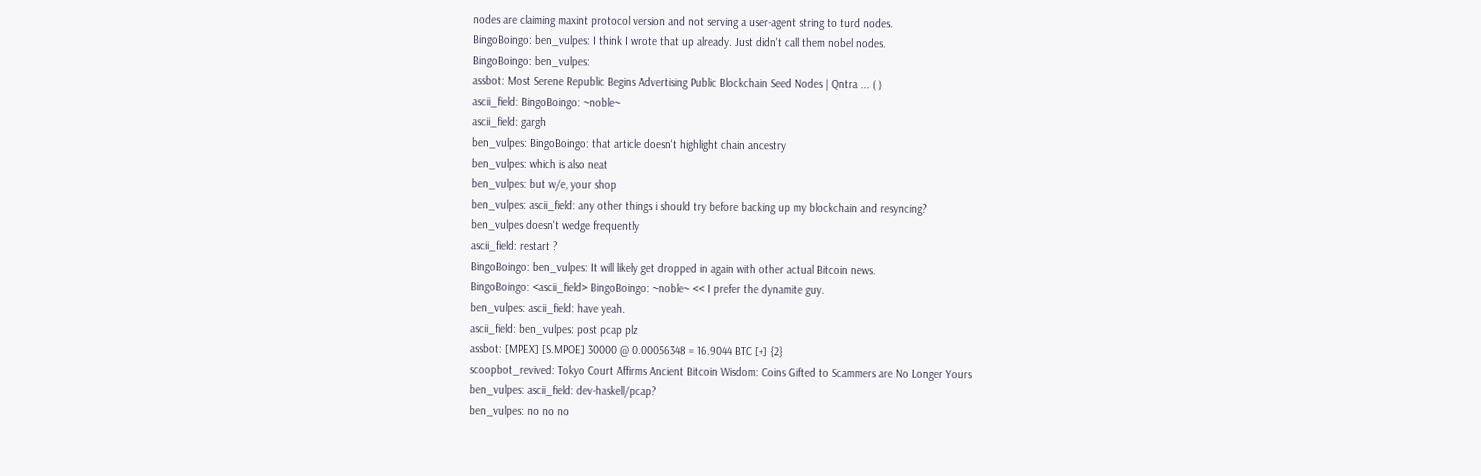nodes are claiming maxint protocol version and not serving a user-agent string to turd nodes.
BingoBoingo: ben_vulpes: I think I wrote that up already. Just didn't call them nobel nodes.
BingoBoingo: ben_vulpes:
assbot: Most Serene Republic Begins Advertising Public Blockchain Seed Nodes | Qntra ... ( )
ascii_field: BingoBoingo: ~noble~
ascii_field: gargh
ben_vulpes: BingoBoingo: that article doesn't highlight chain ancestry
ben_vulpes: which is also neat
ben_vulpes: but w/e, your shop
ben_vulpes: ascii_field: any other things i should try before backing up my blockchain and resyncing?
ben_vulpes doesn't wedge frequently
ascii_field: restart ?
BingoBoingo: ben_vulpes: It will likely get dropped in again with other actual Bitcoin news.
BingoBoingo: <ascii_field> BingoBoingo: ~noble~ << I prefer the dynamite guy.
ben_vulpes: ascii_field: have yeah.
ascii_field: ben_vulpes: post pcap plz
assbot: [MPEX] [S.MPOE] 30000 @ 0.00056348 = 16.9044 BTC [+] {2}
scoopbot_revived: Tokyo Court Affirms Ancient Bitcoin Wisdom: Coins Gifted to Scammers are No Longer Yours
ben_vulpes: ascii_field: dev-haskell/pcap?
ben_vulpes: no no no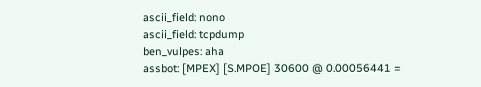ascii_field: nono
ascii_field: tcpdump
ben_vulpes: aha
assbot: [MPEX] [S.MPOE] 30600 @ 0.00056441 =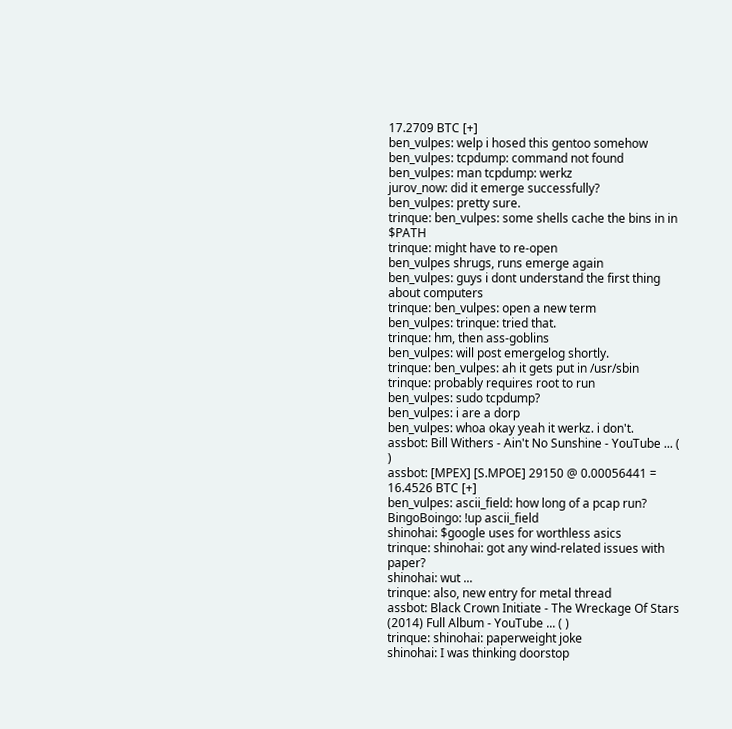17.2709 BTC [+]
ben_vulpes: welp i hosed this gentoo somehow
ben_vulpes: tcpdump: command not found
ben_vulpes: man tcpdump: werkz
jurov_now: did it emerge successfully?
ben_vulpes: pretty sure.
trinque: ben_vulpes: some shells cache the bins in in $PATH
trinque: might have to re-open
ben_vulpes shrugs, runs emerge again
ben_vulpes: guys i dont understand the first thing about computers
trinque: ben_vulpes: open a new term
ben_vulpes: trinque: tried that.
trinque: hm, then ass-goblins
ben_vulpes: will post emergelog shortly.
trinque: ben_vulpes: ah it gets put in /usr/sbin
trinque: probably requires root to run
ben_vulpes: sudo tcpdump?
ben_vulpes: i are a dorp
ben_vulpes: whoa okay yeah it werkz. i don't.
assbot: Bill Withers - Ain't No Sunshine - YouTube ... ( )
assbot: [MPEX] [S.MPOE] 29150 @ 0.00056441 = 16.4526 BTC [+]
ben_vulpes: ascii_field: how long of a pcap run?
BingoBoingo: !up ascii_field
shinohai: $google uses for worthless asics
trinque: shinohai: got any wind-related issues with paper?
shinohai: wut ...
trinque: also, new entry for metal thread
assbot: Black Crown Initiate - The Wreckage Of Stars (2014) Full Album - YouTube ... ( )
trinque: shinohai: paperweight joke
shinohai: I was thinking doorstop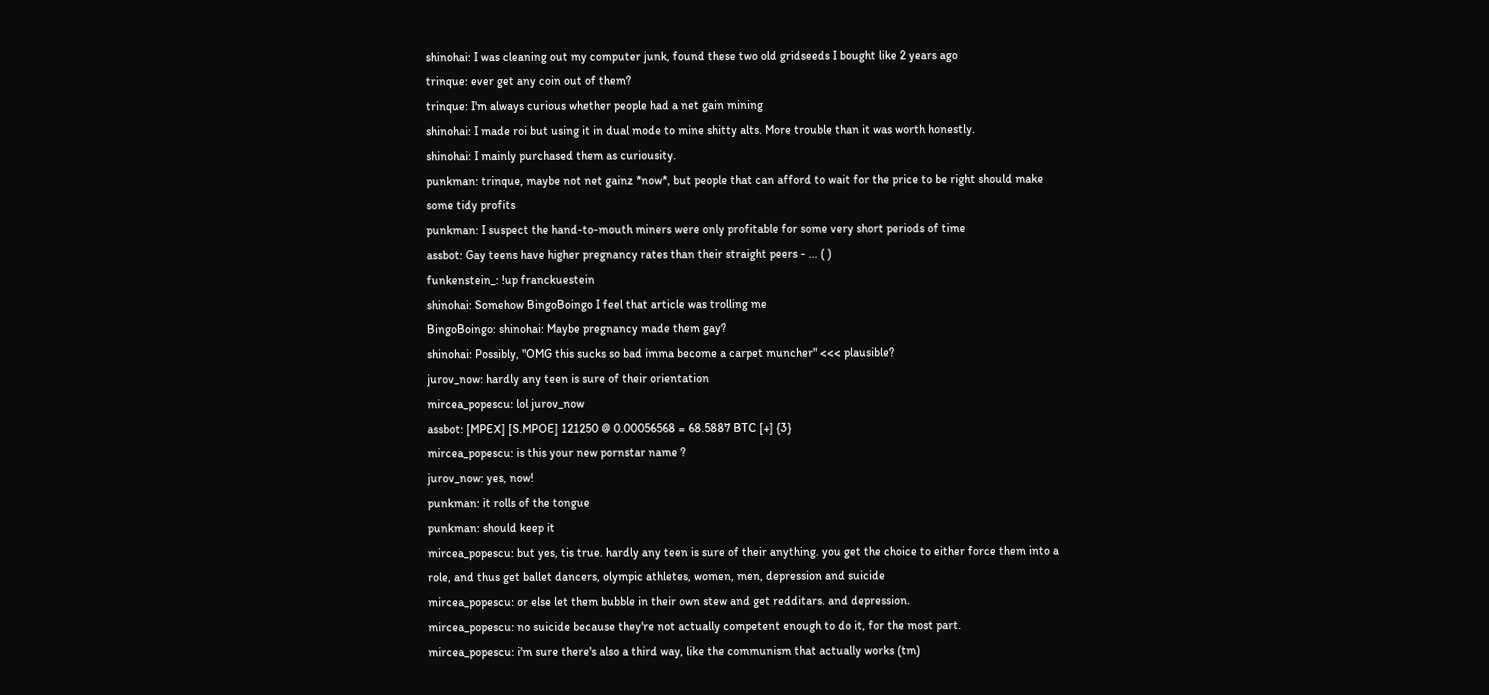shinohai: I was cleaning out my computer junk, found these two old gridseeds I bought like 2 years ago
trinque: ever get any coin out of them?
trinque: I'm always curious whether people had a net gain mining
shinohai: I made roi but using it in dual mode to mine shitty alts. More trouble than it was worth honestly.
shinohai: I mainly purchased them as curiousity.
punkman: trinque, maybe not net gainz *now*, but people that can afford to wait for the price to be right should make some tidy profits
punkman: I suspect the hand-to-mouth miners were only profitable for some very short periods of time
assbot: Gay teens have higher pregnancy rates than their straight peers - ... ( )
funkenstein_: !up franckuestein
shinohai: Somehow BingoBoingo I feel that article was trolling me
BingoBoingo: shinohai: Maybe pregnancy made them gay?
shinohai: Possibly, "OMG this sucks so bad imma become a carpet muncher" <<< plausible?
jurov_now: hardly any teen is sure of their orientation
mircea_popescu: lol jurov_now
assbot: [MPEX] [S.MPOE] 121250 @ 0.00056568 = 68.5887 BTC [+] {3}
mircea_popescu: is this your new pornstar name ?
jurov_now: yes, now!
punkman: it rolls of the tongue
punkman: should keep it
mircea_popescu: but yes, tis true. hardly any teen is sure of their anything. you get the choice to either force them into a role, and thus get ballet dancers, olympic athletes, women, men, depression and suicide
mircea_popescu: or else let them bubble in their own stew and get redditars. and depression.
mircea_popescu: no suicide because they're not actually competent enough to do it, for the most part.
mircea_popescu: i'm sure there's also a third way, like the communism that actually works (tm)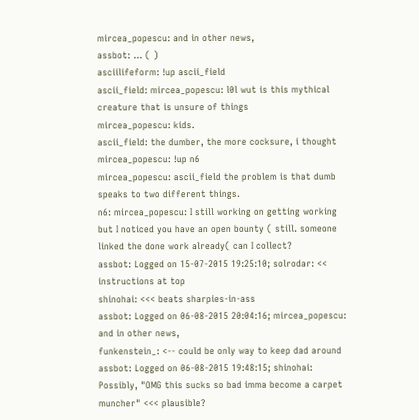mircea_popescu: and in other news,
assbot: ... ( )
asciilifeform: !up ascii_field
ascii_field: mircea_popescu: l0l wut is this mythical creature that is unsure of things
mircea_popescu: kids.
ascii_field: the dumber, the more cocksure, i thought
mircea_popescu: !up n6
mircea_popescu: ascii_field the problem is that dumb speaks to two different things.
n6: mircea_popescu: I still working on getting working but I noticed you have an open bounty ( still. someone linked the done work already( can I collect?
assbot: Logged on 15-07-2015 19:25:10; solrodar: << instructions at top
shinohai: <<< beats sharpies-in-ass
assbot: Logged on 06-08-2015 20:04:16; mircea_popescu: and in other news,
funkenstein_: <-- could be only way to keep dad around
assbot: Logged on 06-08-2015 19:48:15; shinohai: Possibly, "OMG this sucks so bad imma become a carpet muncher" <<< plausible?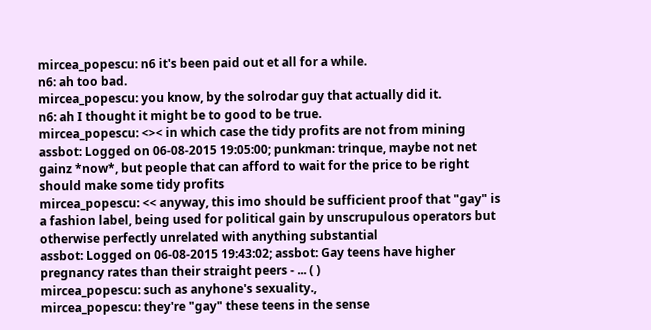mircea_popescu: n6 it's been paid out et all for a while.
n6: ah too bad.
mircea_popescu: you know, by the solrodar guy that actually did it.
n6: ah I thought it might be to good to be true.
mircea_popescu: <>< in which case the tidy profits are not from mining
assbot: Logged on 06-08-2015 19:05:00; punkman: trinque, maybe not net gainz *now*, but people that can afford to wait for the price to be right should make some tidy profits
mircea_popescu: << anyway, this imo should be sufficient proof that "gay" is a fashion label, being used for political gain by unscrupulous operators but otherwise perfectly unrelated with anything substantial
assbot: Logged on 06-08-2015 19:43:02; assbot: Gay teens have higher pregnancy rates than their straight peers - ... ( )
mircea_popescu: such as anyhone's sexuality.,
mircea_popescu: they're "gay" these teens in the sense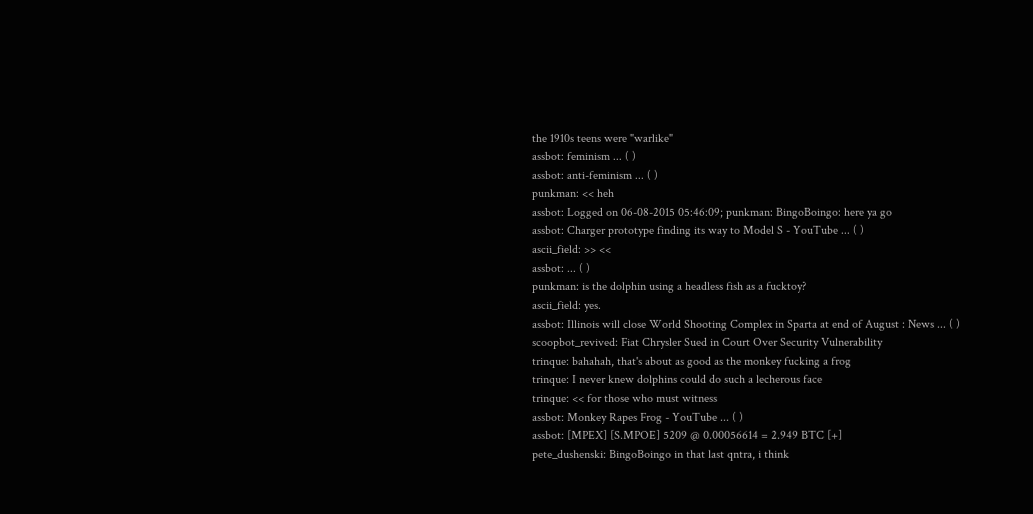the 1910s teens were "warlike"
assbot: feminism ... ( )
assbot: anti-feminism ... ( )
punkman: << heh
assbot: Logged on 06-08-2015 05:46:09; punkman: BingoBoingo: here ya go
assbot: Charger prototype finding its way to Model S - YouTube ... ( )
ascii_field: >> <<
assbot: ... ( )
punkman: is the dolphin using a headless fish as a fucktoy?
ascii_field: yes.
assbot: Illinois will close World Shooting Complex in Sparta at end of August : News ... ( )
scoopbot_revived: Fiat Chrysler Sued in Court Over Security Vulnerability
trinque: bahahah, that's about as good as the monkey fucking a frog
trinque: I never knew dolphins could do such a lecherous face
trinque: << for those who must witness
assbot: Monkey Rapes Frog - YouTube ... ( )
assbot: [MPEX] [S.MPOE] 5209 @ 0.00056614 = 2.949 BTC [+]
pete_dushenski: BingoBoingo in that last qntra, i think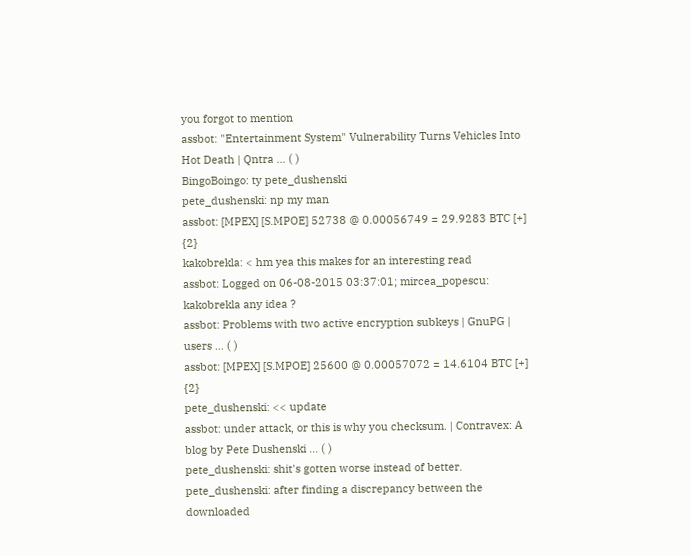you forgot to mention
assbot: "Entertainment System" Vulnerability Turns Vehicles Into Hot Death | Qntra ... ( )
BingoBoingo: ty pete_dushenski
pete_dushenski: np my man
assbot: [MPEX] [S.MPOE] 52738 @ 0.00056749 = 29.9283 BTC [+] {2}
kakobrekla: < hm yea this makes for an interesting read
assbot: Logged on 06-08-2015 03:37:01; mircea_popescu: kakobrekla any idea ?
assbot: Problems with two active encryption subkeys | GnuPG | users ... ( )
assbot: [MPEX] [S.MPOE] 25600 @ 0.00057072 = 14.6104 BTC [+] {2}
pete_dushenski: << update
assbot: under attack, or this is why you checksum. | Contravex: A blog by Pete Dushenski ... ( )
pete_dushenski: shit's gotten worse instead of better.
pete_dushenski: after finding a discrepancy between the downloaded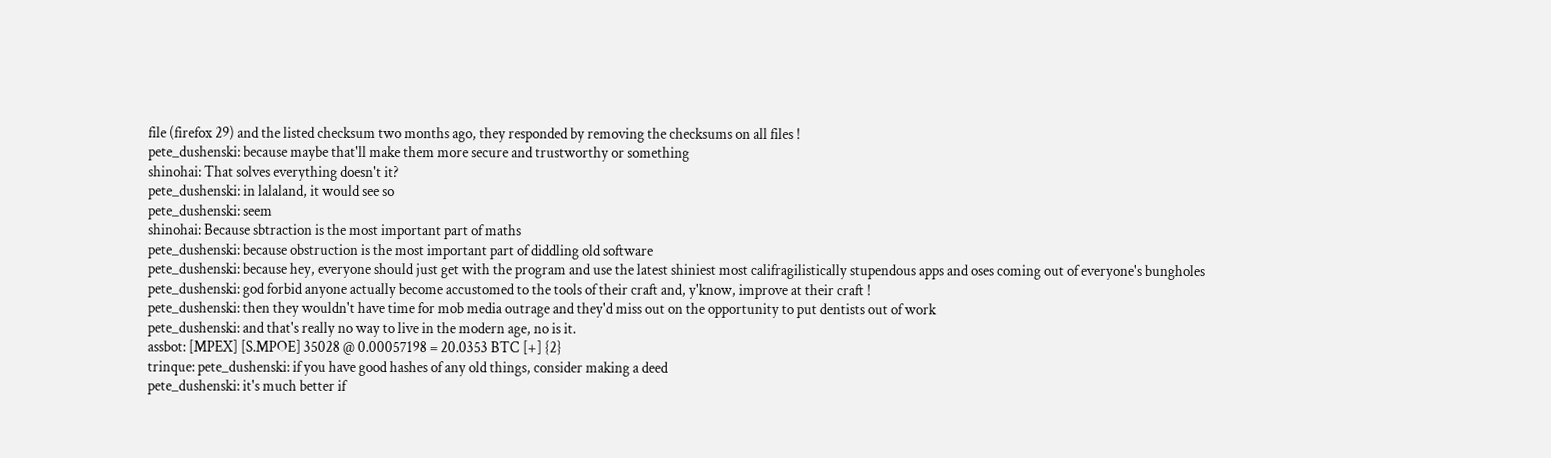file (firefox 29) and the listed checksum two months ago, they responded by removing the checksums on all files !
pete_dushenski: because maybe that'll make them more secure and trustworthy or something
shinohai: That solves everything doesn't it?
pete_dushenski: in lalaland, it would see so
pete_dushenski: seem
shinohai: Because sbtraction is the most important part of maths
pete_dushenski: because obstruction is the most important part of diddling old software
pete_dushenski: because hey, everyone should just get with the program and use the latest shiniest most califragilistically stupendous apps and oses coming out of everyone's bungholes
pete_dushenski: god forbid anyone actually become accustomed to the tools of their craft and, y'know, improve at their craft !
pete_dushenski: then they wouldn't have time for mob media outrage and they'd miss out on the opportunity to put dentists out of work
pete_dushenski: and that's really no way to live in the modern age, no is it.
assbot: [MPEX] [S.MPOE] 35028 @ 0.00057198 = 20.0353 BTC [+] {2}
trinque: pete_dushenski: if you have good hashes of any old things, consider making a deed
pete_dushenski: it's much better if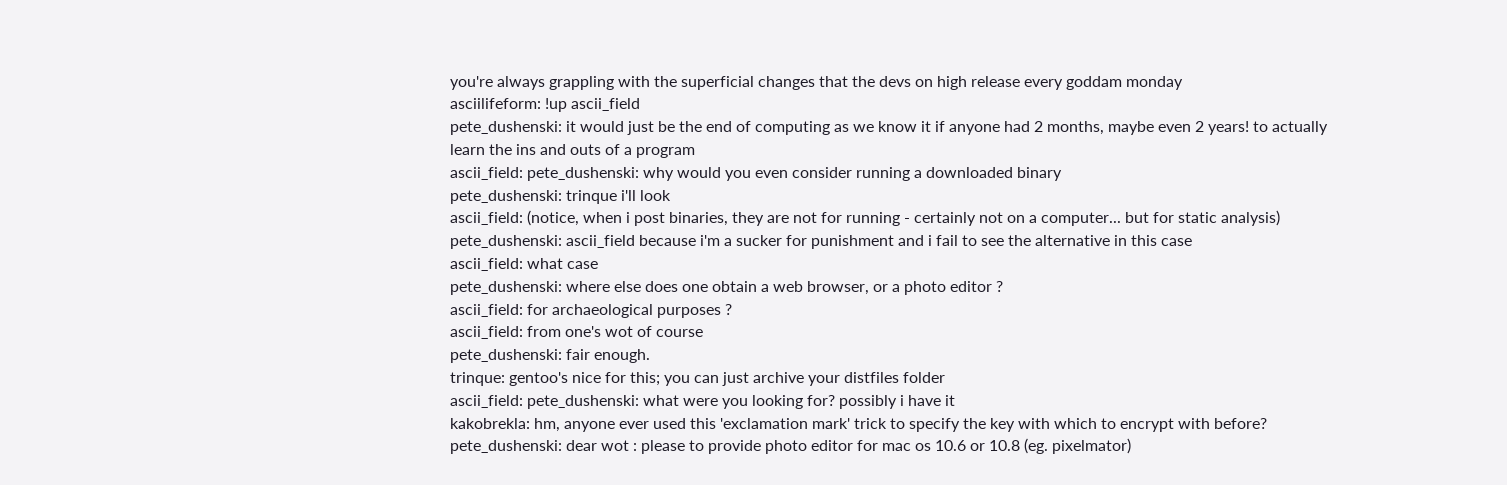you're always grappling with the superficial changes that the devs on high release every goddam monday
asciilifeform: !up ascii_field
pete_dushenski: it would just be the end of computing as we know it if anyone had 2 months, maybe even 2 years! to actually learn the ins and outs of a program
ascii_field: pete_dushenski: why would you even consider running a downloaded binary
pete_dushenski: trinque i'll look
ascii_field: (notice, when i post binaries, they are not for running - certainly not on a computer... but for static analysis)
pete_dushenski: ascii_field because i'm a sucker for punishment and i fail to see the alternative in this case
ascii_field: what case
pete_dushenski: where else does one obtain a web browser, or a photo editor ?
ascii_field: for archaeological purposes ?
ascii_field: from one's wot of course
pete_dushenski: fair enough.
trinque: gentoo's nice for this; you can just archive your distfiles folder
ascii_field: pete_dushenski: what were you looking for? possibly i have it
kakobrekla: hm, anyone ever used this 'exclamation mark' trick to specify the key with which to encrypt with before?
pete_dushenski: dear wot : please to provide photo editor for mac os 10.6 or 10.8 (eg. pixelmator)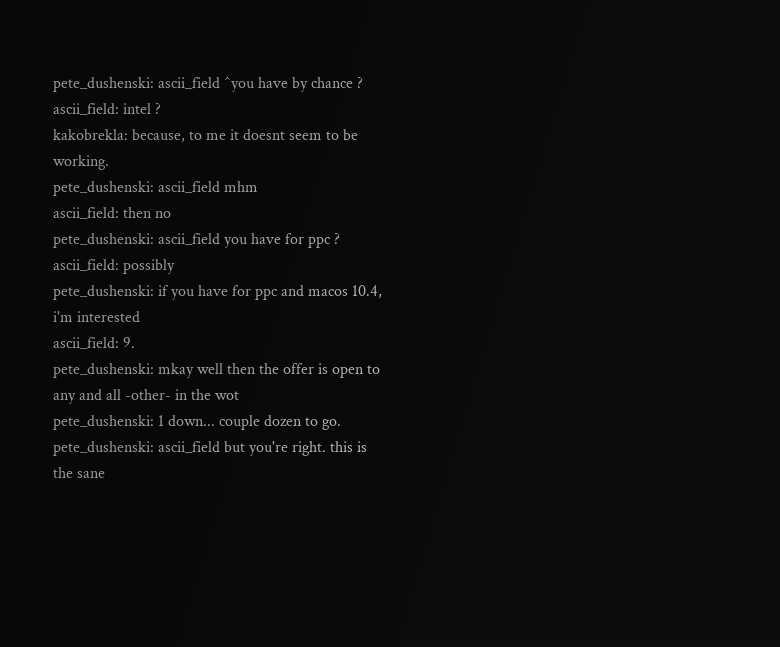pete_dushenski: ascii_field ^you have by chance ?
ascii_field: intel ?
kakobrekla: because, to me it doesnt seem to be working.
pete_dushenski: ascii_field mhm
ascii_field: then no
pete_dushenski: ascii_field you have for ppc ?
ascii_field: possibly
pete_dushenski: if you have for ppc and macos 10.4, i'm interested
ascii_field: 9.
pete_dushenski: mkay well then the offer is open to any and all -other- in the wot
pete_dushenski: 1 down... couple dozen to go.
pete_dushenski: ascii_field but you're right. this is the sane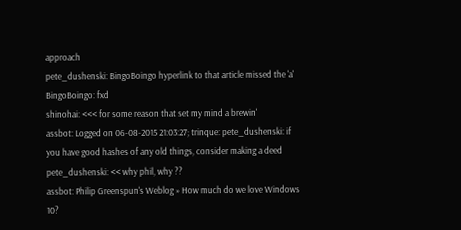approach
pete_dushenski: BingoBoingo hyperlink to that article missed the 'a'
BingoBoingo: fxd
shinohai: <<< for some reason that set my mind a brewin'
assbot: Logged on 06-08-2015 21:03:27; trinque: pete_dushenski: if you have good hashes of any old things, consider making a deed
pete_dushenski: << why phil, why ??
assbot: Philip Greenspun's Weblog » How much do we love Windows 10?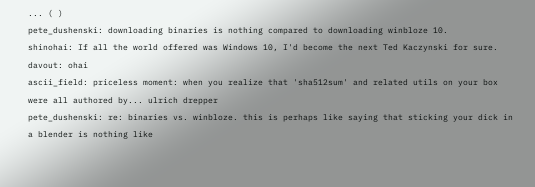... ( )
pete_dushenski: downloading binaries is nothing compared to downloading winbloze 10.
shinohai: If all the world offered was Windows 10, I'd become the next Ted Kaczynski for sure.
davout: ohai
ascii_field: priceless moment: when you realize that 'sha512sum' and related utils on your box were all authored by... ulrich drepper
pete_dushenski: re: binaries vs. winbloze. this is perhaps like saying that sticking your dick in a blender is nothing like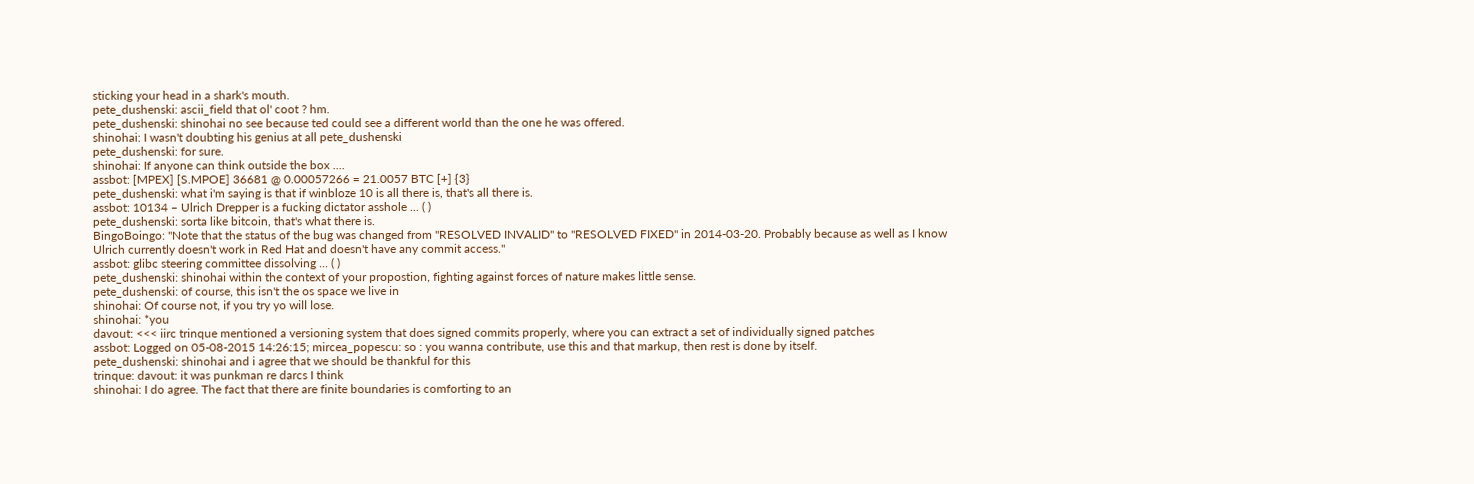sticking your head in a shark's mouth.
pete_dushenski: ascii_field that ol' coot ? hm.
pete_dushenski: shinohai no see because ted could see a different world than the one he was offered.
shinohai: I wasn't doubting his genius at all pete_dushenski
pete_dushenski: for sure.
shinohai: If anyone can think outside the box ....
assbot: [MPEX] [S.MPOE] 36681 @ 0.00057266 = 21.0057 BTC [+] {3}
pete_dushenski: what i'm saying is that if winbloze 10 is all there is, that's all there is.
assbot: 10134 – Ulrich Drepper is a fucking dictator asshole ... ( )
pete_dushenski: sorta like bitcoin, that's what there is.
BingoBoingo: "Note that the status of the bug was changed from "RESOLVED INVALID" to "RESOLVED FIXED" in 2014-03-20. Probably because as well as I know Ulrich currently doesn't work in Red Hat and doesn't have any commit access."
assbot: glibc steering committee dissolving ... ( )
pete_dushenski: shinohai within the context of your propostion, fighting against forces of nature makes little sense.
pete_dushenski: of course, this isn't the os space we live in
shinohai: Of course not, if you try yo will lose.
shinohai: *you
davout: <<< iirc trinque mentioned a versioning system that does signed commits properly, where you can extract a set of individually signed patches
assbot: Logged on 05-08-2015 14:26:15; mircea_popescu: so : you wanna contribute, use this and that markup, then rest is done by itself.
pete_dushenski: shinohai and i agree that we should be thankful for this
trinque: davout: it was punkman re darcs I think
shinohai: I do agree. The fact that there are finite boundaries is comforting to an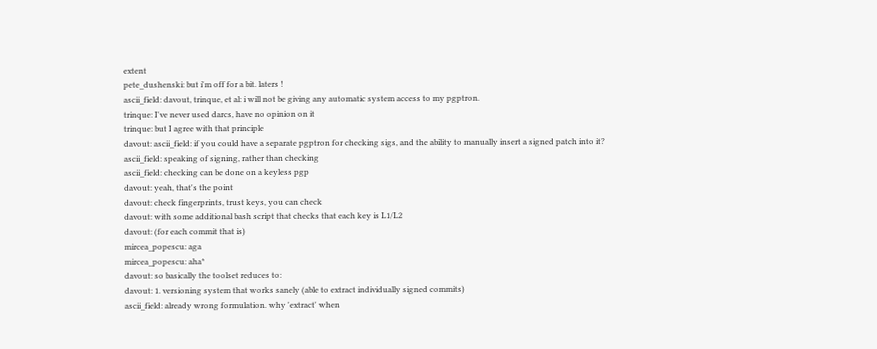extent
pete_dushenski: but i'm off for a bit. laters !
ascii_field: davout, trinque, et al: i will not be giving any automatic system access to my pgptron.
trinque: I've never used darcs, have no opinion on it
trinque: but I agree with that principle
davout: ascii_field: if you could have a separate pgptron for checking sigs, and the ability to manually insert a signed patch into it?
ascii_field: speaking of signing, rather than checking
ascii_field: checking can be done on a keyless pgp
davout: yeah, that's the point
davout: check fingerprints, trust keys, you can check
davout: with some additional bash script that checks that each key is L1/L2
davout: (for each commit that is)
mircea_popescu: aga
mircea_popescu: aha*
davout: so basically the toolset reduces to:
davout: 1. versioning system that works sanely (able to extract individually signed commits)
ascii_field: already wrong formulation. why 'extract' when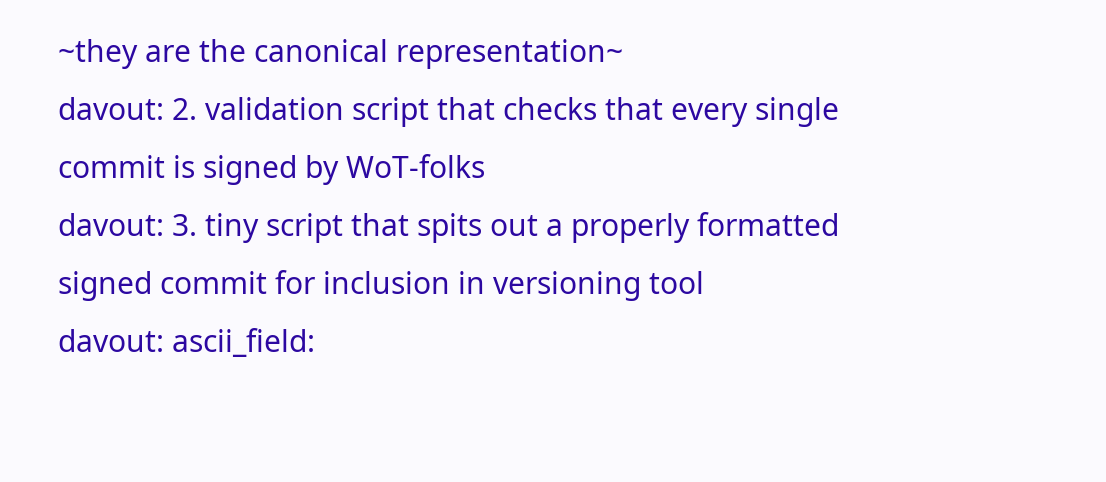~they are the canonical representation~
davout: 2. validation script that checks that every single commit is signed by WoT-folks
davout: 3. tiny script that spits out a properly formatted signed commit for inclusion in versioning tool
davout: ascii_field: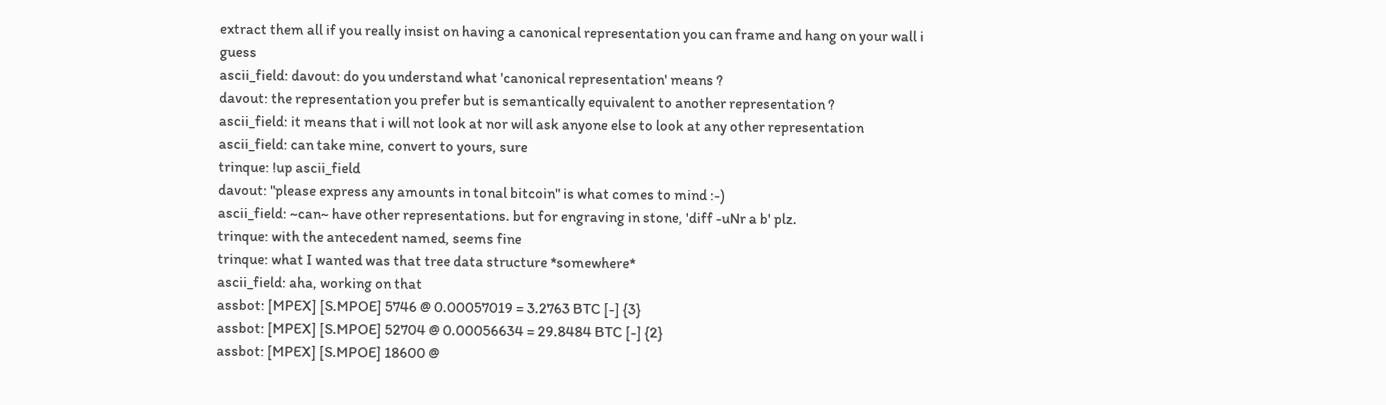extract them all if you really insist on having a canonical representation you can frame and hang on your wall i guess
ascii_field: davout: do you understand what 'canonical representation' means ?
davout: the representation you prefer but is semantically equivalent to another representation ?
ascii_field: it means that i will not look at nor will ask anyone else to look at any other representation
ascii_field: can take mine, convert to yours, sure
trinque: !up ascii_field
davout: "please express any amounts in tonal bitcoin" is what comes to mind :-)
ascii_field: ~can~ have other representations. but for engraving in stone, 'diff -uNr a b' plz.
trinque: with the antecedent named, seems fine
trinque: what I wanted was that tree data structure *somewhere*
ascii_field: aha, working on that
assbot: [MPEX] [S.MPOE] 5746 @ 0.00057019 = 3.2763 BTC [-] {3}
assbot: [MPEX] [S.MPOE] 52704 @ 0.00056634 = 29.8484 BTC [-] {2}
assbot: [MPEX] [S.MPOE] 18600 @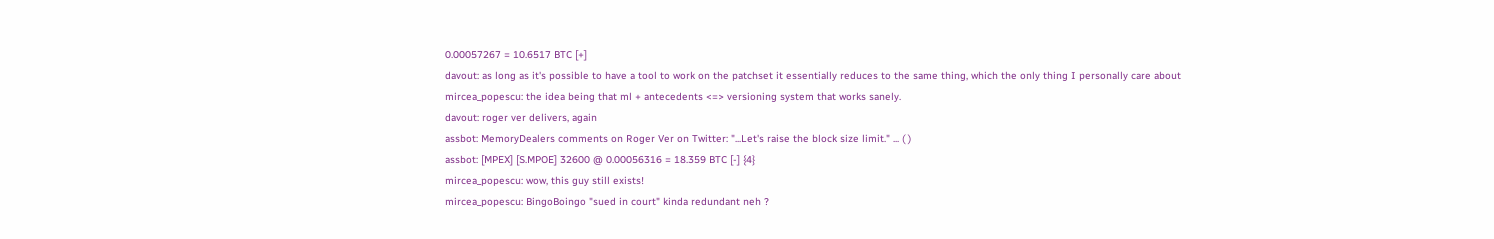0.00057267 = 10.6517 BTC [+]
davout: as long as it's possible to have a tool to work on the patchset it essentially reduces to the same thing, which the only thing I personally care about
mircea_popescu: the idea being that ml + antecedents <=> versioning system that works sanely.
davout: roger ver delivers, again
assbot: MemoryDealers comments on Roger Ver on Twitter: "...Let's raise the block size limit." ... ( )
assbot: [MPEX] [S.MPOE] 32600 @ 0.00056316 = 18.359 BTC [-] {4}
mircea_popescu: wow, this guy still exists!
mircea_popescu: BingoBoingo "sued in court" kinda redundant neh ?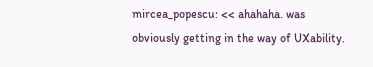mircea_popescu: << ahahaha. was obviously getting in the way of UXability.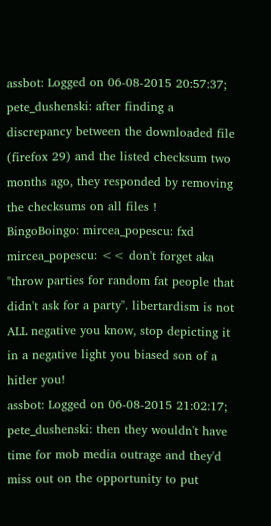assbot: Logged on 06-08-2015 20:57:37; pete_dushenski: after finding a discrepancy between the downloaded file (firefox 29) and the listed checksum two months ago, they responded by removing the checksums on all files !
BingoBoingo: mircea_popescu: fxd
mircea_popescu: << don't forget aka "throw parties for random fat people that didn't ask for a party". libertardism is not ALL negative you know, stop depicting it in a negative light you biased son of a hitler you!
assbot: Logged on 06-08-2015 21:02:17; pete_dushenski: then they wouldn't have time for mob media outrage and they'd miss out on the opportunity to put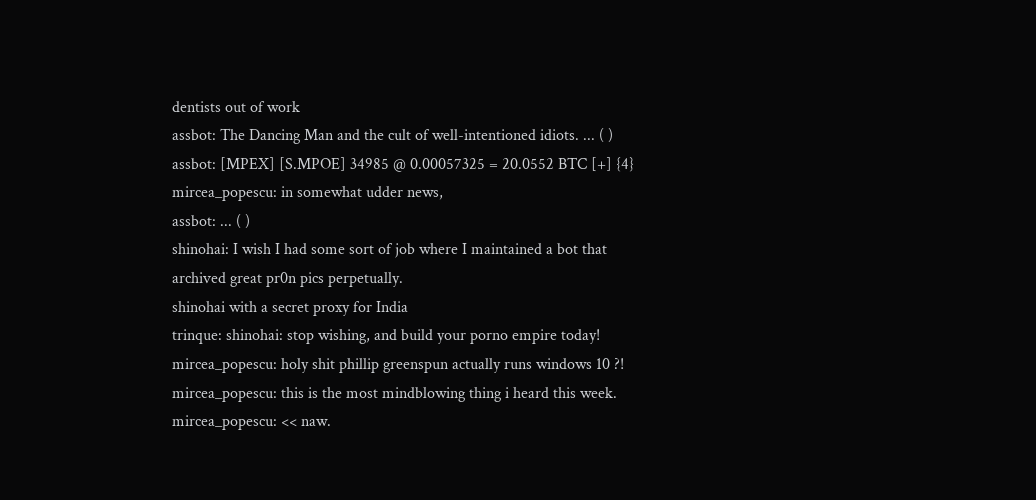dentists out of work
assbot: The Dancing Man and the cult of well-intentioned idiots. ... ( )
assbot: [MPEX] [S.MPOE] 34985 @ 0.00057325 = 20.0552 BTC [+] {4}
mircea_popescu: in somewhat udder news,
assbot: ... ( )
shinohai: I wish I had some sort of job where I maintained a bot that archived great pr0n pics perpetually.
shinohai with a secret proxy for India
trinque: shinohai: stop wishing, and build your porno empire today!
mircea_popescu: holy shit phillip greenspun actually runs windows 10 ?!
mircea_popescu: this is the most mindblowing thing i heard this week.
mircea_popescu: << naw.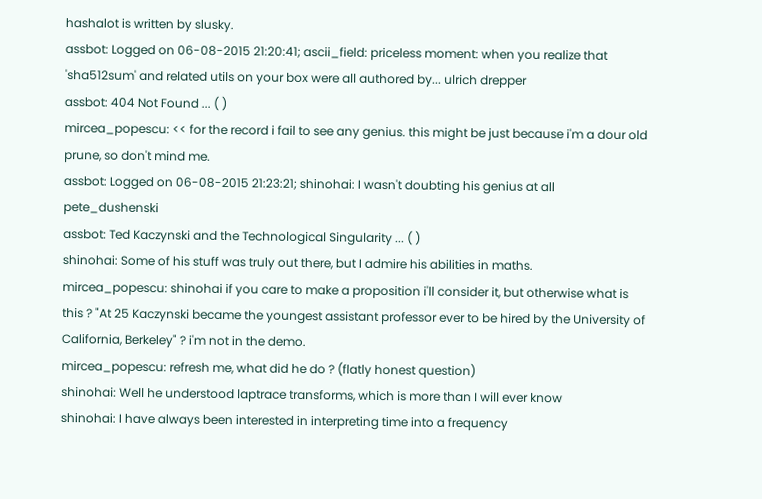hashalot is written by slusky.
assbot: Logged on 06-08-2015 21:20:41; ascii_field: priceless moment: when you realize that 'sha512sum' and related utils on your box were all authored by... ulrich drepper
assbot: 404 Not Found ... ( )
mircea_popescu: << for the record i fail to see any genius. this might be just because i'm a dour old prune, so don't mind me.
assbot: Logged on 06-08-2015 21:23:21; shinohai: I wasn't doubting his genius at all pete_dushenski
assbot: Ted Kaczynski and the Technological Singularity ... ( )
shinohai: Some of his stuff was truly out there, but I admire his abilities in maths.
mircea_popescu: shinohai if you care to make a proposition i'll consider it, but otherwise what is this ? "At 25 Kaczynski became the youngest assistant professor ever to be hired by the University of California, Berkeley" ? i'm not in the demo.
mircea_popescu: refresh me, what did he do ? (flatly honest question)
shinohai: Well he understood laptrace transforms, which is more than I will ever know
shinohai: I have always been interested in interpreting time into a frequency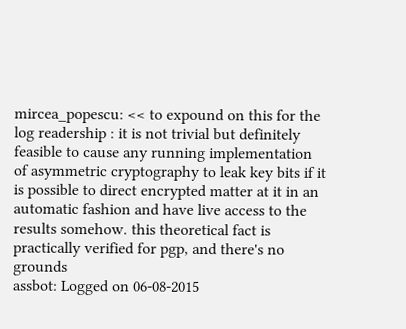mircea_popescu: << to expound on this for the log readership : it is not trivial but definitely feasible to cause any running implementation of asymmetric cryptography to leak key bits if it is possible to direct encrypted matter at it in an automatic fashion and have live access to the results somehow. this theoretical fact is practically verified for pgp, and there's no grounds
assbot: Logged on 06-08-2015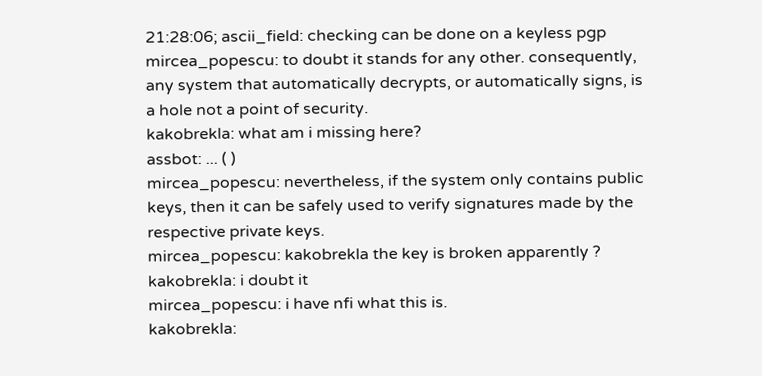21:28:06; ascii_field: checking can be done on a keyless pgp
mircea_popescu: to doubt it stands for any other. consequently, any system that automatically decrypts, or automatically signs, is a hole not a point of security.
kakobrekla: what am i missing here?
assbot: ... ( )
mircea_popescu: nevertheless, if the system only contains public keys, then it can be safely used to verify signatures made by the respective private keys.
mircea_popescu: kakobrekla the key is broken apparently ?
kakobrekla: i doubt it
mircea_popescu: i have nfi what this is.
kakobrekla: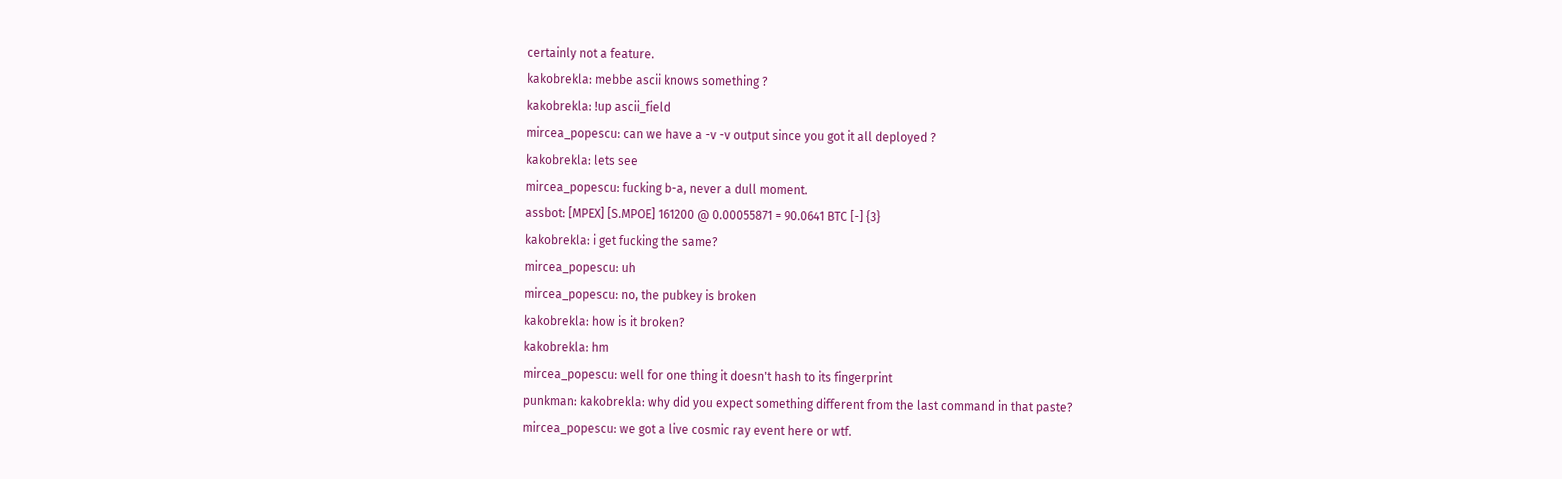certainly not a feature.
kakobrekla: mebbe ascii knows something ?
kakobrekla: !up ascii_field
mircea_popescu: can we have a -v -v output since you got it all deployed ?
kakobrekla: lets see
mircea_popescu: fucking b-a, never a dull moment.
assbot: [MPEX] [S.MPOE] 161200 @ 0.00055871 = 90.0641 BTC [-] {3}
kakobrekla: i get fucking the same?
mircea_popescu: uh
mircea_popescu: no, the pubkey is broken
kakobrekla: how is it broken?
kakobrekla: hm
mircea_popescu: well for one thing it doesn't hash to its fingerprint
punkman: kakobrekla: why did you expect something different from the last command in that paste?
mircea_popescu: we got a live cosmic ray event here or wtf.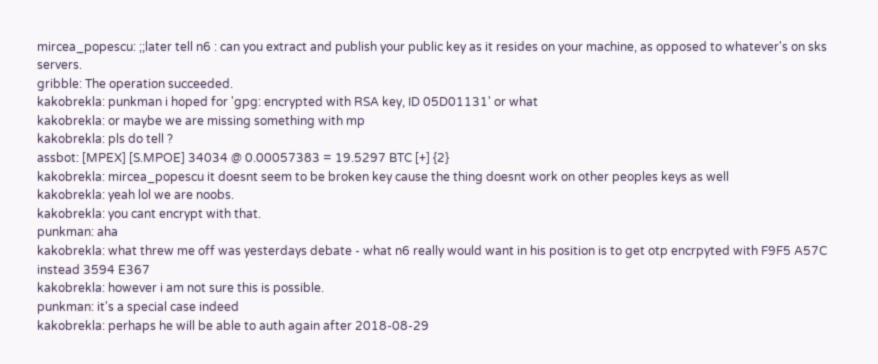mircea_popescu: ;;later tell n6 : can you extract and publish your public key as it resides on your machine, as opposed to whatever's on sks servers.
gribble: The operation succeeded.
kakobrekla: punkman i hoped for 'gpg: encrypted with RSA key, ID 05D01131' or what
kakobrekla: or maybe we are missing something with mp
kakobrekla: pls do tell ?
assbot: [MPEX] [S.MPOE] 34034 @ 0.00057383 = 19.5297 BTC [+] {2}
kakobrekla: mircea_popescu it doesnt seem to be broken key cause the thing doesnt work on other peoples keys as well
kakobrekla: yeah lol we are noobs.
kakobrekla: you cant encrypt with that.
punkman: aha
kakobrekla: what threw me off was yesterdays debate - what n6 really would want in his position is to get otp encrpyted with F9F5 A57C instead 3594 E367
kakobrekla: however i am not sure this is possible.
punkman: it's a special case indeed
kakobrekla: perhaps he will be able to auth again after 2018-08-29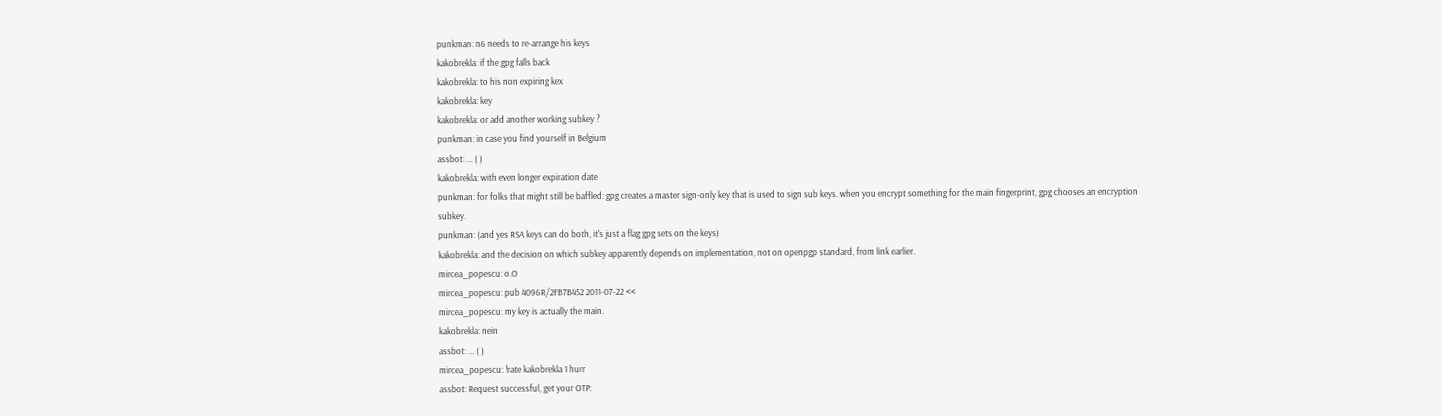punkman: n6 needs to re-arrange his keys
kakobrekla: if the gpg falls back
kakobrekla: to his non expiring kex
kakobrekla: key
kakobrekla: or add another working subkey ?
punkman: in case you find yourself in Belgium
assbot: ... ( )
kakobrekla: with even longer expiration date
punkman: for folks that might still be baffled: gpg creates a master sign-only key that is used to sign sub keys. when you encrypt something for the main fingerprint, gpg chooses an encryption subkey.
punkman: (and yes RSA keys can do both, it's just a flag gpg sets on the keys)
kakobrekla: and the decision on which subkey apparently depends on implementation, not on openpgp standard, from link earlier.
mircea_popescu: o.O
mircea_popescu: pub 4096R/2FB7B452 2011-07-22 <<
mircea_popescu: my key is actually the main.
kakobrekla: nein
assbot: ... ( )
mircea_popescu: !rate kakobrekla 1 hurr
assbot: Request successful, get your OTP: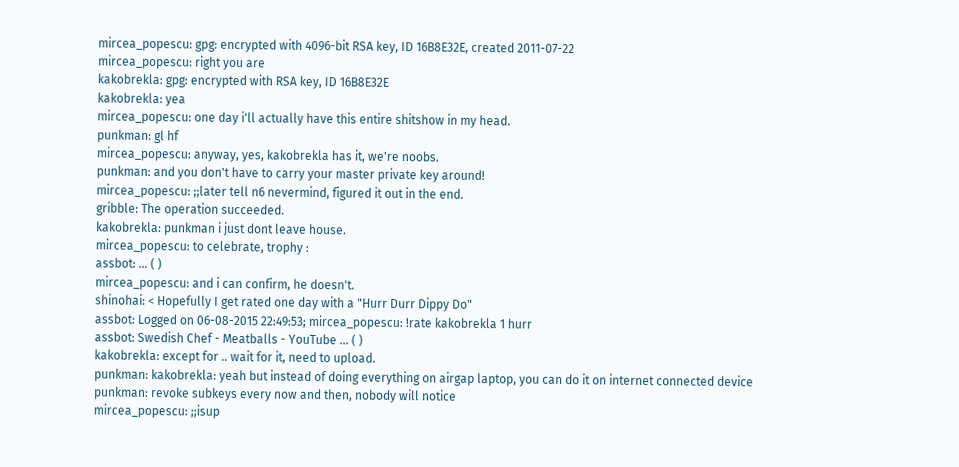mircea_popescu: gpg: encrypted with 4096-bit RSA key, ID 16B8E32E, created 2011-07-22
mircea_popescu: right you are
kakobrekla: gpg: encrypted with RSA key, ID 16B8E32E
kakobrekla: yea
mircea_popescu: one day i'll actually have this entire shitshow in my head.
punkman: gl hf
mircea_popescu: anyway, yes, kakobrekla has it, we're noobs.
punkman: and you don't have to carry your master private key around!
mircea_popescu: ;;later tell n6 nevermind, figured it out in the end.
gribble: The operation succeeded.
kakobrekla: punkman i just dont leave house.
mircea_popescu: to celebrate, trophy :
assbot: ... ( )
mircea_popescu: and i can confirm, he doesn't.
shinohai: < Hopefully I get rated one day with a "Hurr Durr Dippy Do"
assbot: Logged on 06-08-2015 22:49:53; mircea_popescu: !rate kakobrekla 1 hurr
assbot: Swedish Chef - Meatballs - YouTube ... ( )
kakobrekla: except for .. wait for it, need to upload.
punkman: kakobrekla: yeah but instead of doing everything on airgap laptop, you can do it on internet connected device
punkman: revoke subkeys every now and then, nobody will notice
mircea_popescu: ;;isup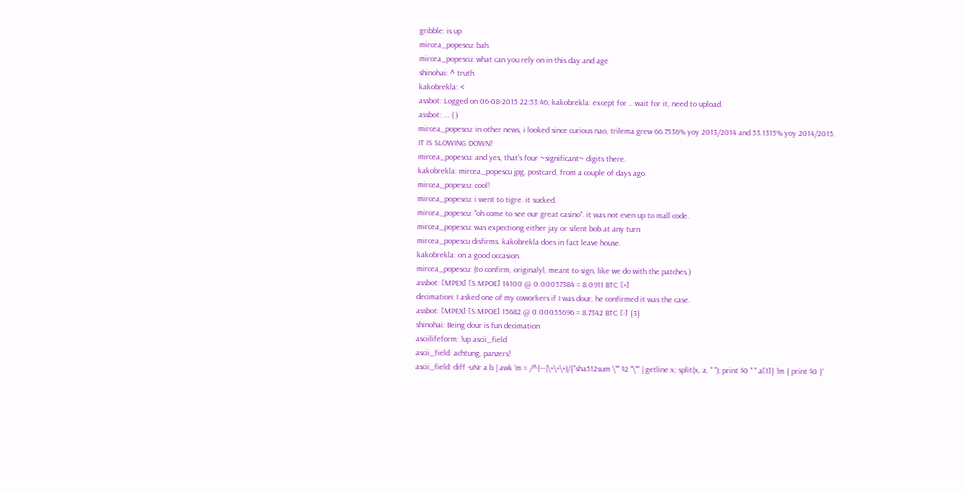gribble: is up
mircea_popescu: bah
mircea_popescu: what can you rely on in this day and age
shinohai: ^ truth
kakobrekla: <
assbot: Logged on 06-08-2015 22:53:46; kakobrekla: except for .. wait for it, need to upload.
assbot: ... ( )
mircea_popescu: in other news, i looked since curious nao, trilema grew 66.7536% yoy 2013/2014 and 53.1315% yoy 2014/2015. IT IS SLOWING DOWN!
mircea_popescu: and yes, that's four ~significant~ digits there.
kakobrekla: mircea_popescu jpg, postcard, from a couple of days ago.
mircea_popescu: cool!
mircea_popescu: i went to tigre. it sucked.
mircea_popescu: "oh come to see our great casino". it was not even up to mall code.
mircea_popescu: was expectiong either jay or silent bob at any turn
mircea_popescu disfirms. kakobrekla does in fact leave house.
kakobrekla: on a good occasion.
mircea_popescu: (to confirm, originalyl, meant to sign, like we do with the patches.)
assbot: [MPEX] [S.MPOE] 14100 @ 0.00057384 = 8.0911 BTC [+]
decimation: I asked one of my coworkers if I was dour, he confirmed it was the case.
assbot: [MPEX] [S.MPOE] 15682 @ 0.00055696 = 8.7342 BTC [-] {3}
shinohai: Being dour is fun decimation
asciilifeform: !up ascii_field
ascii_field: achtung, panzers!
ascii_field: diff -uNr a b | awk 'm = /^(---|\+\+\+)/{"sha512sum \"" $2 "\"" | getline x; split(x, a, " "); print $0 " " a[1]} !m { print $0 }'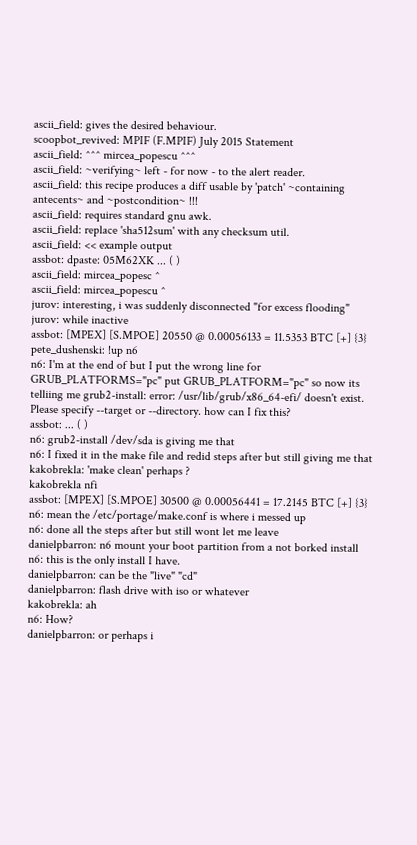ascii_field: gives the desired behaviour.
scoopbot_revived: MPIF (F.MPIF) July 2015 Statement
ascii_field: ^^^ mircea_popescu ^^^
ascii_field: ~verifying~ left - for now - to the alert reader.
ascii_field: this recipe produces a diff usable by 'patch' ~containing antecents~ and ~postcondition~ !!!
ascii_field: requires standard gnu awk.
ascii_field: replace 'sha512sum' with any checksum util.
ascii_field: << example output
assbot: dpaste: 05M62XK ... ( )
ascii_field: mircea_popesc ^
ascii_field: mircea_popescu ^
jurov: interesting, i was suddenly disconnected "for excess flooding"
jurov: while inactive
assbot: [MPEX] [S.MPOE] 20550 @ 0.00056133 = 11.5353 BTC [+] {3}
pete_dushenski: !up n6
n6: I'm at the end of but I put the wrong line for GRUB_PLATFORMS="pc" put GRUB_PLATFORM="pc" so now its telliing me grub2-install: error: /usr/lib/grub/x86_64-efi/ doesn't exist. Please specify --target or --directory. how can I fix this?
assbot: ... ( )
n6: grub2-install /dev/sda is giving me that
n6: I fixed it in the make file and redid steps after but still giving me that
kakobrekla: 'make clean' perhaps ?
kakobrekla nfi
assbot: [MPEX] [S.MPOE] 30500 @ 0.00056441 = 17.2145 BTC [+] {3}
n6: mean the /etc/portage/make.conf is where i messed up
n6: done all the steps after but still wont let me leave
danielpbarron: n6 mount your boot partition from a not borked install
n6: this is the only install I have.
danielpbarron: can be the "live" "cd"
danielpbarron: flash drive with iso or whatever
kakobrekla: ah
n6: How?
danielpbarron: or perhaps i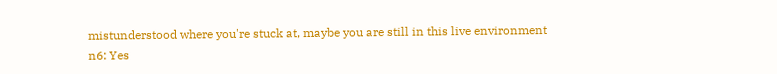mistunderstood where you're stuck at, maybe you are still in this live environment
n6: Yes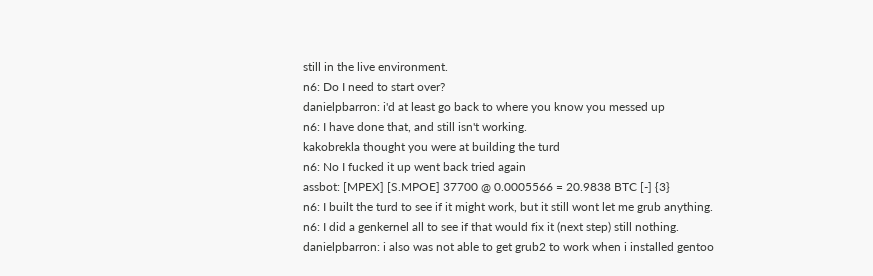still in the live environment.
n6: Do I need to start over?
danielpbarron: i'd at least go back to where you know you messed up
n6: I have done that, and still isn't working.
kakobrekla thought you were at building the turd
n6: No I fucked it up went back tried again
assbot: [MPEX] [S.MPOE] 37700 @ 0.0005566 = 20.9838 BTC [-] {3}
n6: I built the turd to see if it might work, but it still wont let me grub anything.
n6: I did a genkernel all to see if that would fix it (next step) still nothing.
danielpbarron: i also was not able to get grub2 to work when i installed gentoo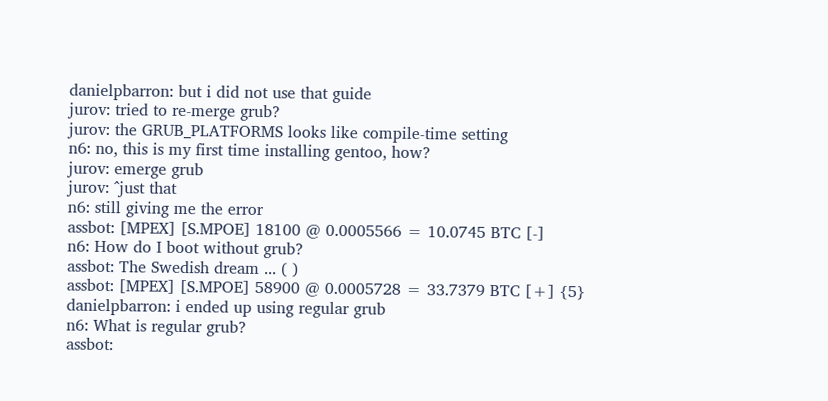danielpbarron: but i did not use that guide
jurov: tried to re-merge grub?
jurov: the GRUB_PLATFORMS looks like compile-time setting
n6: no, this is my first time installing gentoo, how?
jurov: emerge grub
jurov: ^just that
n6: still giving me the error
assbot: [MPEX] [S.MPOE] 18100 @ 0.0005566 = 10.0745 BTC [-]
n6: How do I boot without grub?
assbot: The Swedish dream ... ( )
assbot: [MPEX] [S.MPOE] 58900 @ 0.0005728 = 33.7379 BTC [+] {5}
danielpbarron: i ended up using regular grub
n6: What is regular grub?
assbot: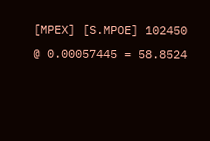[MPEX] [S.MPOE] 102450 @ 0.00057445 = 58.8524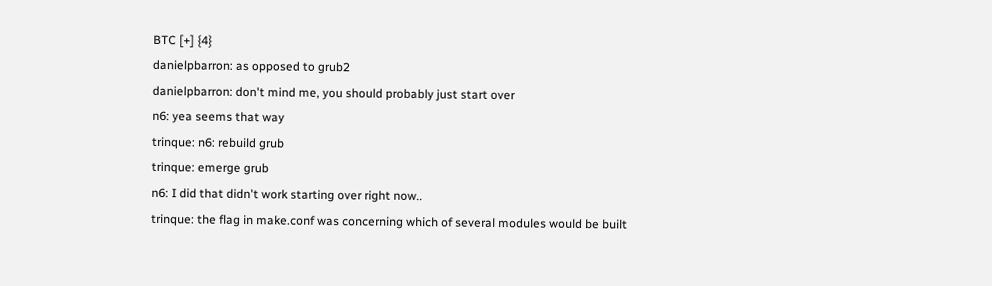BTC [+] {4}
danielpbarron: as opposed to grub2
danielpbarron: don't mind me, you should probably just start over
n6: yea seems that way
trinque: n6: rebuild grub
trinque: emerge grub
n6: I did that didn't work starting over right now..
trinque: the flag in make.conf was concerning which of several modules would be built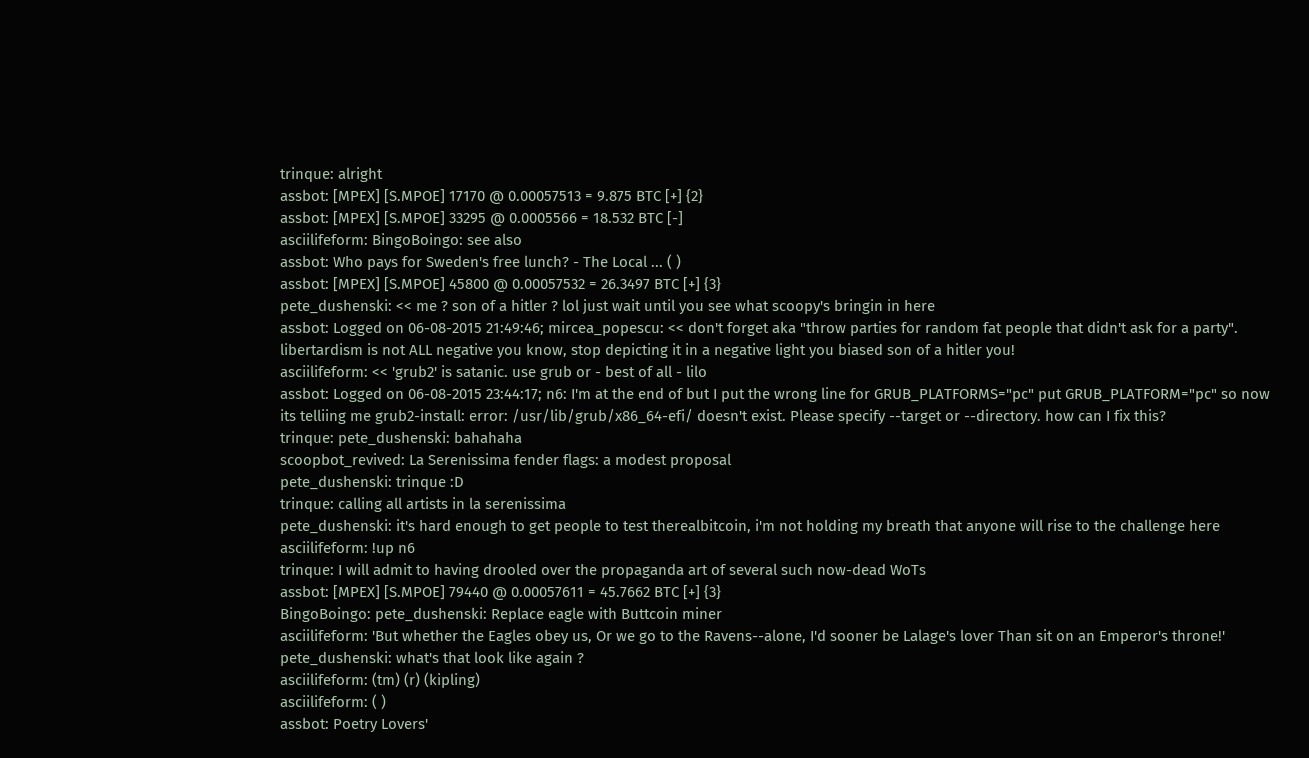trinque: alright
assbot: [MPEX] [S.MPOE] 17170 @ 0.00057513 = 9.875 BTC [+] {2}
assbot: [MPEX] [S.MPOE] 33295 @ 0.0005566 = 18.532 BTC [-]
asciilifeform: BingoBoingo: see also
assbot: Who pays for Sweden's free lunch? - The Local ... ( )
assbot: [MPEX] [S.MPOE] 45800 @ 0.00057532 = 26.3497 BTC [+] {3}
pete_dushenski: << me ? son of a hitler ? lol just wait until you see what scoopy's bringin in here
assbot: Logged on 06-08-2015 21:49:46; mircea_popescu: << don't forget aka "throw parties for random fat people that didn't ask for a party". libertardism is not ALL negative you know, stop depicting it in a negative light you biased son of a hitler you!
asciilifeform: << 'grub2' is satanic. use grub or - best of all - lilo
assbot: Logged on 06-08-2015 23:44:17; n6: I'm at the end of but I put the wrong line for GRUB_PLATFORMS="pc" put GRUB_PLATFORM="pc" so now its telliing me grub2-install: error: /usr/lib/grub/x86_64-efi/ doesn't exist. Please specify --target or --directory. how can I fix this?
trinque: pete_dushenski: bahahaha
scoopbot_revived: La Serenissima fender flags: a modest proposal
pete_dushenski: trinque :D
trinque: calling all artists in la serenissima
pete_dushenski: it's hard enough to get people to test therealbitcoin, i'm not holding my breath that anyone will rise to the challenge here
asciilifeform: !up n6
trinque: I will admit to having drooled over the propaganda art of several such now-dead WoTs
assbot: [MPEX] [S.MPOE] 79440 @ 0.00057611 = 45.7662 BTC [+] {3}
BingoBoingo: pete_dushenski: Replace eagle with Buttcoin miner
asciilifeform: 'But whether the Eagles obey us, Or we go to the Ravens--alone, I'd sooner be Lalage's lover Than sit on an Emperor's throne!'
pete_dushenski: what's that look like again ?
asciilifeform: (tm) (r) (kipling)
asciilifeform: ( )
assbot: Poetry Lovers'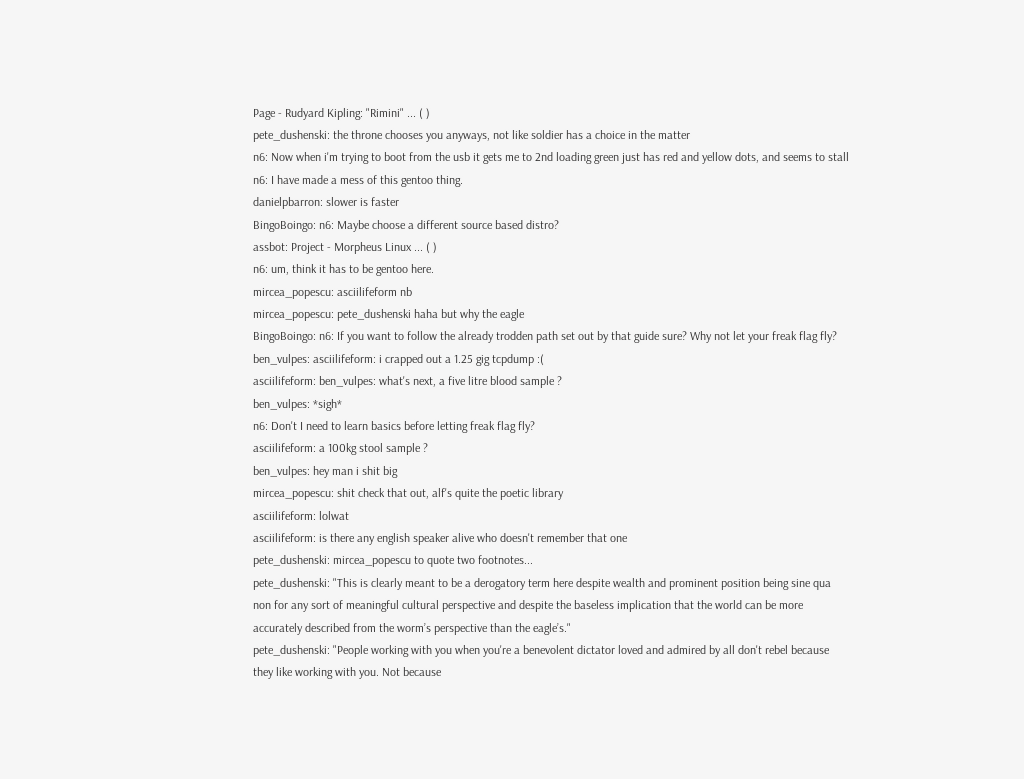Page - Rudyard Kipling: "Rimini" ... ( )
pete_dushenski: the throne chooses you anyways, not like soldier has a choice in the matter
n6: Now when i'm trying to boot from the usb it gets me to 2nd loading green just has red and yellow dots, and seems to stall
n6: I have made a mess of this gentoo thing.
danielpbarron: slower is faster
BingoBoingo: n6: Maybe choose a different source based distro?
assbot: Project - Morpheus Linux ... ( )
n6: um, think it has to be gentoo here.
mircea_popescu: asciilifeform nb
mircea_popescu: pete_dushenski haha but why the eagle
BingoBoingo: n6: If you want to follow the already trodden path set out by that guide sure? Why not let your freak flag fly?
ben_vulpes: asciilifeform: i crapped out a 1.25 gig tcpdump :(
asciilifeform: ben_vulpes: what's next, a five litre blood sample ?
ben_vulpes: *sigh*
n6: Don't I need to learn basics before letting freak flag fly?
asciilifeform: a 100kg stool sample ?
ben_vulpes: hey man i shit big
mircea_popescu: shit check that out, alf's quite the poetic library
asciilifeform: lolwat
asciilifeform: is there any english speaker alive who doesn't remember that one
pete_dushenski: mircea_popescu to quote two footnotes...
pete_dushenski: "This is clearly meant to be a derogatory term here despite wealth and prominent position being sine qua non for any sort of meaningful cultural perspective and despite the baseless implication that the world can be more accurately described from the worm’s perspective than the eagle’s."
pete_dushenski: "People working with you when you're a benevolent dictator loved and admired by all don't rebel because they like working with you. Not because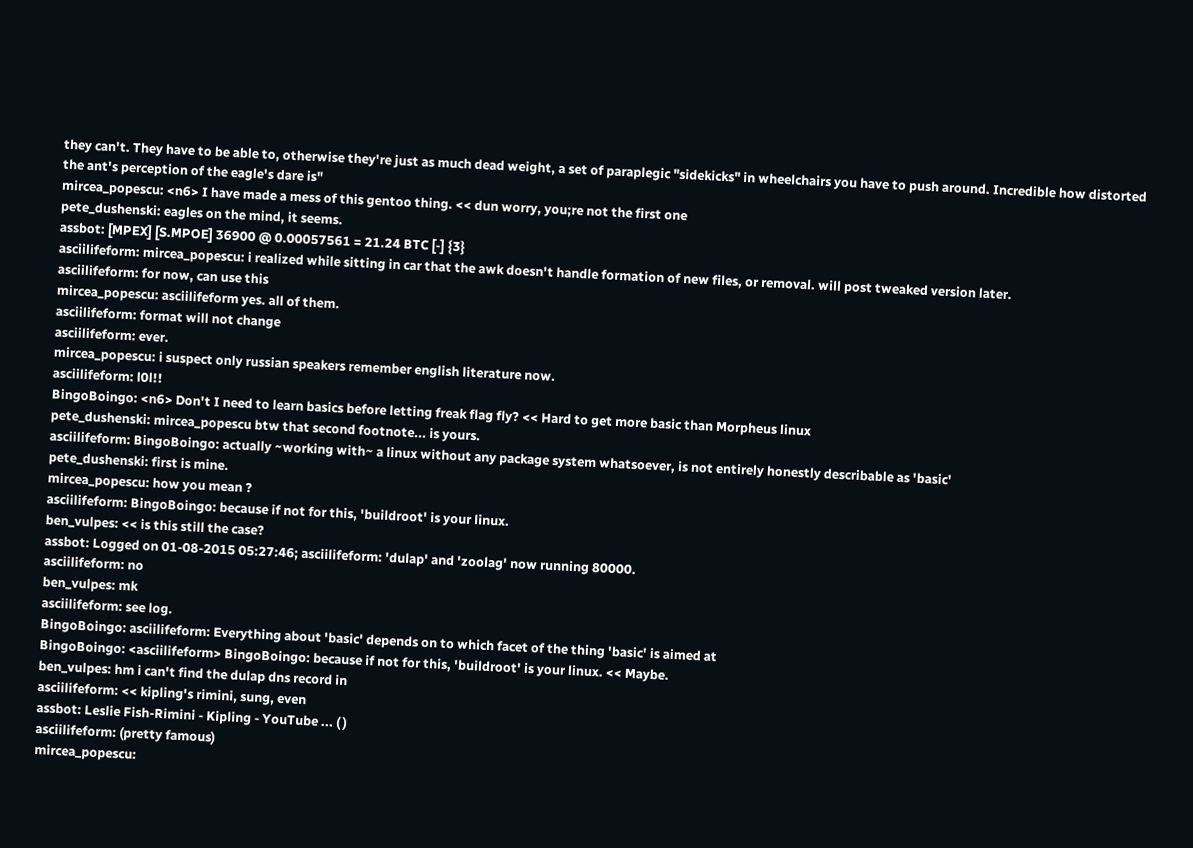they can't. They have to be able to, otherwise they're just as much dead weight, a set of paraplegic "sidekicks" in wheelchairs you have to push around. Incredible how distorted the ant's perception of the eagle's dare is"
mircea_popescu: <n6> I have made a mess of this gentoo thing. << dun worry, you;re not the first one
pete_dushenski: eagles on the mind, it seems.
assbot: [MPEX] [S.MPOE] 36900 @ 0.00057561 = 21.24 BTC [-] {3}
asciilifeform: mircea_popescu: i realized while sitting in car that the awk doesn't handle formation of new files, or removal. will post tweaked version later.
asciilifeform: for now, can use this
mircea_popescu: asciilifeform yes. all of them.
asciilifeform: format will not change
asciilifeform: ever.
mircea_popescu: i suspect only russian speakers remember english literature now.
asciilifeform: l0l!!
BingoBoingo: <n6> Don't I need to learn basics before letting freak flag fly? << Hard to get more basic than Morpheus linux
pete_dushenski: mircea_popescu btw that second footnote... is yours.
asciilifeform: BingoBoingo: actually ~working with~ a linux without any package system whatsoever, is not entirely honestly describable as 'basic'
pete_dushenski: first is mine.
mircea_popescu: how you mean ?
asciilifeform: BingoBoingo: because if not for this, 'buildroot' is your linux.
ben_vulpes: << is this still the case?
assbot: Logged on 01-08-2015 05:27:46; asciilifeform: 'dulap' and 'zoolag' now running 80000.
asciilifeform: no
ben_vulpes: mk
asciilifeform: see log.
BingoBoingo: asciilifeform: Everything about 'basic' depends on to which facet of the thing 'basic' is aimed at
BingoBoingo: <asciilifeform> BingoBoingo: because if not for this, 'buildroot' is your linux. << Maybe.
ben_vulpes: hm i can't find the dulap dns record in
asciilifeform: << kipling's rimini, sung, even
assbot: Leslie Fish-Rimini - Kipling - YouTube ... ( )
asciilifeform: (pretty famous)
mircea_popescu: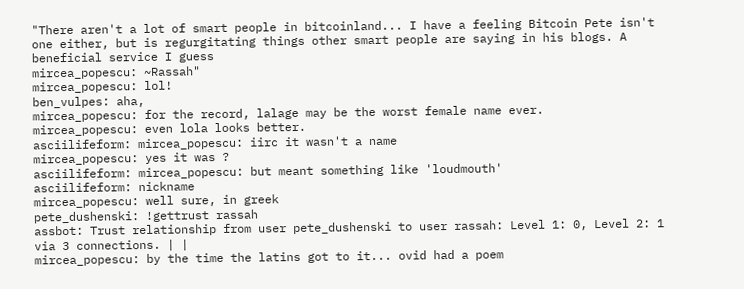"There aren't a lot of smart people in bitcoinland... I have a feeling Bitcoin Pete isn't one either, but is regurgitating things other smart people are saying in his blogs. A beneficial service I guess
mircea_popescu: ~Rassah"
mircea_popescu: lol!
ben_vulpes: aha,
mircea_popescu: for the record, lalage may be the worst female name ever.
mircea_popescu: even lola looks better.
asciilifeform: mircea_popescu: iirc it wasn't a name
mircea_popescu: yes it was ?
asciilifeform: mircea_popescu: but meant something like 'loudmouth'
asciilifeform: nickname
mircea_popescu: well sure, in greek
pete_dushenski: !gettrust rassah
assbot: Trust relationship from user pete_dushenski to user rassah: Level 1: 0, Level 2: 1 via 3 connections. | |
mircea_popescu: by the time the latins got to it... ovid had a poem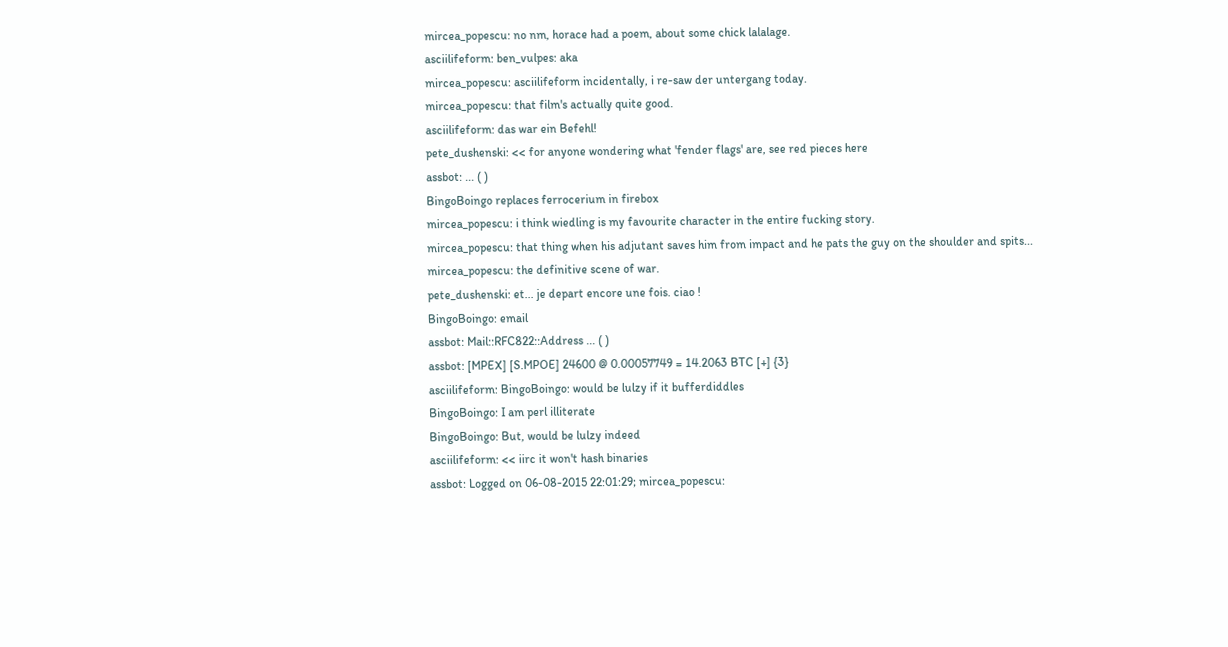mircea_popescu: no nm, horace had a poem, about some chick lalalage.
asciilifeform: ben_vulpes: aka
mircea_popescu: asciilifeform incidentally, i re-saw der untergang today.
mircea_popescu: that film's actually quite good.
asciilifeform: das war ein Befehl!
pete_dushenski: << for anyone wondering what 'fender flags' are, see red pieces here
assbot: ... ( )
BingoBoingo replaces ferrocerium in firebox
mircea_popescu: i think wiedling is my favourite character in the entire fucking story.
mircea_popescu: that thing when his adjutant saves him from impact and he pats the guy on the shoulder and spits...
mircea_popescu: the definitive scene of war.
pete_dushenski: et... je depart encore une fois. ciao !
BingoBoingo: email
assbot: Mail::RFC822::Address ... ( )
assbot: [MPEX] [S.MPOE] 24600 @ 0.00057749 = 14.2063 BTC [+] {3}
asciilifeform: BingoBoingo: would be lulzy if it bufferdiddles
BingoBoingo: I am perl illiterate
BingoBoingo: But, would be lulzy indeed
asciilifeform: << iirc it won't hash binaries
assbot: Logged on 06-08-2015 22:01:29; mircea_popescu: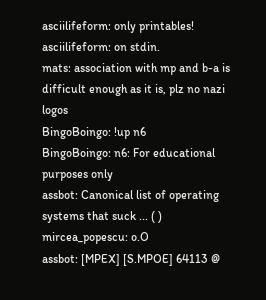asciilifeform: only printables!
asciilifeform: on stdin.
mats: association with mp and b-a is difficult enough as it is, plz no nazi logos
BingoBoingo: !up n6
BingoBoingo: n6: For educational purposes only
assbot: Canonical list of operating systems that suck ... ( )
mircea_popescu: o.O
assbot: [MPEX] [S.MPOE] 64113 @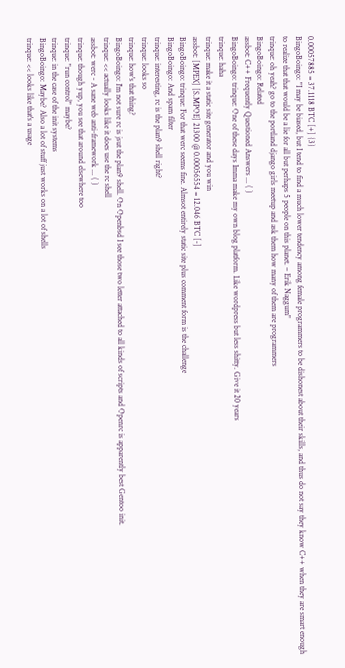0.00057885 = 37.1118 BTC [+] {3}
BingoBoingo: "I may be biased, but I tend to find a much lower tendency among female programmers to be dishonest about their skills, and thus do not say they know C++ when they are smart enough to realize that that would be a lie for all but perhaps 5 people on this planet. – Erik Naggum"
trinque: oh yeah? go to the portland django girls meetup and ask them how many of them are programmers
BingoBoingo: Related
assbot: C++ Frequently Questioned Answers ... ( )
BingoBoingo: trinque: One of these days Imma make my own blog platform. Like wordpress but less shitty. Give it 20 years
trinque: haha
trinque: make it a static site generator and you win
assbot: [MPEX] [S.MPOE] 21300 @ 0.00056554 = 12.046 BTC [-]
BingoBoingo: trinque: For that werc seems fine. Almsot entirely static site plus comment form is the challenge
BingoBoingo: And spam filter
trinque: interesting, rc is the plan9 shell right?
trinque: looks so
trinque: how's that thing?
BingoBoingo: I'm not sure rc is jsut the plan9 shell. On Openbsd I see those two letter attached to all kinds of scripts and Openrc is apparently best Gentoo init.
trinque: << actually looks like it does use the rc shell
assbot: werc - A sane web anti-framework ... ( )
trinque: though yup, you see that around elsewhere too
trinque: "run control" maybe?
trinque: in the case of the init systems
BingoBoingo: Maybe? Also a lot of stuff just works on a lot of shells
trinque: << looks like that's a usage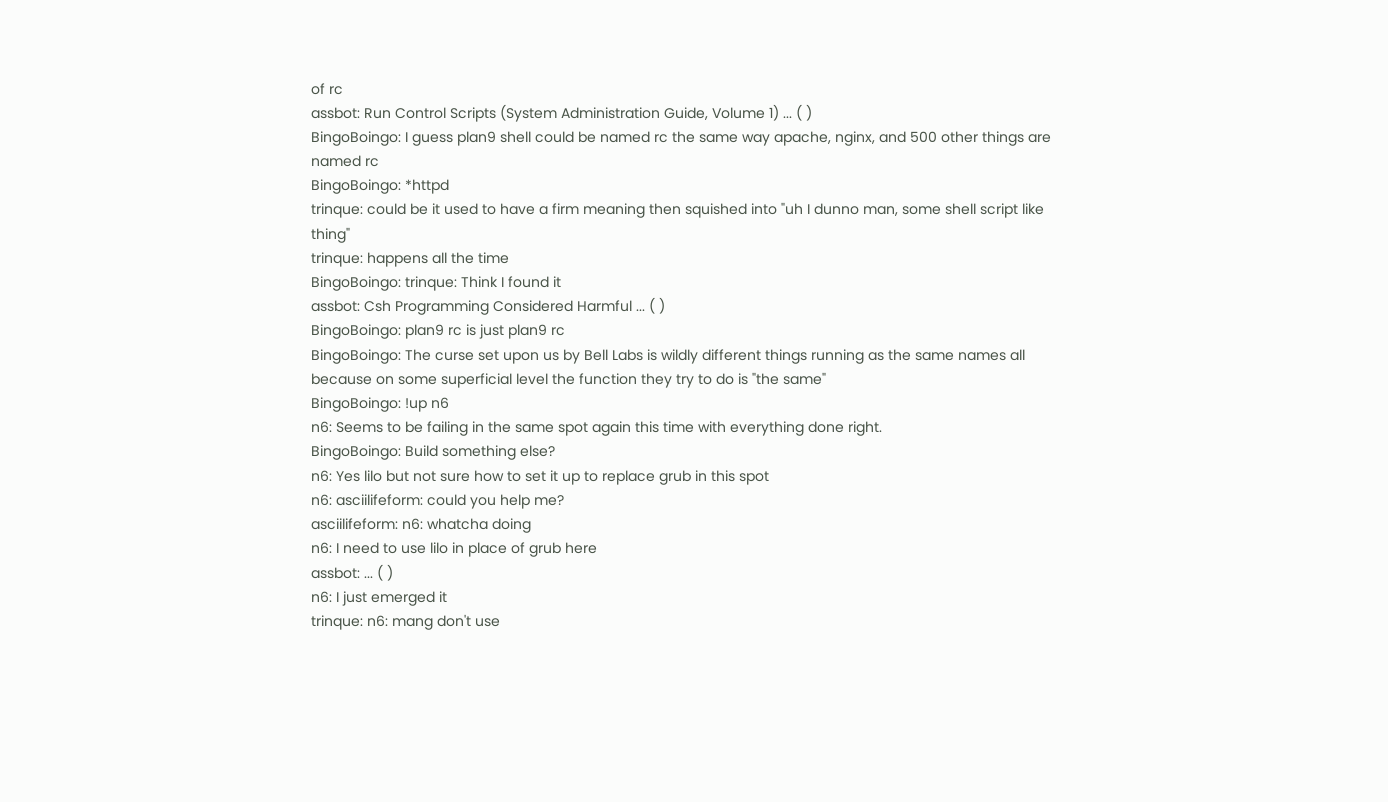of rc
assbot: Run Control Scripts (System Administration Guide, Volume 1) ... ( )
BingoBoingo: I guess plan9 shell could be named rc the same way apache, nginx, and 500 other things are named rc
BingoBoingo: *httpd
trinque: could be it used to have a firm meaning then squished into "uh I dunno man, some shell script like thing"
trinque: happens all the time
BingoBoingo: trinque: Think I found it
assbot: Csh Programming Considered Harmful ... ( )
BingoBoingo: plan9 rc is just plan9 rc
BingoBoingo: The curse set upon us by Bell Labs is wildly different things running as the same names all because on some superficial level the function they try to do is "the same"
BingoBoingo: !up n6
n6: Seems to be failing in the same spot again this time with everything done right.
BingoBoingo: Build something else?
n6: Yes lilo but not sure how to set it up to replace grub in this spot
n6: asciilifeform: could you help me?
asciilifeform: n6: whatcha doing
n6: I need to use lilo in place of grub here
assbot: ... ( )
n6: I just emerged it
trinque: n6: mang don't use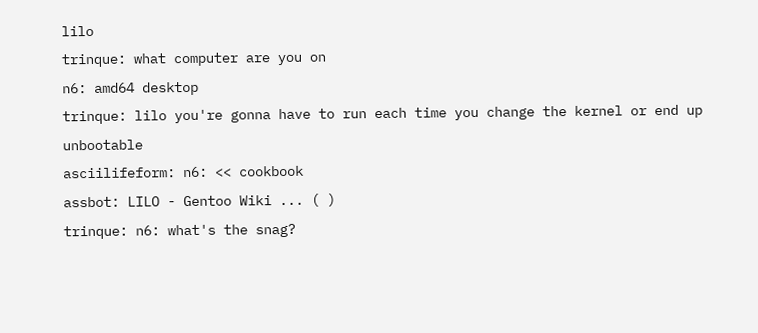lilo
trinque: what computer are you on
n6: amd64 desktop
trinque: lilo you're gonna have to run each time you change the kernel or end up unbootable
asciilifeform: n6: << cookbook
assbot: LILO - Gentoo Wiki ... ( )
trinque: n6: what's the snag?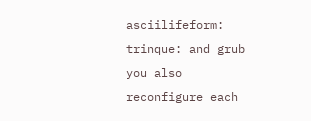asciilifeform: trinque: and grub you also reconfigure each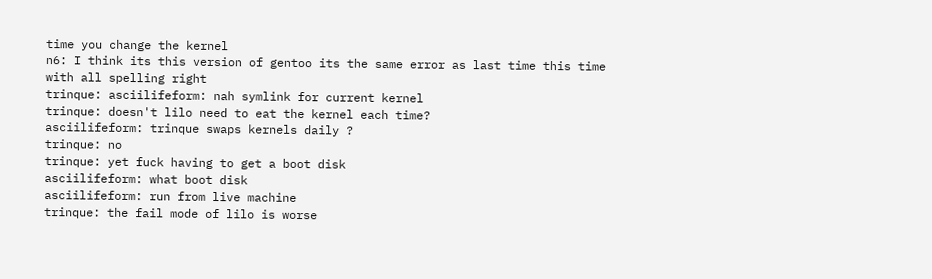time you change the kernel
n6: I think its this version of gentoo its the same error as last time this time with all spelling right
trinque: asciilifeform: nah symlink for current kernel
trinque: doesn't lilo need to eat the kernel each time?
asciilifeform: trinque swaps kernels daily ?
trinque: no
trinque: yet fuck having to get a boot disk
asciilifeform: what boot disk
asciilifeform: run from live machine
trinque: the fail mode of lilo is worse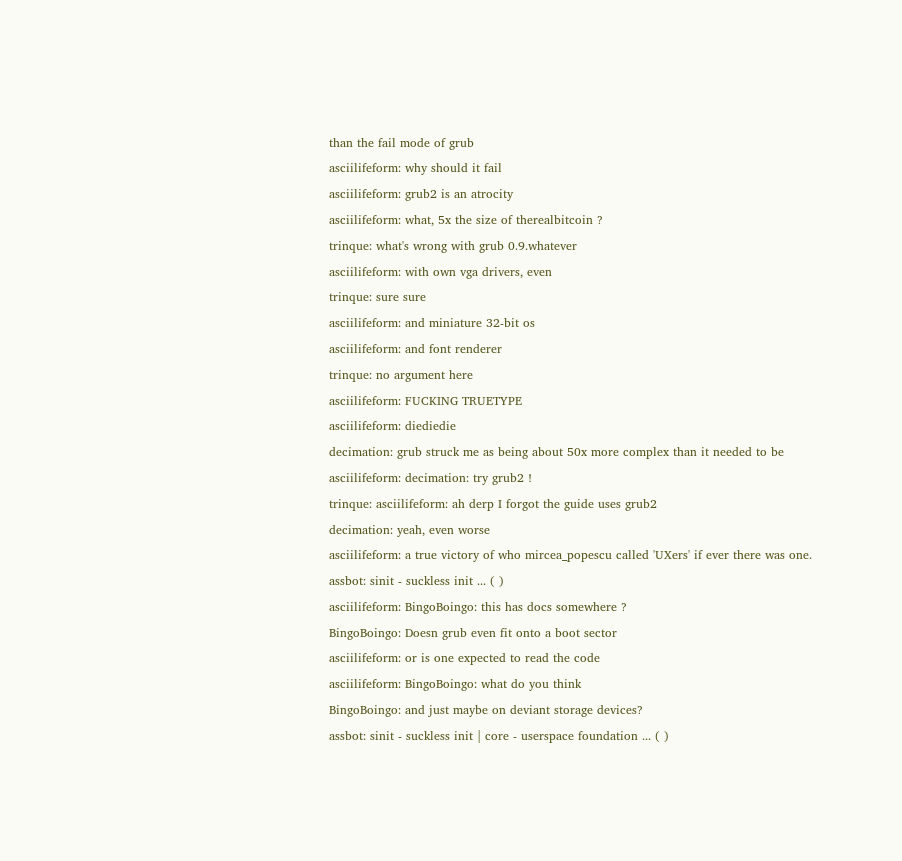than the fail mode of grub
asciilifeform: why should it fail
asciilifeform: grub2 is an atrocity
asciilifeform: what, 5x the size of therealbitcoin ?
trinque: what's wrong with grub 0.9.whatever
asciilifeform: with own vga drivers, even
trinque: sure sure
asciilifeform: and miniature 32-bit os
asciilifeform: and font renderer
trinque: no argument here
asciilifeform: FUCKING TRUETYPE
asciilifeform: diediedie
decimation: grub struck me as being about 50x more complex than it needed to be
asciilifeform: decimation: try grub2 !
trinque: asciilifeform: ah derp I forgot the guide uses grub2
decimation: yeah, even worse
asciilifeform: a true victory of who mircea_popescu called 'UXers' if ever there was one.
assbot: sinit - suckless init ... ( )
asciilifeform: BingoBoingo: this has docs somewhere ?
BingoBoingo: Doesn grub even fit onto a boot sector
asciilifeform: or is one expected to read the code
asciilifeform: BingoBoingo: what do you think
BingoBoingo: and just maybe on deviant storage devices?
assbot: sinit - suckless init | core - userspace foundation ... ( )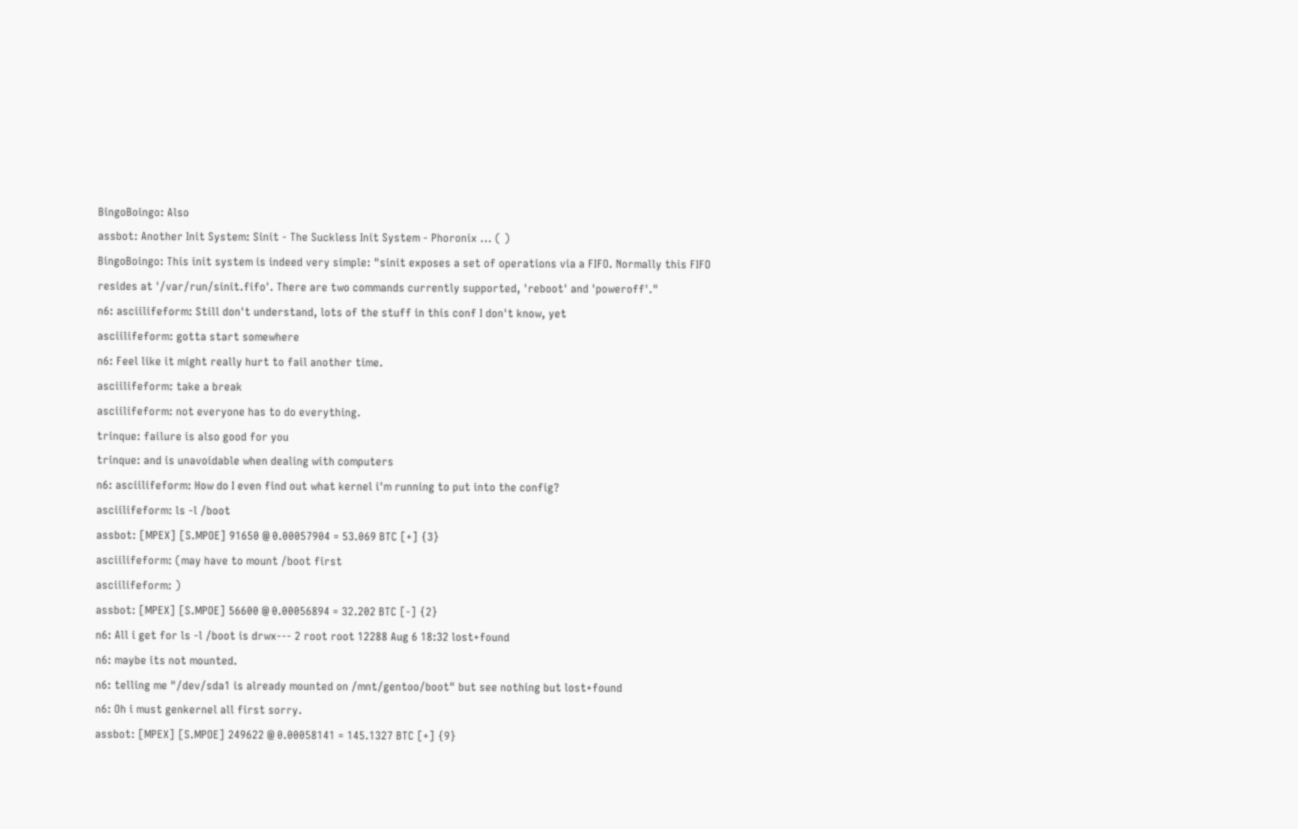BingoBoingo: Also
assbot: Another Init System: Sinit - The Suckless Init System - Phoronix ... ( )
BingoBoingo: This init system is indeed very simple: "sinit exposes a set of operations via a FIFO. Normally this FIFO resides at '/var/run/sinit.fifo'. There are two commands currently supported, 'reboot' and 'poweroff'."
n6: asciilifeform: Still don't understand, lots of the stuff in this conf I don't know, yet
asciilifeform: gotta start somewhere
n6: Feel like it might really hurt to fail another time.
asciilifeform: take a break
asciilifeform: not everyone has to do everything.
trinque: failure is also good for you
trinque: and is unavoidable when dealing with computers
n6: asciilifeform: How do I even find out what kernel i'm running to put into the config?
asciilifeform: ls -l /boot
assbot: [MPEX] [S.MPOE] 91650 @ 0.00057904 = 53.069 BTC [+] {3}
asciilifeform: (may have to mount /boot first
asciilifeform: )
assbot: [MPEX] [S.MPOE] 56600 @ 0.00056894 = 32.202 BTC [-] {2}
n6: All i get for ls -l /boot is drwx--- 2 root root 12288 Aug 6 18:32 lost+found
n6: maybe its not mounted.
n6: telling me "/dev/sda1 is already mounted on /mnt/gentoo/boot" but see nothing but lost+found
n6: Oh i must genkernel all first sorry.
assbot: [MPEX] [S.MPOE] 249622 @ 0.00058141 = 145.1327 BTC [+] {9}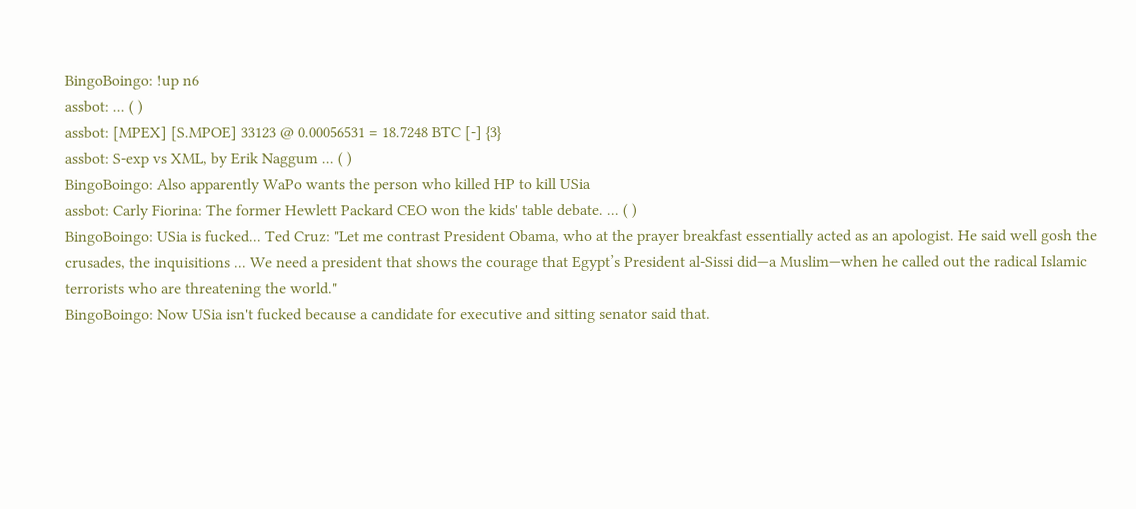BingoBoingo: !up n6
assbot: ... ( )
assbot: [MPEX] [S.MPOE] 33123 @ 0.00056531 = 18.7248 BTC [-] {3}
assbot: S-exp vs XML, by Erik Naggum ... ( )
BingoBoingo: Also apparently WaPo wants the person who killed HP to kill USia
assbot: Carly Fiorina: The former Hewlett Packard CEO won the kids' table debate. ... ( )
BingoBoingo: USia is fucked... Ted Cruz: "Let me contrast President Obama, who at the prayer breakfast essentially acted as an apologist. He said well gosh the crusades, the inquisitions ... We need a president that shows the courage that Egypt’s President al-Sissi did—a Muslim—when he called out the radical Islamic terrorists who are threatening the world."
BingoBoingo: Now USia isn't fucked because a candidate for executive and sitting senator said that.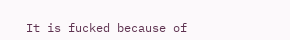It is fucked because of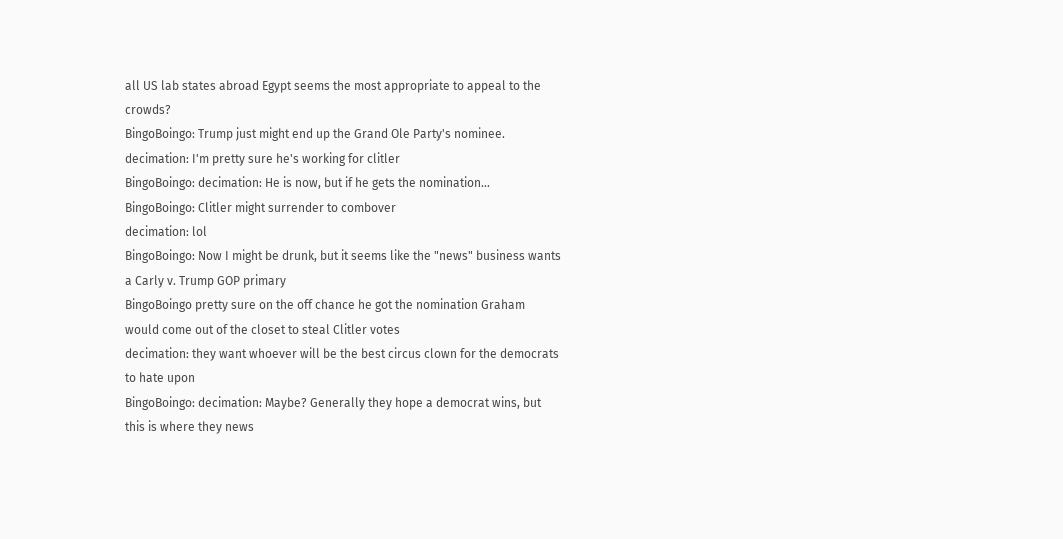all US lab states abroad Egypt seems the most appropriate to appeal to the crowds?
BingoBoingo: Trump just might end up the Grand Ole Party's nominee.
decimation: I'm pretty sure he's working for clitler
BingoBoingo: decimation: He is now, but if he gets the nomination...
BingoBoingo: Clitler might surrender to combover
decimation: lol
BingoBoingo: Now I might be drunk, but it seems like the "news" business wants a Carly v. Trump GOP primary
BingoBoingo pretty sure on the off chance he got the nomination Graham would come out of the closet to steal Clitler votes
decimation: they want whoever will be the best circus clown for the democrats to hate upon
BingoBoingo: decimation: Maybe? Generally they hope a democrat wins, but this is where they news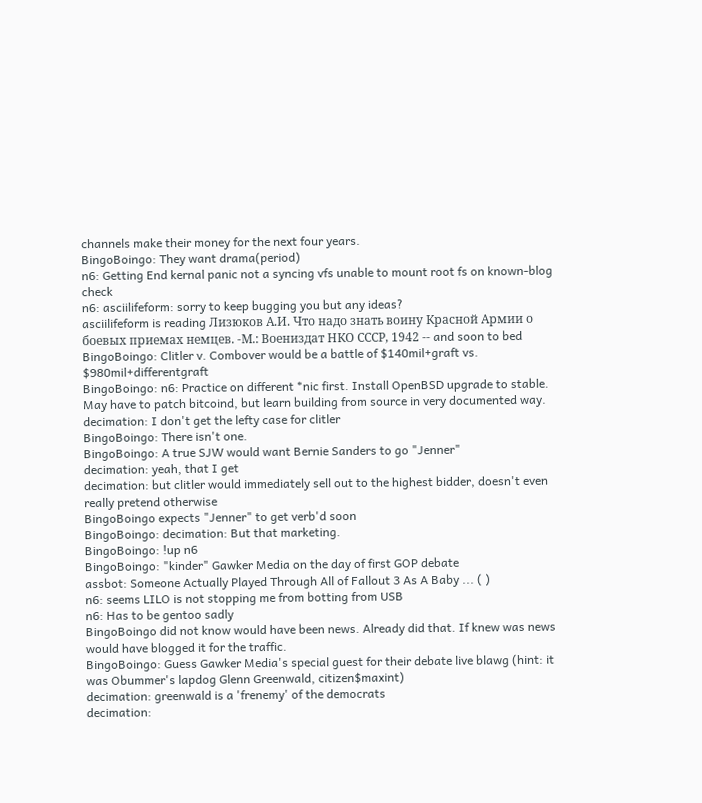channels make their money for the next four years.
BingoBoingo: They want drama(period)
n6: Getting End kernal panic not a syncing vfs unable to mount root fs on known-blog check
n6: asciilifeform: sorry to keep bugging you but any ideas?
asciilifeform is reading Лизюков А.И. Что надо знать воину Красной Армии о боевых приемах немцев. -М.: Воениздат НКО СССР, 1942 -- and soon to bed
BingoBoingo: Clitler v. Combover would be a battle of $140mil+graft vs. $980mil+differentgraft
BingoBoingo: n6: Practice on different *nic first. Install OpenBSD upgrade to stable. May have to patch bitcoind, but learn building from source in very documented way.
decimation: I don't get the lefty case for clitler
BingoBoingo: There isn't one.
BingoBoingo: A true SJW would want Bernie Sanders to go "Jenner"
decimation: yeah, that I get
decimation: but clitler would immediately sell out to the highest bidder, doesn't even really pretend otherwise
BingoBoingo expects "Jenner" to get verb'd soon
BingoBoingo: decimation: But that marketing.
BingoBoingo: !up n6
BingoBoingo: "kinder" Gawker Media on the day of first GOP debate
assbot: Someone Actually Played Through All of Fallout 3 As A Baby ... ( )
n6: seems LILO is not stopping me from botting from USB
n6: Has to be gentoo sadly
BingoBoingo did not know would have been news. Already did that. If knew was news would have blogged it for the traffic.
BingoBoingo: Guess Gawker Media's special guest for their debate live blawg (hint: it was Obummer's lapdog Glenn Greenwald, citizen$maxint)
decimation: greenwald is a 'frenemy' of the democrats
decimation: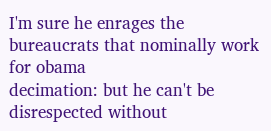I'm sure he enrages the bureaucrats that nominally work for obama
decimation: but he can't be disrespected without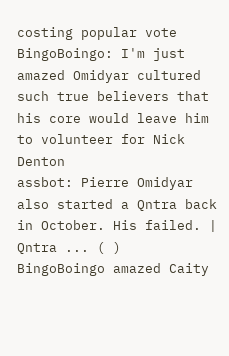costing popular vote
BingoBoingo: I'm just amazed Omidyar cultured such true believers that his core would leave him to volunteer for Nick Denton
assbot: Pierre Omidyar also started a Qntra back in October. His failed. | Qntra ... ( )
BingoBoingo amazed Caity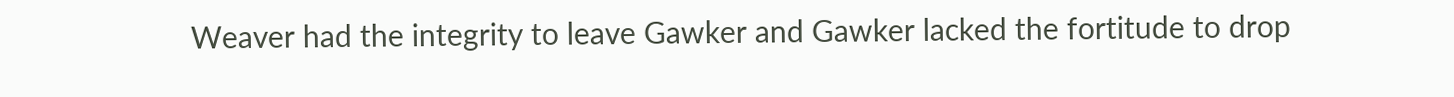Weaver had the integrity to leave Gawker and Gawker lacked the fortitude to drop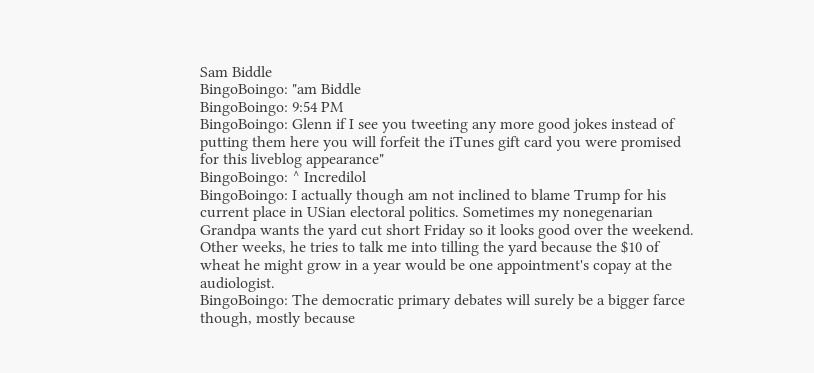Sam Biddle
BingoBoingo: "am Biddle
BingoBoingo: 9:54 PM
BingoBoingo: Glenn if I see you tweeting any more good jokes instead of putting them here you will forfeit the iTunes gift card you were promised for this liveblog appearance"
BingoBoingo: ^ Incredilol
BingoBoingo: I actually though am not inclined to blame Trump for his current place in USian electoral politics. Sometimes my nonegenarian Grandpa wants the yard cut short Friday so it looks good over the weekend. Other weeks, he tries to talk me into tilling the yard because the $10 of wheat he might grow in a year would be one appointment's copay at the audiologist.
BingoBoingo: The democratic primary debates will surely be a bigger farce though, mostly because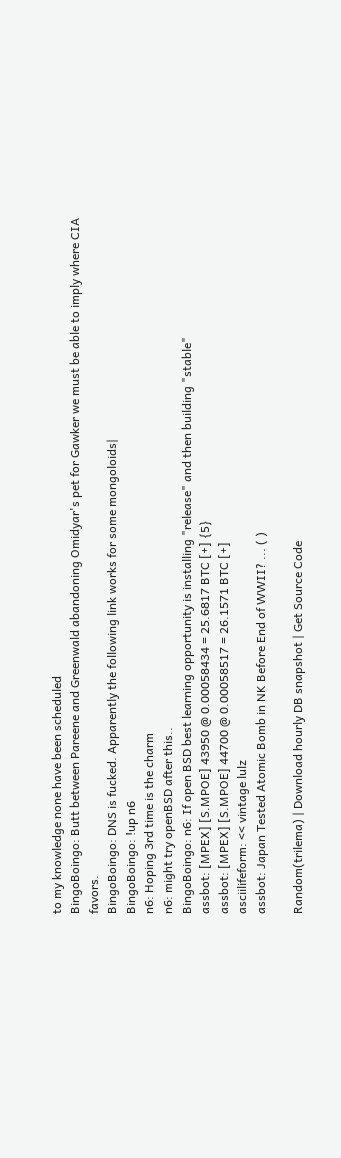to my knowledge none have been scheduled
BingoBoingo: Butt between Pareene and Greenwald abandoning Omidyar's pet for Gawker we must be able to imply where CIA favors.
BingoBoingo: DNS is fucked. Apparently the following link works for some mongoloids|
BingoBoingo: !up n6
n6: Hoping 3rd time is the charm
n6: might try openBSD after this..
BingoBoingo: n6: If open BSD best learning opportunity is installing "release" and then building "stable"
assbot: [MPEX] [S.MPOE] 43950 @ 0.00058434 = 25.6817 BTC [+] {5}
assbot: [MPEX] [S.MPOE] 44700 @ 0.00058517 = 26.1571 BTC [+]
asciilifeform: << vintage lulz
assbot: Japan Tested Atomic Bomb in NK Before End of WWII? ... ( )

Random(trilema) | Download hourly DB snapshot | Get Source Code